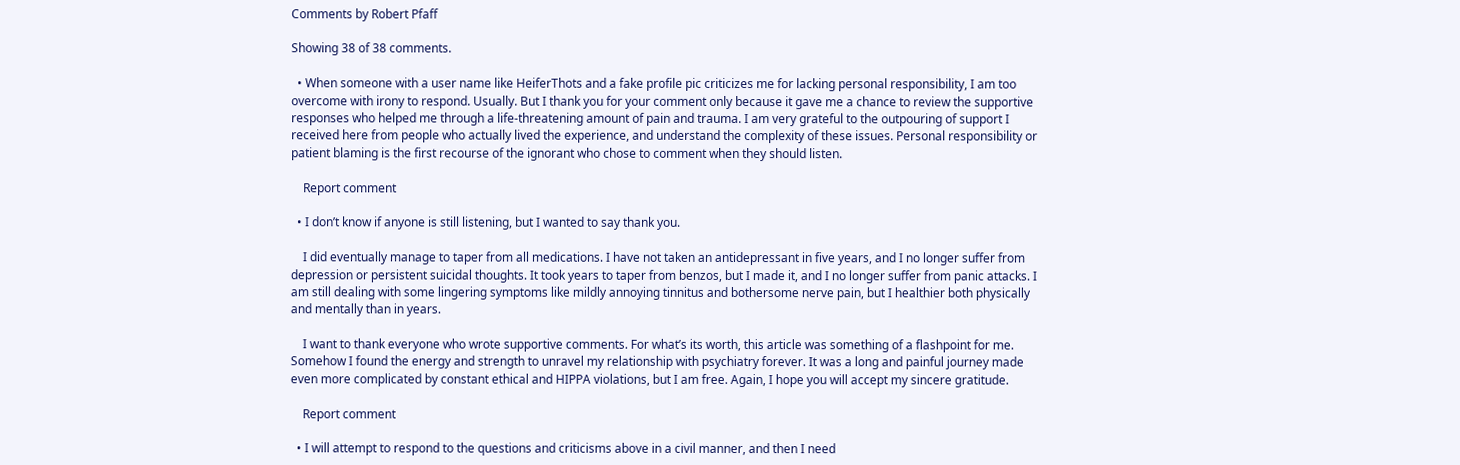Comments by Robert Pfaff

Showing 38 of 38 comments.

  • When someone with a user name like HeiferThots and a fake profile pic criticizes me for lacking personal responsibility, I am too overcome with irony to respond. Usually. But I thank you for your comment only because it gave me a chance to review the supportive responses who helped me through a life-threatening amount of pain and trauma. I am very grateful to the outpouring of support I received here from people who actually lived the experience, and understand the complexity of these issues. Personal responsibility or patient blaming is the first recourse of the ignorant who chose to comment when they should listen.

    Report comment

  • I don’t know if anyone is still listening, but I wanted to say thank you.

    I did eventually manage to taper from all medications. I have not taken an antidepressant in five years, and I no longer suffer from depression or persistent suicidal thoughts. It took years to taper from benzos, but I made it, and I no longer suffer from panic attacks. I am still dealing with some lingering symptoms like mildly annoying tinnitus and bothersome nerve pain, but I healthier both physically and mentally than in years.

    I want to thank everyone who wrote supportive comments. For what’s its worth, this article was something of a flashpoint for me. Somehow I found the energy and strength to unravel my relationship with psychiatry forever. It was a long and painful journey made even more complicated by constant ethical and HIPPA violations, but I am free. Again, I hope you will accept my sincere gratitude.

    Report comment

  • I will attempt to respond to the questions and criticisms above in a civil manner, and then I need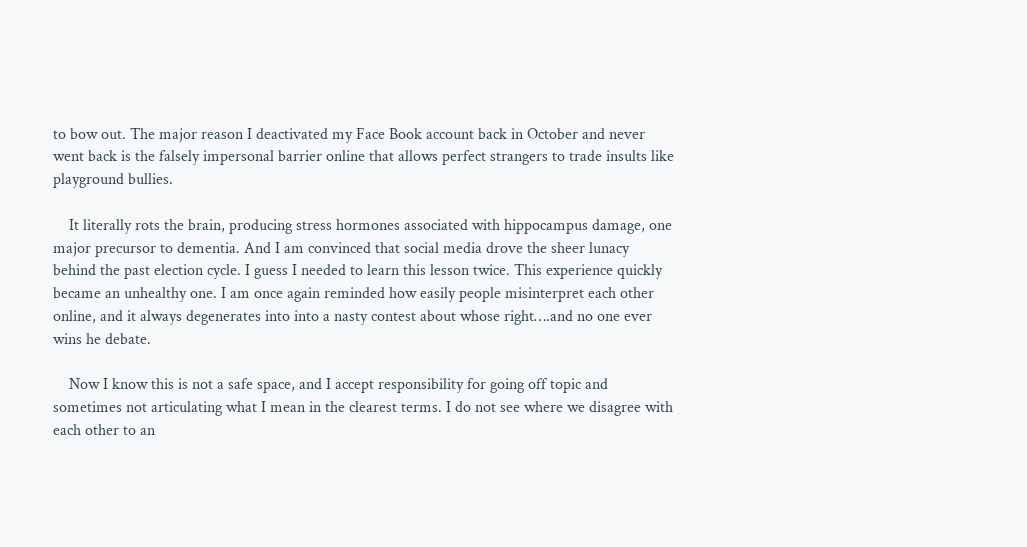to bow out. The major reason I deactivated my Face Book account back in October and never went back is the falsely impersonal barrier online that allows perfect strangers to trade insults like playground bullies.

    It literally rots the brain, producing stress hormones associated with hippocampus damage, one major precursor to dementia. And I am convinced that social media drove the sheer lunacy behind the past election cycle. I guess I needed to learn this lesson twice. This experience quickly became an unhealthy one. I am once again reminded how easily people misinterpret each other online, and it always degenerates into into a nasty contest about whose right….and no one ever wins he debate.

    Now I know this is not a safe space, and I accept responsibility for going off topic and sometimes not articulating what I mean in the clearest terms. I do not see where we disagree with each other to an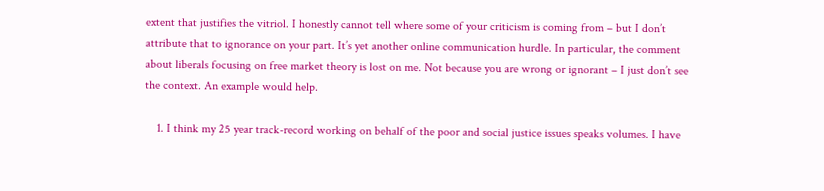extent that justifies the vitriol. I honestly cannot tell where some of your criticism is coming from – but I don’t attribute that to ignorance on your part. It’s yet another online communication hurdle. In particular, the comment about liberals focusing on free market theory is lost on me. Not because you are wrong or ignorant – I just don’t see the context. An example would help.

    1. I think my 25 year track-record working on behalf of the poor and social justice issues speaks volumes. I have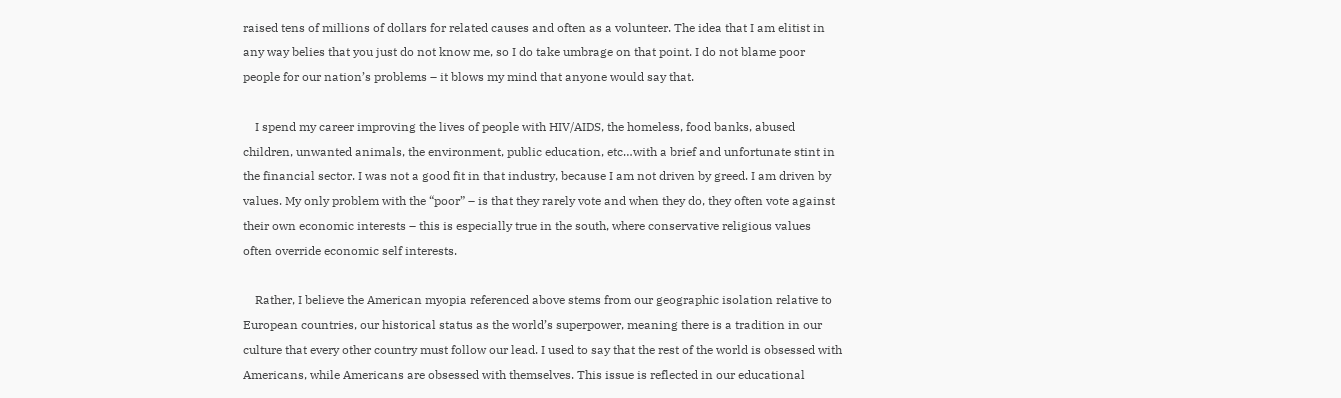raised tens of millions of dollars for related causes and often as a volunteer. The idea that I am elitist in any way belies that you just do not know me, so I do take umbrage on that point. I do not blame poor people for our nation’s problems – it blows my mind that anyone would say that.

    I spend my career improving the lives of people with HIV/AIDS, the homeless, food banks, abused children, unwanted animals, the environment, public education, etc…with a brief and unfortunate stint in the financial sector. I was not a good fit in that industry, because I am not driven by greed. I am driven by values. My only problem with the “poor” – is that they rarely vote and when they do, they often vote against their own economic interests – this is especially true in the south, where conservative religious values often override economic self interests.

    Rather, I believe the American myopia referenced above stems from our geographic isolation relative to European countries, our historical status as the world’s superpower, meaning there is a tradition in our culture that every other country must follow our lead. I used to say that the rest of the world is obsessed with Americans, while Americans are obsessed with themselves. This issue is reflected in our educational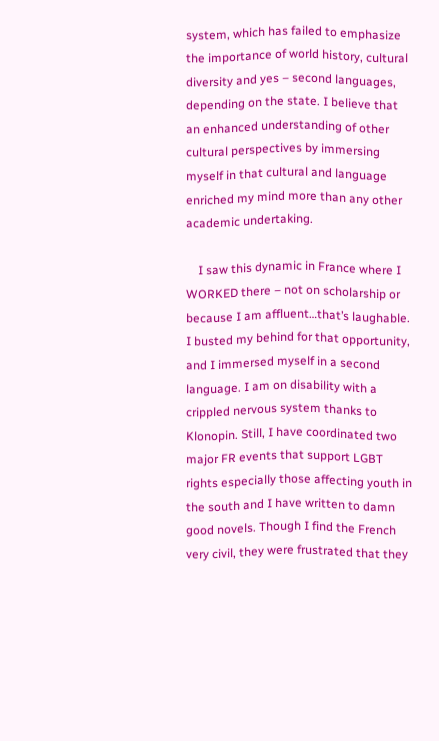system, which has failed to emphasize the importance of world history, cultural diversity and yes – second languages, depending on the state. I believe that an enhanced understanding of other cultural perspectives by immersing myself in that cultural and language enriched my mind more than any other academic undertaking.

    I saw this dynamic in France where I WORKED there – not on scholarship or because I am affluent…that’s laughable. I busted my behind for that opportunity, and I immersed myself in a second language. I am on disability with a crippled nervous system thanks to Klonopin. Still, I have coordinated two major FR events that support LGBT rights especially those affecting youth in the south and I have written to damn good novels. Though I find the French very civil, they were frustrated that they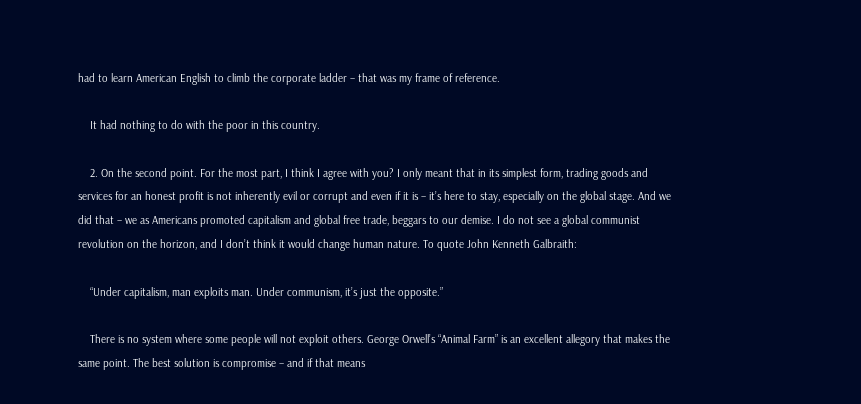had to learn American English to climb the corporate ladder – that was my frame of reference.

    It had nothing to do with the poor in this country.

    2. On the second point. For the most part, I think I agree with you? I only meant that in its simplest form, trading goods and services for an honest profit is not inherently evil or corrupt and even if it is – it’s here to stay, especially on the global stage. And we did that – we as Americans promoted capitalism and global free trade, beggars to our demise. I do not see a global communist revolution on the horizon, and I don’t think it would change human nature. To quote John Kenneth Galbraith:

    “Under capitalism, man exploits man. Under communism, it’s just the opposite.”

    There is no system where some people will not exploit others. George Orwell’s “Animal Farm” is an excellent allegory that makes the same point. The best solution is compromise – and if that means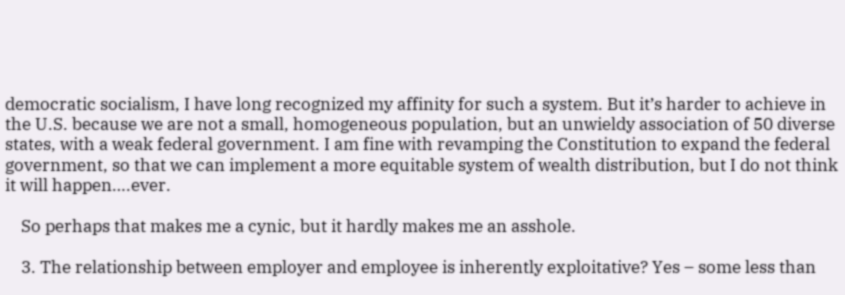democratic socialism, I have long recognized my affinity for such a system. But it’s harder to achieve in the U.S. because we are not a small, homogeneous population, but an unwieldy association of 50 diverse states, with a weak federal government. I am fine with revamping the Constitution to expand the federal government, so that we can implement a more equitable system of wealth distribution, but I do not think it will happen….ever.

    So perhaps that makes me a cynic, but it hardly makes me an asshole.

    3. The relationship between employer and employee is inherently exploitative? Yes – some less than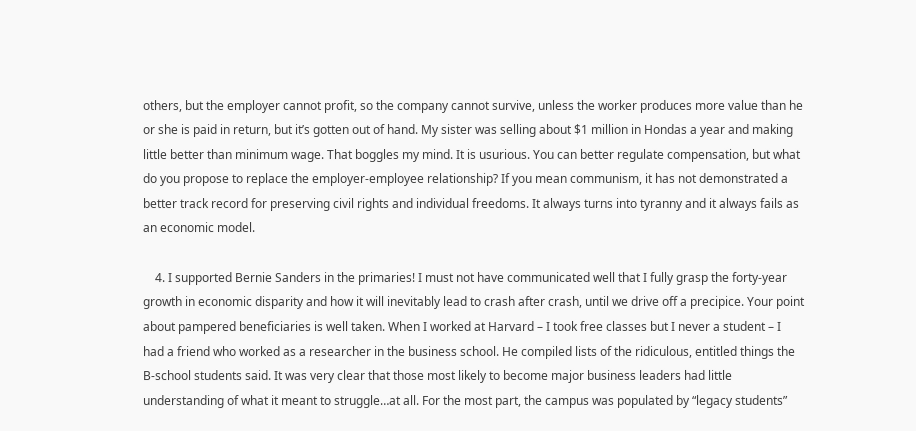others, but the employer cannot profit, so the company cannot survive, unless the worker produces more value than he or she is paid in return, but it’s gotten out of hand. My sister was selling about $1 million in Hondas a year and making little better than minimum wage. That boggles my mind. It is usurious. You can better regulate compensation, but what do you propose to replace the employer-employee relationship? If you mean communism, it has not demonstrated a better track record for preserving civil rights and individual freedoms. It always turns into tyranny and it always fails as an economic model.

    4. I supported Bernie Sanders in the primaries! I must not have communicated well that I fully grasp the forty-year growth in economic disparity and how it will inevitably lead to crash after crash, until we drive off a precipice. Your point about pampered beneficiaries is well taken. When I worked at Harvard – I took free classes but I never a student – I had a friend who worked as a researcher in the business school. He compiled lists of the ridiculous, entitled things the B-school students said. It was very clear that those most likely to become major business leaders had little understanding of what it meant to struggle…at all. For the most part, the campus was populated by “legacy students”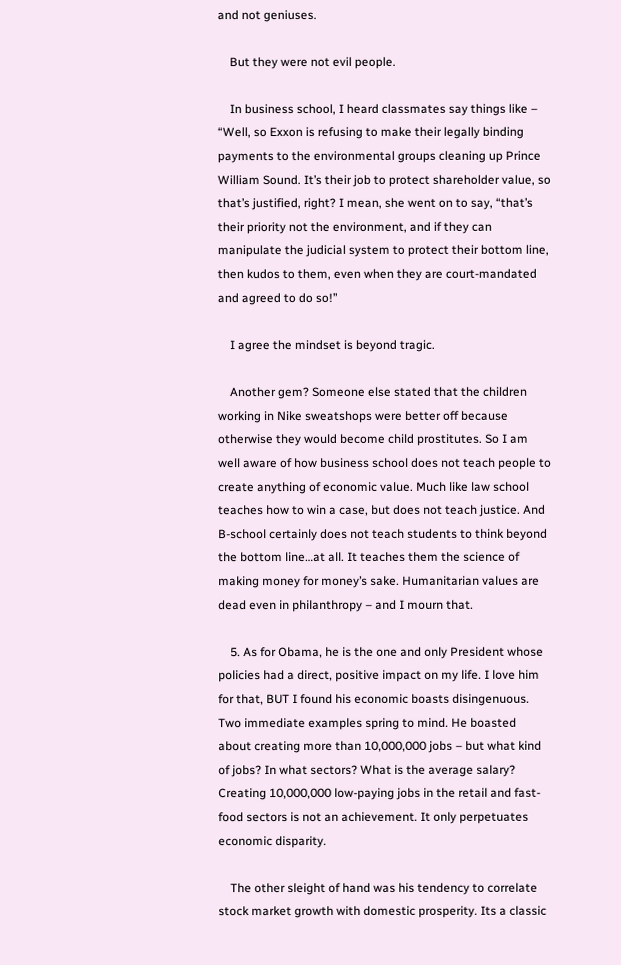and not geniuses.

    But they were not evil people.

    In business school, I heard classmates say things like – “Well, so Exxon is refusing to make their legally binding payments to the environmental groups cleaning up Prince William Sound. It’s their job to protect shareholder value, so that’s justified, right? I mean, she went on to say, “that’s their priority not the environment, and if they can manipulate the judicial system to protect their bottom line, then kudos to them, even when they are court-mandated and agreed to do so!”

    I agree the mindset is beyond tragic.

    Another gem? Someone else stated that the children working in Nike sweatshops were better off because otherwise they would become child prostitutes. So I am well aware of how business school does not teach people to create anything of economic value. Much like law school teaches how to win a case, but does not teach justice. And B-school certainly does not teach students to think beyond the bottom line…at all. It teaches them the science of making money for money’s sake. Humanitarian values are dead even in philanthropy – and I mourn that.

    5. As for Obama, he is the one and only President whose policies had a direct, positive impact on my life. I love him for that, BUT I found his economic boasts disingenuous. Two immediate examples spring to mind. He boasted about creating more than 10,000,000 jobs – but what kind of jobs? In what sectors? What is the average salary? Creating 10,000,000 low-paying jobs in the retail and fast-food sectors is not an achievement. It only perpetuates economic disparity.

    The other sleight of hand was his tendency to correlate stock market growth with domestic prosperity. Its a classic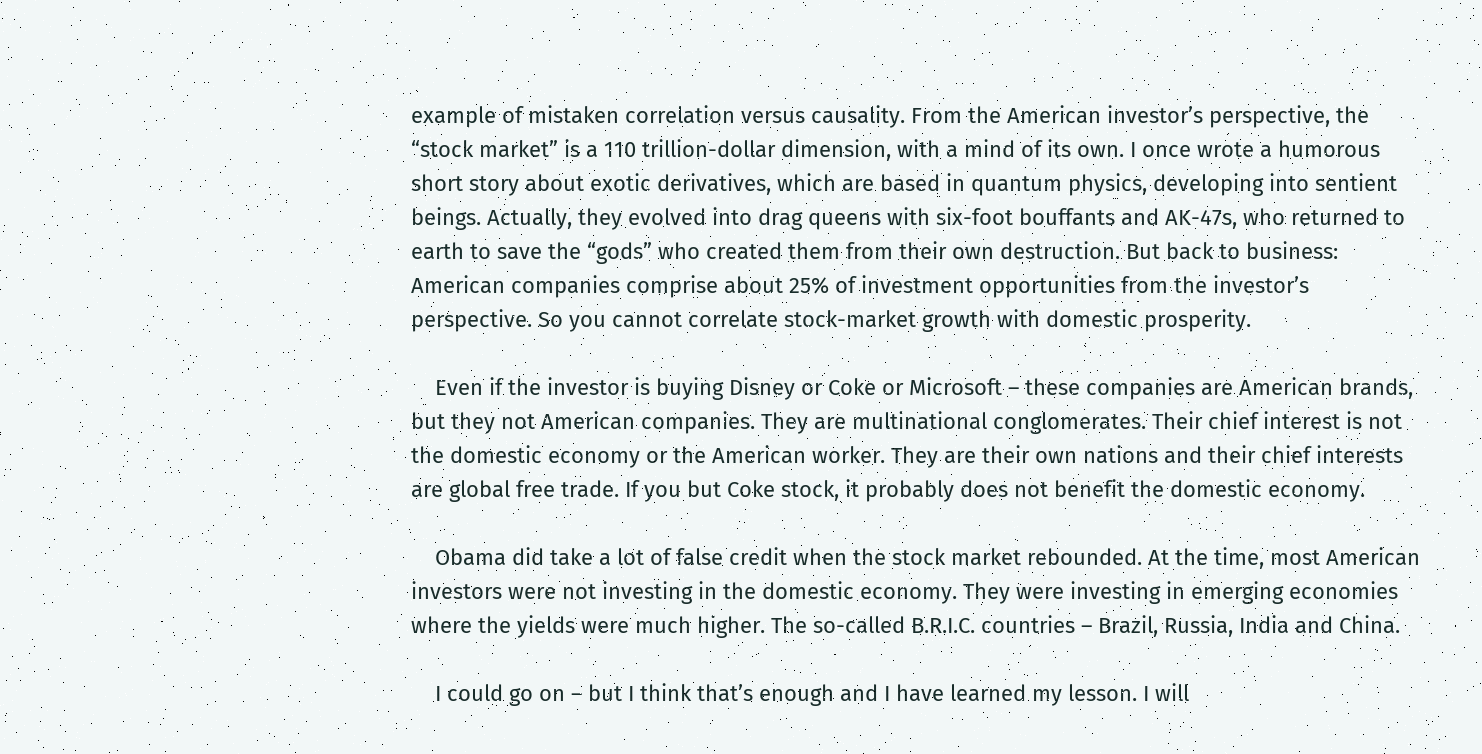example of mistaken correlation versus causality. From the American investor’s perspective, the “stock market” is a 110 trillion-dollar dimension, with a mind of its own. I once wrote a humorous short story about exotic derivatives, which are based in quantum physics, developing into sentient beings. Actually, they evolved into drag queens with six-foot bouffants and AK-47s, who returned to earth to save the “gods” who created them from their own destruction. But back to business: American companies comprise about 25% of investment opportunities from the investor’s perspective. So you cannot correlate stock-market growth with domestic prosperity.

    Even if the investor is buying Disney or Coke or Microsoft – these companies are American brands, but they not American companies. They are multinational conglomerates. Their chief interest is not the domestic economy or the American worker. They are their own nations and their chief interests are global free trade. If you but Coke stock, it probably does not benefit the domestic economy.

    Obama did take a lot of false credit when the stock market rebounded. At the time, most American investors were not investing in the domestic economy. They were investing in emerging economies where the yields were much higher. The so-called B.R.I.C. countries – Brazil, Russia, India and China.

    I could go on – but I think that’s enough and I have learned my lesson. I will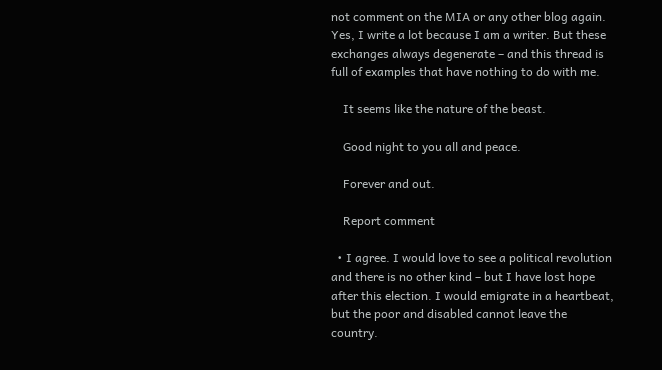not comment on the MIA or any other blog again. Yes, I write a lot because I am a writer. But these exchanges always degenerate – and this thread is full of examples that have nothing to do with me.

    It seems like the nature of the beast.

    Good night to you all and peace.

    Forever and out.

    Report comment

  • I agree. I would love to see a political revolution and there is no other kind – but I have lost hope after this election. I would emigrate in a heartbeat, but the poor and disabled cannot leave the country.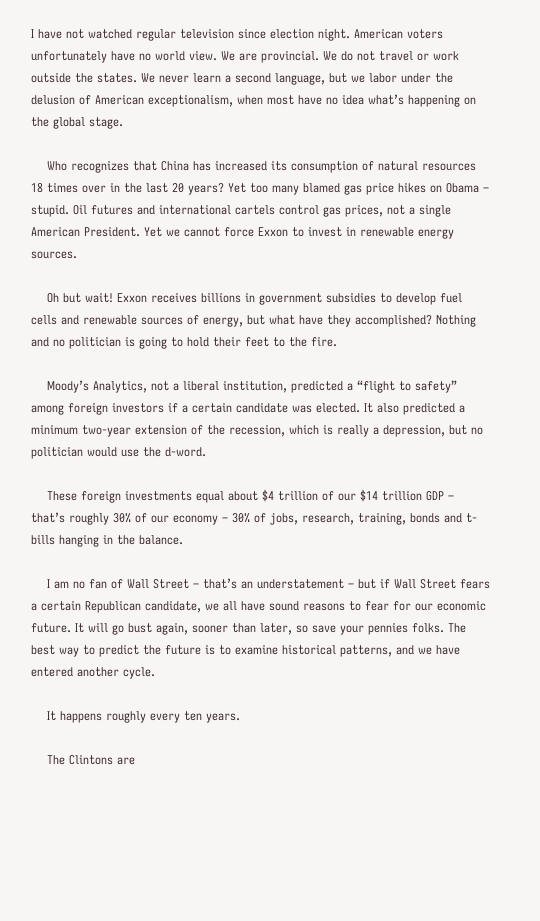I have not watched regular television since election night. American voters unfortunately have no world view. We are provincial. We do not travel or work outside the states. We never learn a second language, but we labor under the delusion of American exceptionalism, when most have no idea what’s happening on the global stage.

    Who recognizes that China has increased its consumption of natural resources 18 times over in the last 20 years? Yet too many blamed gas price hikes on Obama – stupid. Oil futures and international cartels control gas prices, not a single American President. Yet we cannot force Exxon to invest in renewable energy sources.

    Oh but wait! Exxon receives billions in government subsidies to develop fuel cells and renewable sources of energy, but what have they accomplished? Nothing and no politician is going to hold their feet to the fire.

    Moody’s Analytics, not a liberal institution, predicted a “flight to safety” among foreign investors if a certain candidate was elected. It also predicted a minimum two-year extension of the recession, which is really a depression, but no politician would use the d-word.

    These foreign investments equal about $4 trillion of our $14 trillion GDP – that’s roughly 30% of our economy – 30% of jobs, research, training, bonds and t-bills hanging in the balance.

    I am no fan of Wall Street – that’s an understatement – but if Wall Street fears a certain Republican candidate, we all have sound reasons to fear for our economic future. It will go bust again, sooner than later, so save your pennies folks. The best way to predict the future is to examine historical patterns, and we have entered another cycle.

    It happens roughly every ten years.

    The Clintons are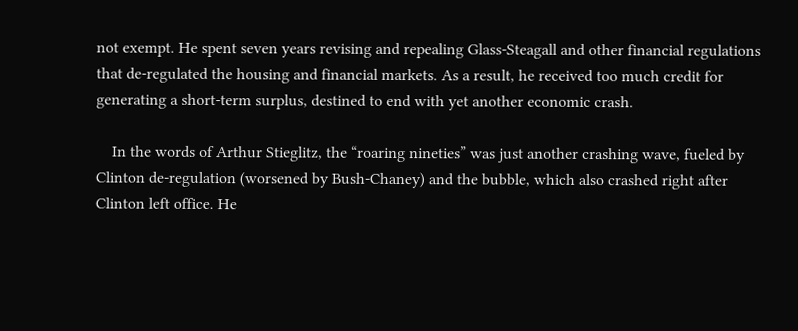not exempt. He spent seven years revising and repealing Glass-Steagall and other financial regulations that de-regulated the housing and financial markets. As a result, he received too much credit for generating a short-term surplus, destined to end with yet another economic crash.

    In the words of Arthur Stieglitz, the “roaring nineties” was just another crashing wave, fueled by Clinton de-regulation (worsened by Bush-Chaney) and the bubble, which also crashed right after Clinton left office. He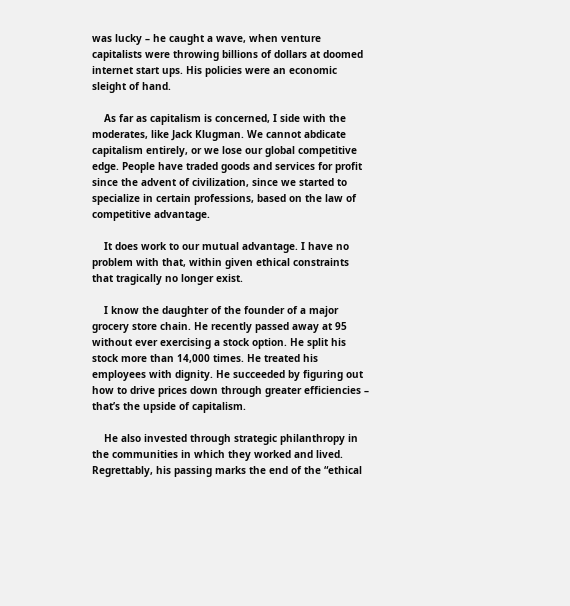was lucky – he caught a wave, when venture capitalists were throwing billions of dollars at doomed internet start ups. His policies were an economic sleight of hand.

    As far as capitalism is concerned, I side with the moderates, like Jack Klugman. We cannot abdicate capitalism entirely, or we lose our global competitive edge. People have traded goods and services for profit since the advent of civilization, since we started to specialize in certain professions, based on the law of competitive advantage.

    It does work to our mutual advantage. I have no problem with that, within given ethical constraints that tragically no longer exist.

    I know the daughter of the founder of a major grocery store chain. He recently passed away at 95 without ever exercising a stock option. He split his stock more than 14,000 times. He treated his employees with dignity. He succeeded by figuring out how to drive prices down through greater efficiencies – that’s the upside of capitalism.

    He also invested through strategic philanthropy in the communities in which they worked and lived. Regrettably, his passing marks the end of the “ethical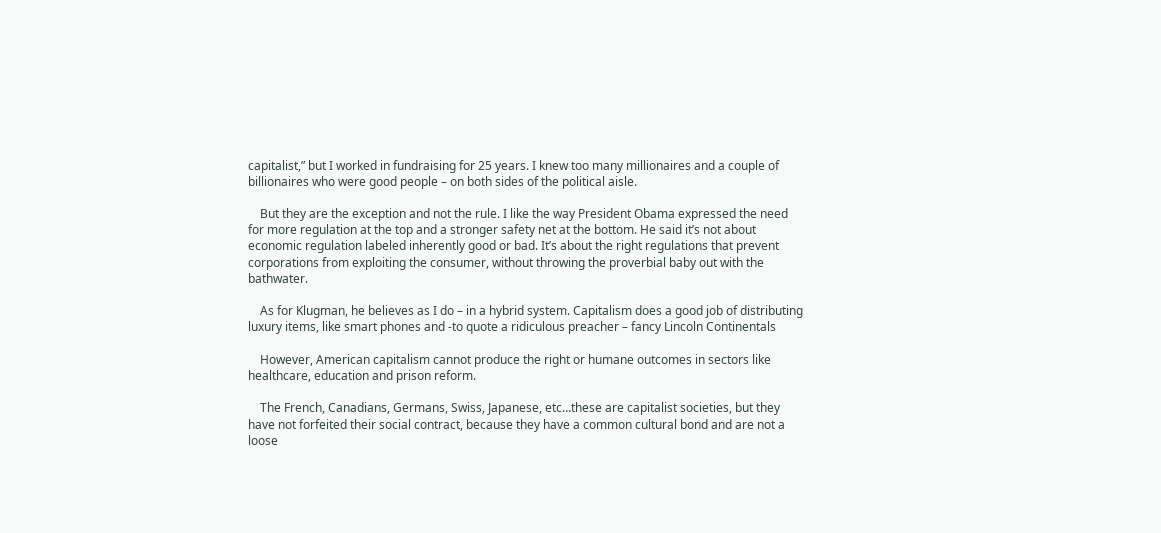capitalist,” but I worked in fundraising for 25 years. I knew too many millionaires and a couple of billionaires who were good people – on both sides of the political aisle.

    But they are the exception and not the rule. I like the way President Obama expressed the need for more regulation at the top and a stronger safety net at the bottom. He said it’s not about economic regulation labeled inherently good or bad. It’s about the right regulations that prevent corporations from exploiting the consumer, without throwing the proverbial baby out with the bathwater.

    As for Klugman, he believes as I do – in a hybrid system. Capitalism does a good job of distributing luxury items, like smart phones and -to quote a ridiculous preacher – fancy Lincoln Continentals

    However, American capitalism cannot produce the right or humane outcomes in sectors like healthcare, education and prison reform.

    The French, Canadians, Germans, Swiss, Japanese, etc…these are capitalist societies, but they have not forfeited their social contract, because they have a common cultural bond and are not a loose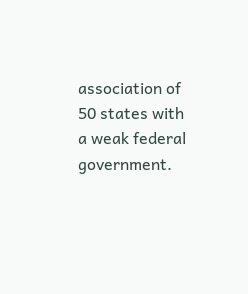association of 50 states with a weak federal government.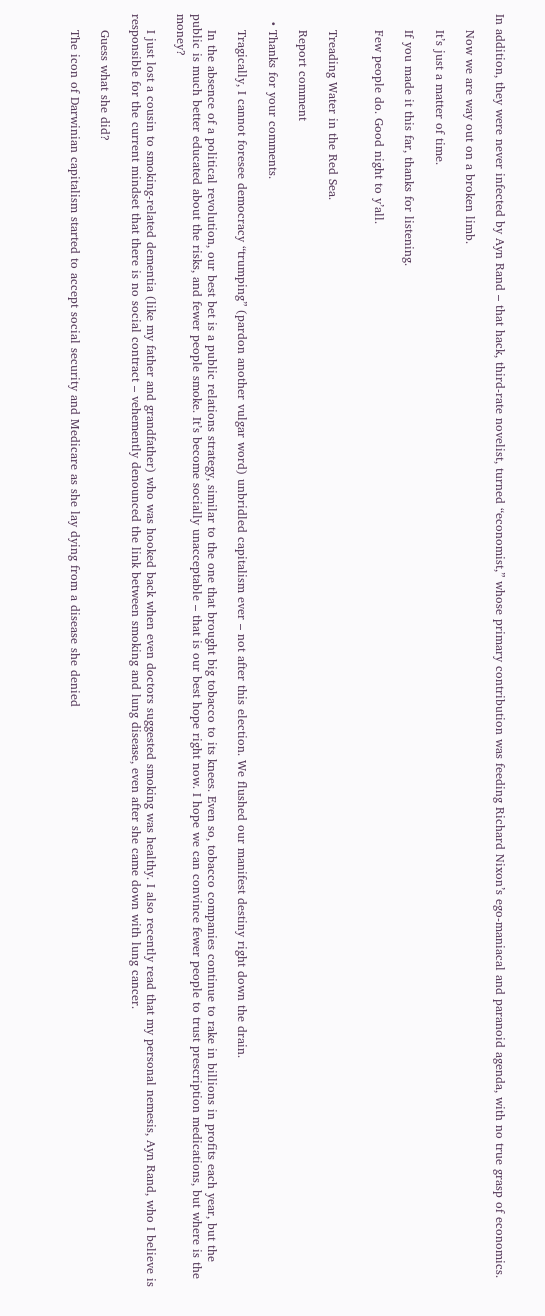In addition, they were never infected by Ayn Rand – that hack, third-rate novelist, turned “economist,” whose primary contribution was feeding Richard Nixon’s ego-maniacal and paranoid agenda, with no true grasp of economics.

    Now we are way out on a broken limb.

    It’s just a matter of time.

    If you made it this far, thanks for listening.

    Few people do. Good night to y’all.


    Treading Water in the Red Sea.

    Report comment

  • Thanks for your comments.

    Tragically, I cannot foresee democracy “trumping” (pardon another vulgar word) unbridled capitalism ever – not after this election. We flushed our manifest destiny right down the drain.

    In the absence of a political revolution, our best bet is a public relations strategy, similar to the one that brought big tobacco to its knees. Even so, tobacco companies continue to rake in billions in profits each year, but the public is much better educated about the risks, and fewer people smoke. It’s become socially unacceptable – that is our best hope right now. I hope we can convince fewer people to trust prescription medications, but where is the money?

    I just lost a cousin to smoking-related dementia (like my father and grandfather) who was hooked back when even doctors suggested smoking was healthy. I also recently read that my personal nemesis, Ayn Rand, who I believe is responsible for the current mindset that there is no social contract – vehemently denounced the link between smoking and lung disease, even after she came down with lung cancer.

    Guess what she did?

    The icon of Darwinian capitalism started to accept social security and Medicare as she lay dying from a disease she denied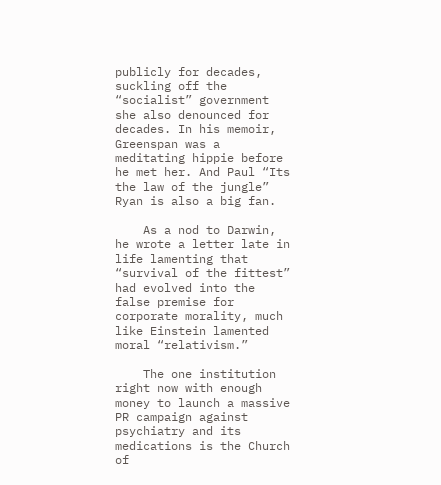publicly for decades, suckling off the “socialist” government she also denounced for decades. In his memoir, Greenspan was a meditating hippie before he met her. And Paul “Its the law of the jungle” Ryan is also a big fan.

    As a nod to Darwin, he wrote a letter late in life lamenting that “survival of the fittest” had evolved into the false premise for corporate morality, much like Einstein lamented moral “relativism.”

    The one institution right now with enough money to launch a massive PR campaign against psychiatry and its medications is the Church of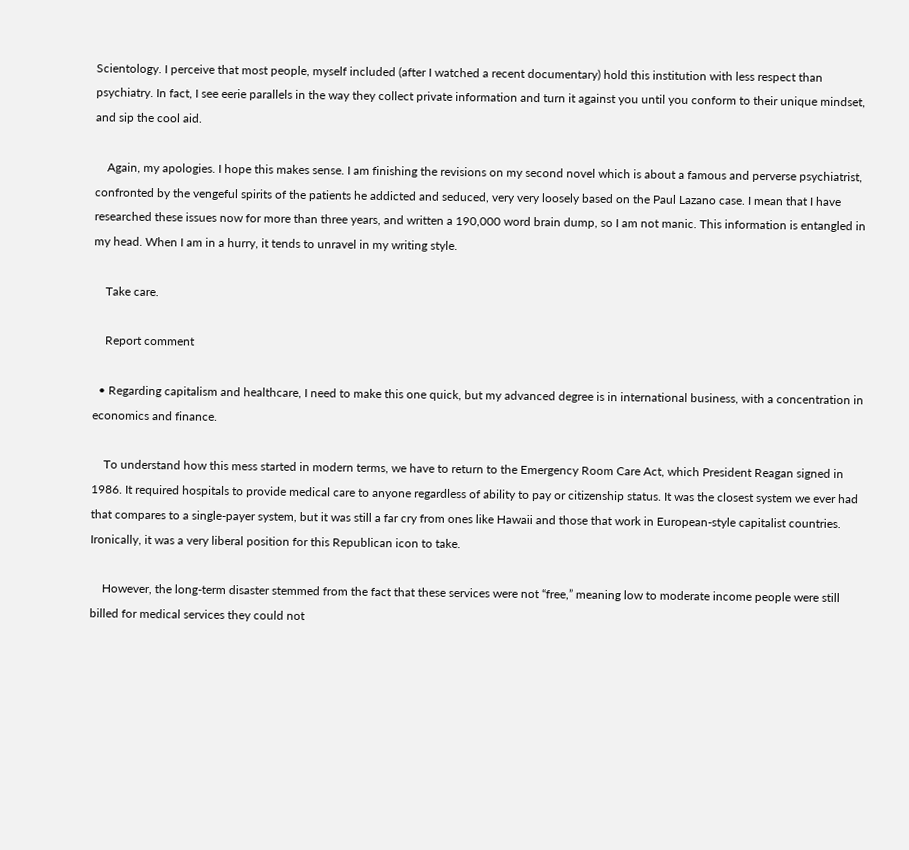Scientology. I perceive that most people, myself included (after I watched a recent documentary) hold this institution with less respect than psychiatry. In fact, I see eerie parallels in the way they collect private information and turn it against you until you conform to their unique mindset, and sip the cool aid.

    Again, my apologies. I hope this makes sense. I am finishing the revisions on my second novel which is about a famous and perverse psychiatrist, confronted by the vengeful spirits of the patients he addicted and seduced, very very loosely based on the Paul Lazano case. I mean that I have researched these issues now for more than three years, and written a 190,000 word brain dump, so I am not manic. This information is entangled in my head. When I am in a hurry, it tends to unravel in my writing style.

    Take care.

    Report comment

  • Regarding capitalism and healthcare, I need to make this one quick, but my advanced degree is in international business, with a concentration in economics and finance.

    To understand how this mess started in modern terms, we have to return to the Emergency Room Care Act, which President Reagan signed in 1986. It required hospitals to provide medical care to anyone regardless of ability to pay or citizenship status. It was the closest system we ever had that compares to a single-payer system, but it was still a far cry from ones like Hawaii and those that work in European-style capitalist countries. Ironically, it was a very liberal position for this Republican icon to take.

    However, the long-term disaster stemmed from the fact that these services were not “free,” meaning low to moderate income people were still billed for medical services they could not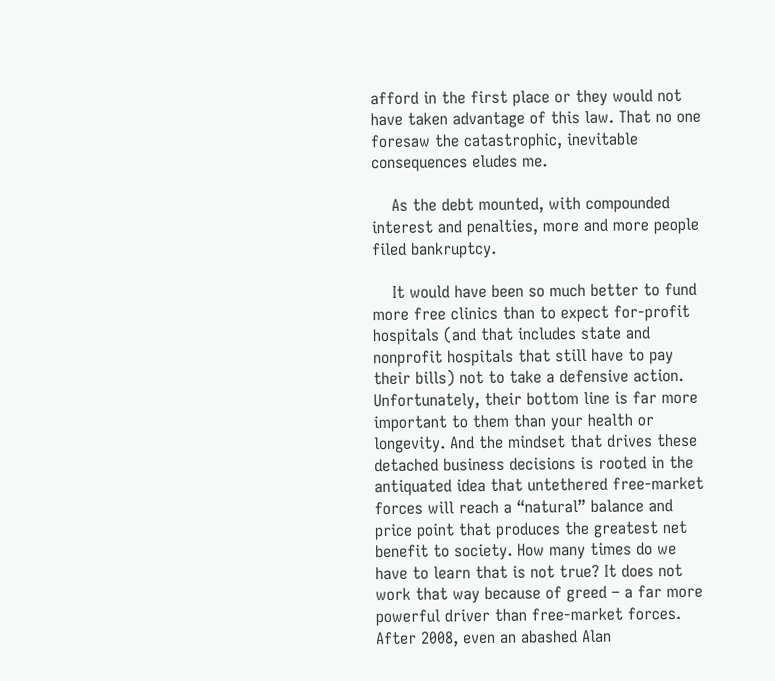afford in the first place or they would not have taken advantage of this law. That no one foresaw the catastrophic, inevitable consequences eludes me.

    As the debt mounted, with compounded interest and penalties, more and more people filed bankruptcy.

    It would have been so much better to fund more free clinics than to expect for-profit hospitals (and that includes state and nonprofit hospitals that still have to pay their bills) not to take a defensive action. Unfortunately, their bottom line is far more important to them than your health or longevity. And the mindset that drives these detached business decisions is rooted in the antiquated idea that untethered free-market forces will reach a “natural” balance and price point that produces the greatest net benefit to society. How many times do we have to learn that is not true? It does not work that way because of greed – a far more powerful driver than free-market forces. After 2008, even an abashed Alan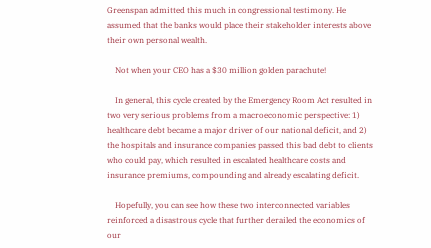Greenspan admitted this much in congressional testimony. He assumed that the banks would place their stakeholder interests above their own personal wealth.

    Not when your CEO has a $30 million golden parachute!

    In general, this cycle created by the Emergency Room Act resulted in two very serious problems from a macroeconomic perspective: 1) healthcare debt became a major driver of our national deficit, and 2) the hospitals and insurance companies passed this bad debt to clients who could pay, which resulted in escalated healthcare costs and insurance premiums, compounding and already escalating deficit.

    Hopefully, you can see how these two interconnected variables reinforced a disastrous cycle that further derailed the economics of our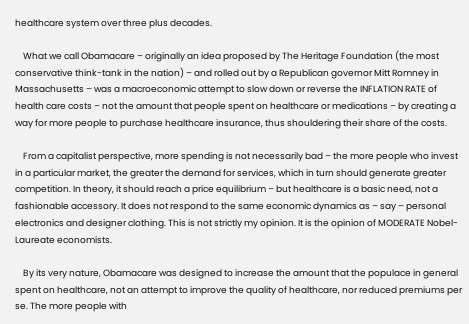healthcare system over three plus decades.

    What we call Obamacare – originally an idea proposed by The Heritage Foundation (the most conservative think-tank in the nation) – and rolled out by a Republican governor Mitt Romney in Massachusetts – was a macroeconomic attempt to slow down or reverse the INFLATION RATE of health care costs – not the amount that people spent on healthcare or medications – by creating a way for more people to purchase healthcare insurance, thus shouldering their share of the costs.

    From a capitalist perspective, more spending is not necessarily bad – the more people who invest in a particular market, the greater the demand for services, which in turn should generate greater competition. In theory, it should reach a price equilibrium – but healthcare is a basic need, not a fashionable accessory. It does not respond to the same economic dynamics as – say – personal electronics and designer clothing. This is not strictly my opinion. It is the opinion of MODERATE Nobel-Laureate economists.

    By its very nature, Obamacare was designed to increase the amount that the populace in general spent on healthcare, not an attempt to improve the quality of healthcare, nor reduced premiums per se. The more people with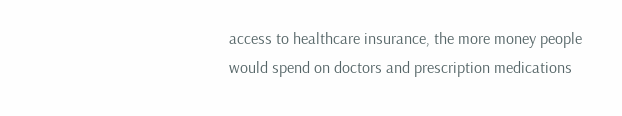access to healthcare insurance, the more money people would spend on doctors and prescription medications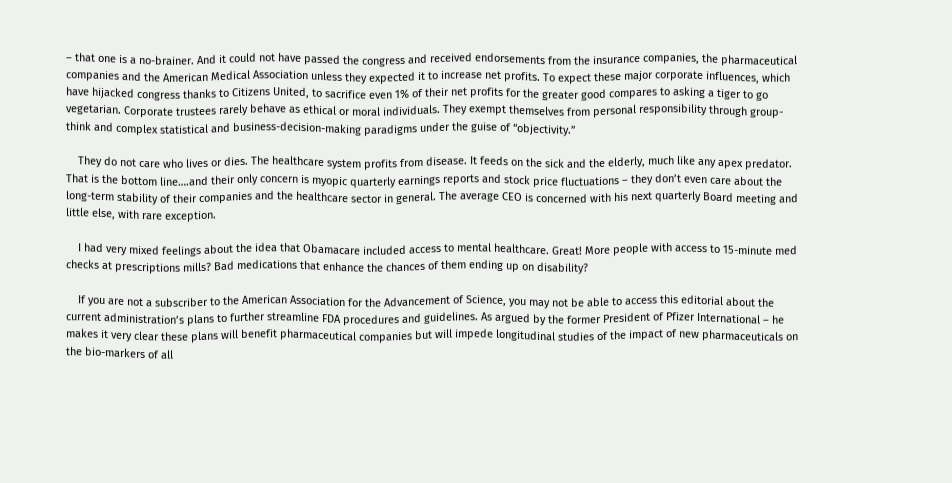– that one is a no-brainer. And it could not have passed the congress and received endorsements from the insurance companies, the pharmaceutical companies and the American Medical Association unless they expected it to increase net profits. To expect these major corporate influences, which have hijacked congress thanks to Citizens United, to sacrifice even 1% of their net profits for the greater good compares to asking a tiger to go vegetarian. Corporate trustees rarely behave as ethical or moral individuals. They exempt themselves from personal responsibility through group-think and complex statistical and business-decision-making paradigms under the guise of “objectivity.”

    They do not care who lives or dies. The healthcare system profits from disease. It feeds on the sick and the elderly, much like any apex predator. That is the bottom line….and their only concern is myopic quarterly earnings reports and stock price fluctuations – they don’t even care about the long-term stability of their companies and the healthcare sector in general. The average CEO is concerned with his next quarterly Board meeting and little else, with rare exception.

    I had very mixed feelings about the idea that Obamacare included access to mental healthcare. Great! More people with access to 15-minute med checks at prescriptions mills? Bad medications that enhance the chances of them ending up on disability?

    If you are not a subscriber to the American Association for the Advancement of Science, you may not be able to access this editorial about the current administration’s plans to further streamline FDA procedures and guidelines. As argued by the former President of Pfizer International – he makes it very clear these plans will benefit pharmaceutical companies but will impede longitudinal studies of the impact of new pharmaceuticals on the bio-markers of all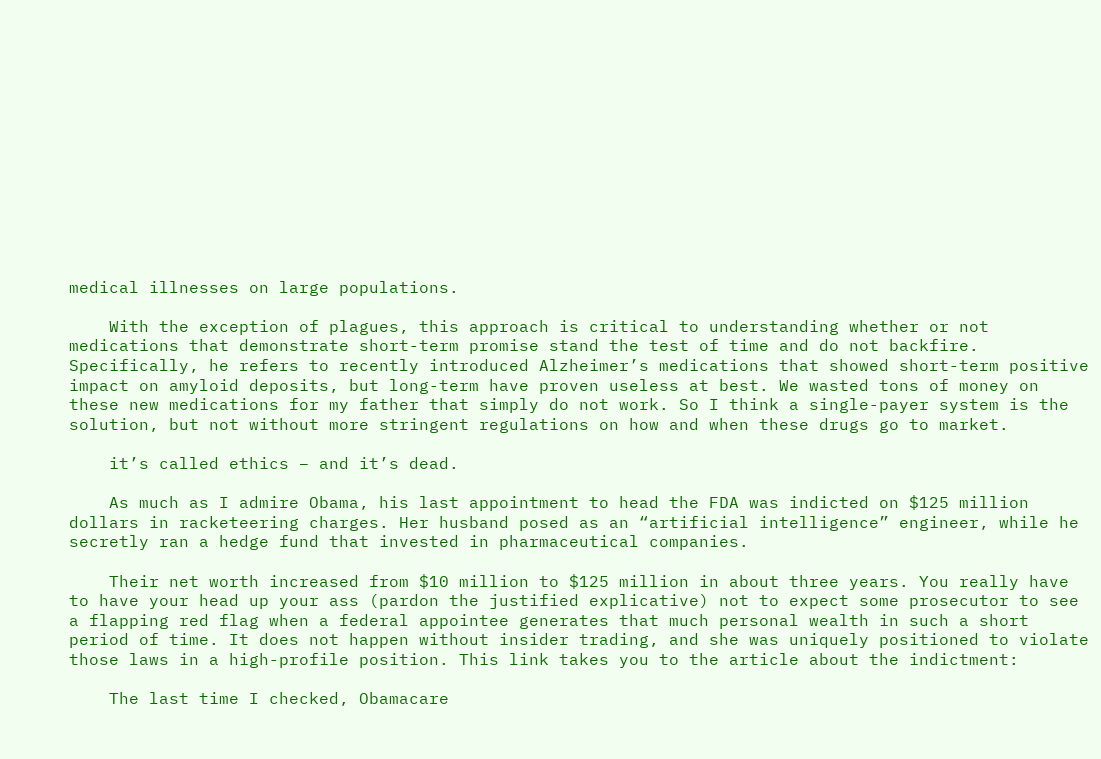medical illnesses on large populations.

    With the exception of plagues, this approach is critical to understanding whether or not medications that demonstrate short-term promise stand the test of time and do not backfire. Specifically, he refers to recently introduced Alzheimer’s medications that showed short-term positive impact on amyloid deposits, but long-term have proven useless at best. We wasted tons of money on these new medications for my father that simply do not work. So I think a single-payer system is the solution, but not without more stringent regulations on how and when these drugs go to market.

    it’s called ethics – and it’s dead.

    As much as I admire Obama, his last appointment to head the FDA was indicted on $125 million dollars in racketeering charges. Her husband posed as an “artificial intelligence” engineer, while he secretly ran a hedge fund that invested in pharmaceutical companies.

    Their net worth increased from $10 million to $125 million in about three years. You really have to have your head up your ass (pardon the justified explicative) not to expect some prosecutor to see a flapping red flag when a federal appointee generates that much personal wealth in such a short period of time. It does not happen without insider trading, and she was uniquely positioned to violate those laws in a high-profile position. This link takes you to the article about the indictment:

    The last time I checked, Obamacare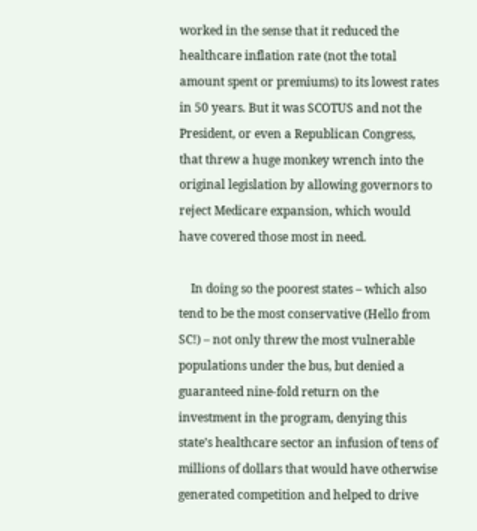worked in the sense that it reduced the healthcare inflation rate (not the total amount spent or premiums) to its lowest rates in 50 years. But it was SCOTUS and not the President, or even a Republican Congress, that threw a huge monkey wrench into the original legislation by allowing governors to reject Medicare expansion, which would have covered those most in need.

    In doing so the poorest states – which also tend to be the most conservative (Hello from SC!) – not only threw the most vulnerable populations under the bus, but denied a guaranteed nine-fold return on the investment in the program, denying this state’s healthcare sector an infusion of tens of millions of dollars that would have otherwise generated competition and helped to drive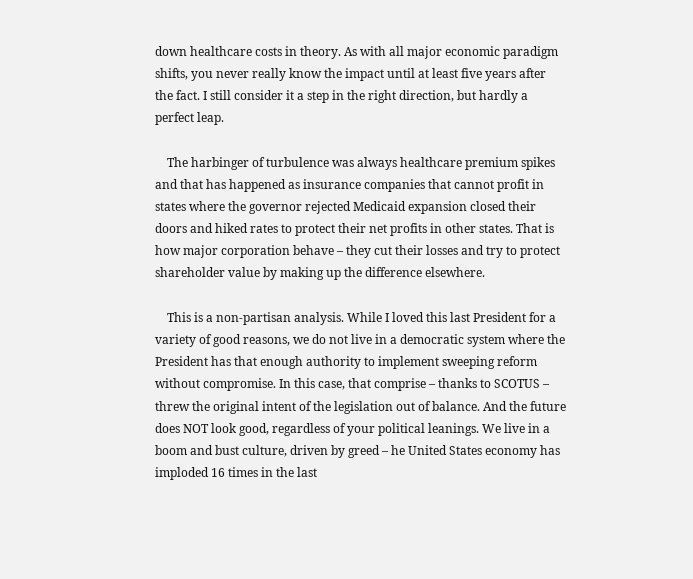down healthcare costs in theory. As with all major economic paradigm shifts, you never really know the impact until at least five years after the fact. I still consider it a step in the right direction, but hardly a perfect leap.

    The harbinger of turbulence was always healthcare premium spikes and that has happened as insurance companies that cannot profit in states where the governor rejected Medicaid expansion closed their doors and hiked rates to protect their net profits in other states. That is how major corporation behave – they cut their losses and try to protect shareholder value by making up the difference elsewhere.

    This is a non-partisan analysis. While I loved this last President for a variety of good reasons, we do not live in a democratic system where the President has that enough authority to implement sweeping reform without compromise. In this case, that comprise – thanks to SCOTUS – threw the original intent of the legislation out of balance. And the future does NOT look good, regardless of your political leanings. We live in a boom and bust culture, driven by greed – he United States economy has imploded 16 times in the last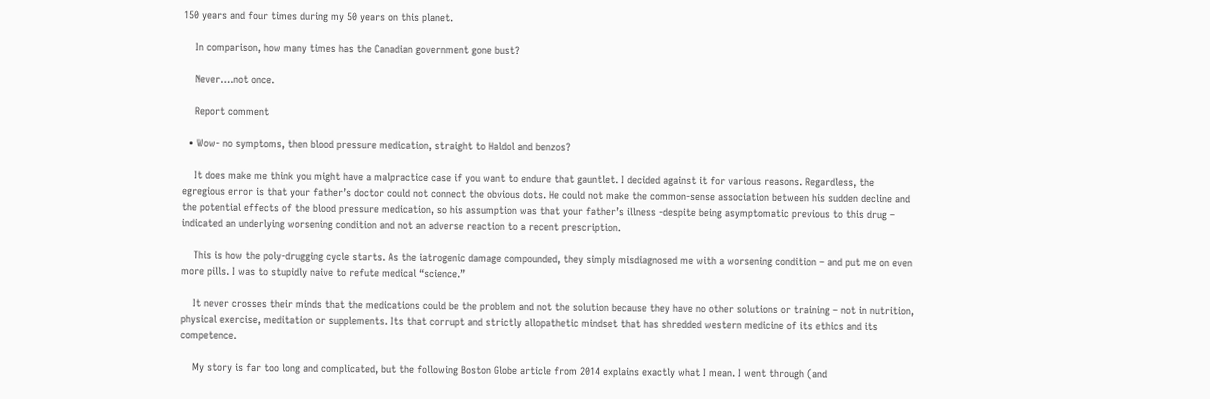150 years and four times during my 50 years on this planet.

    In comparison, how many times has the Canadian government gone bust?

    Never….not once.

    Report comment

  • Wow- no symptoms, then blood pressure medication, straight to Haldol and benzos?

    It does make me think you might have a malpractice case if you want to endure that gauntlet. I decided against it for various reasons. Regardless, the egregious error is that your father’s doctor could not connect the obvious dots. He could not make the common-sense association between his sudden decline and the potential effects of the blood pressure medication, so his assumption was that your father’s illness -despite being asymptomatic previous to this drug – indicated an underlying worsening condition and not an adverse reaction to a recent prescription.

    This is how the poly-drugging cycle starts. As the iatrogenic damage compounded, they simply misdiagnosed me with a worsening condition – and put me on even more pills. I was to stupidly naive to refute medical “science.”

    It never crosses their minds that the medications could be the problem and not the solution because they have no other solutions or training – not in nutrition, physical exercise, meditation or supplements. Its that corrupt and strictly allopathetic mindset that has shredded western medicine of its ethics and its competence.

    My story is far too long and complicated, but the following Boston Globe article from 2014 explains exactly what I mean. I went through (and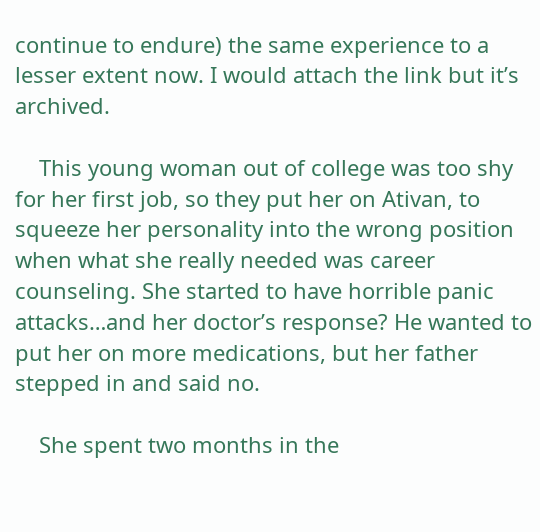continue to endure) the same experience to a lesser extent now. I would attach the link but it’s archived.

    This young woman out of college was too shy for her first job, so they put her on Ativan, to squeeze her personality into the wrong position when what she really needed was career counseling. She started to have horrible panic attacks…and her doctor’s response? He wanted to put her on more medications, but her father stepped in and said no.

    She spent two months in the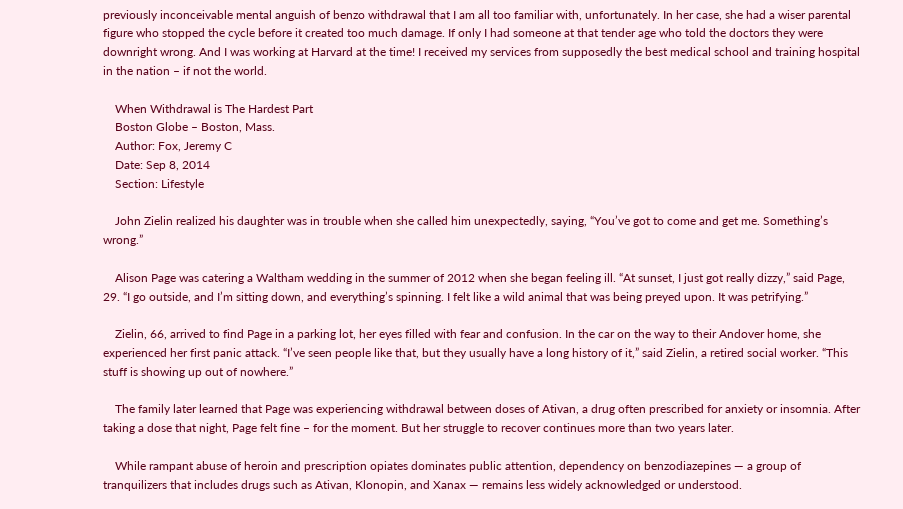previously inconceivable mental anguish of benzo withdrawal that I am all too familiar with, unfortunately. In her case, she had a wiser parental figure who stopped the cycle before it created too much damage. If only I had someone at that tender age who told the doctors they were downright wrong. And I was working at Harvard at the time! I received my services from supposedly the best medical school and training hospital in the nation – if not the world.

    When Withdrawal is The Hardest Part
    Boston Globe – Boston, Mass.
    Author: Fox, Jeremy C
    Date: Sep 8, 2014
    Section: Lifestyle

    John Zielin realized his daughter was in trouble when she called him unexpectedly, saying, “You’ve got to come and get me. Something’s wrong.”

    Alison Page was catering a Waltham wedding in the summer of 2012 when she began feeling ill. “At sunset, I just got really dizzy,” said Page, 29. “I go outside, and I’m sitting down, and everything’s spinning. I felt like a wild animal that was being preyed upon. It was petrifying.”

    Zielin, 66, arrived to find Page in a parking lot, her eyes filled with fear and confusion. In the car on the way to their Andover home, she experienced her first panic attack. “I’ve seen people like that, but they usually have a long history of it,” said Zielin, a retired social worker. “This stuff is showing up out of nowhere.”

    The family later learned that Page was experiencing withdrawal between doses of Ativan, a drug often prescribed for anxiety or insomnia. After taking a dose that night, Page felt fine – for the moment. But her struggle to recover continues more than two years later.

    While rampant abuse of heroin and prescription opiates dominates public attention, dependency on benzodiazepines — a group of tranquilizers that includes drugs such as Ativan, Klonopin, and Xanax — remains less widely acknowledged or understood.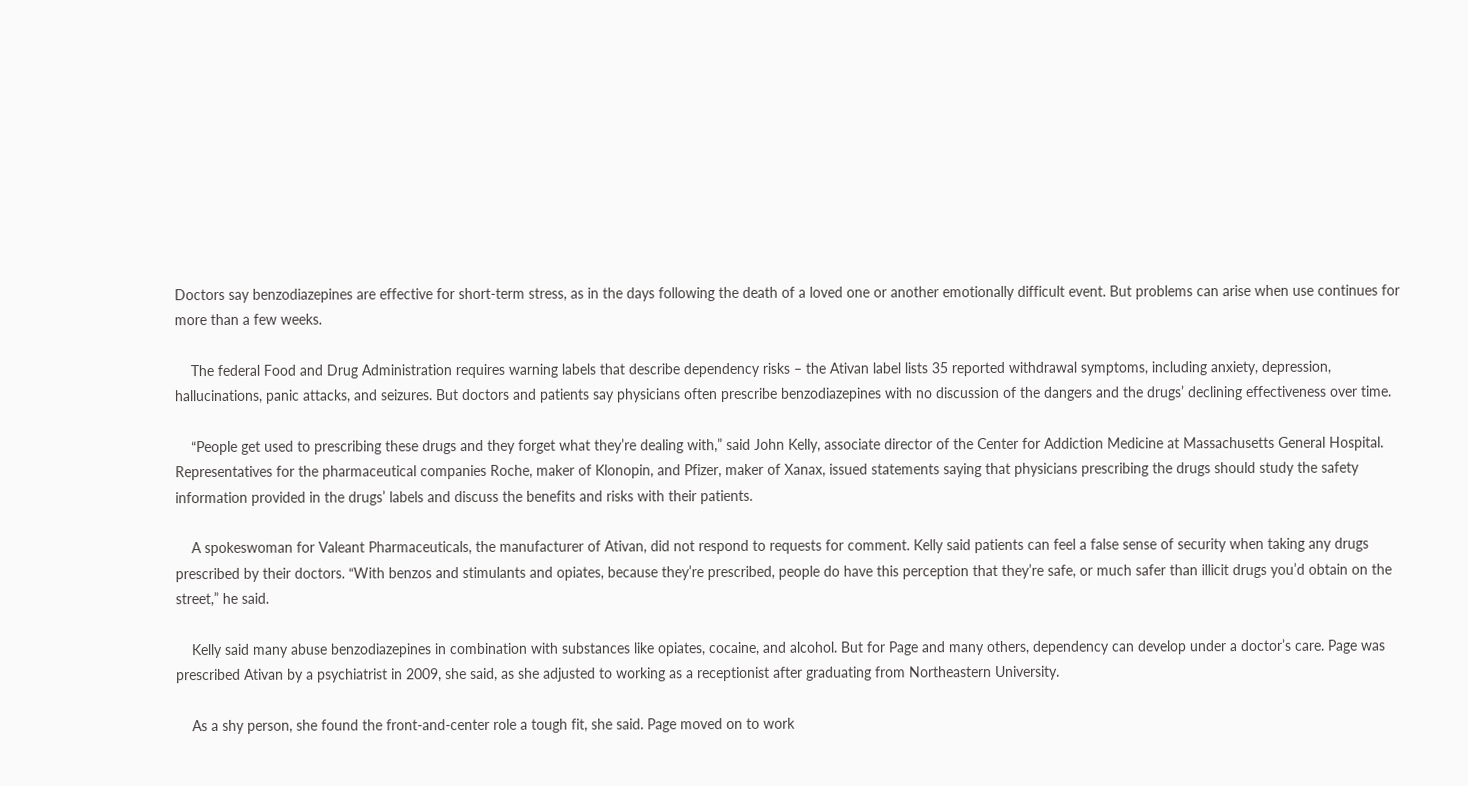Doctors say benzodiazepines are effective for short-term stress, as in the days following the death of a loved one or another emotionally difficult event. But problems can arise when use continues for more than a few weeks.

    The federal Food and Drug Administration requires warning labels that describe dependency risks – the Ativan label lists 35 reported withdrawal symptoms, including anxiety, depression, hallucinations, panic attacks, and seizures. But doctors and patients say physicians often prescribe benzodiazepines with no discussion of the dangers and the drugs’ declining effectiveness over time.

    “People get used to prescribing these drugs and they forget what they’re dealing with,” said John Kelly, associate director of the Center for Addiction Medicine at Massachusetts General Hospital. Representatives for the pharmaceutical companies Roche, maker of Klonopin, and Pfizer, maker of Xanax, issued statements saying that physicians prescribing the drugs should study the safety information provided in the drugs’ labels and discuss the benefits and risks with their patients.

    A spokeswoman for Valeant Pharmaceuticals, the manufacturer of Ativan, did not respond to requests for comment. Kelly said patients can feel a false sense of security when taking any drugs prescribed by their doctors. “With benzos and stimulants and opiates, because they’re prescribed, people do have this perception that they’re safe, or much safer than illicit drugs you’d obtain on the street,” he said.

    Kelly said many abuse benzodiazepines in combination with substances like opiates, cocaine, and alcohol. But for Page and many others, dependency can develop under a doctor’s care. Page was prescribed Ativan by a psychiatrist in 2009, she said, as she adjusted to working as a receptionist after graduating from Northeastern University.

    As a shy person, she found the front-and-center role a tough fit, she said. Page moved on to work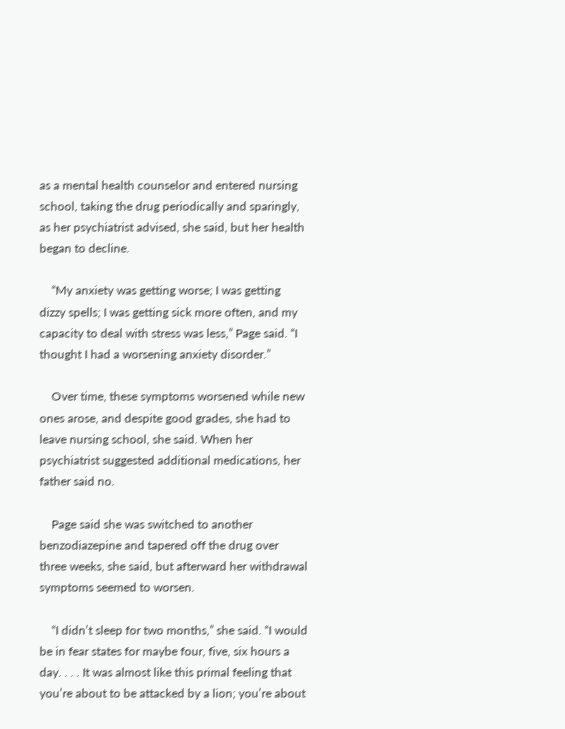as a mental health counselor and entered nursing school, taking the drug periodically and sparingly, as her psychiatrist advised, she said, but her health began to decline.

    “My anxiety was getting worse; I was getting dizzy spells; I was getting sick more often, and my capacity to deal with stress was less,” Page said. “I thought I had a worsening anxiety disorder.”

    Over time, these symptoms worsened while new ones arose, and despite good grades, she had to leave nursing school, she said. When her psychiatrist suggested additional medications, her father said no.

    Page said she was switched to another benzodiazepine and tapered off the drug over three weeks, she said, but afterward her withdrawal symptoms seemed to worsen.

    “I didn’t sleep for two months,” she said. “I would be in fear states for maybe four, five, six hours a day. . . . It was almost like this primal feeling that you’re about to be attacked by a lion; you’re about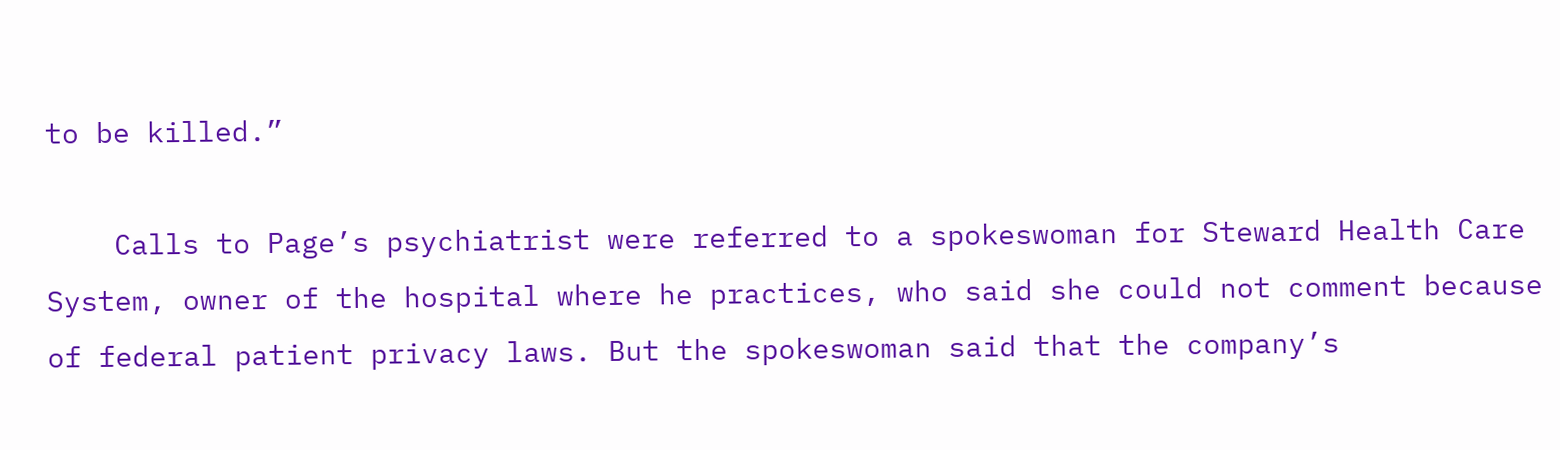to be killed.”

    Calls to Page’s psychiatrist were referred to a spokeswoman for Steward Health Care System, owner of the hospital where he practices, who said she could not comment because of federal patient privacy laws. But the spokeswoman said that the company’s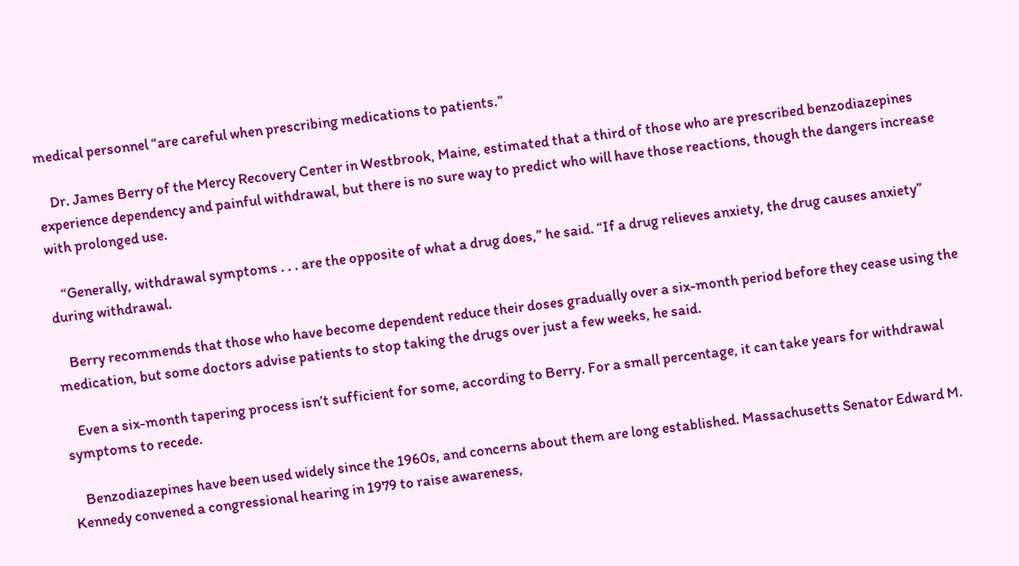medical personnel “are careful when prescribing medications to patients.”

    Dr. James Berry of the Mercy Recovery Center in Westbrook, Maine, estimated that a third of those who are prescribed benzodiazepines experience dependency and painful withdrawal, but there is no sure way to predict who will have those reactions, though the dangers increase with prolonged use.

    “Generally, withdrawal symptoms . . . are the opposite of what a drug does,” he said. “If a drug relieves anxiety, the drug causes anxiety” during withdrawal.

    Berry recommends that those who have become dependent reduce their doses gradually over a six-month period before they cease using the medication, but some doctors advise patients to stop taking the drugs over just a few weeks, he said.

    Even a six-month tapering process isn’t sufficient for some, according to Berry. For a small percentage, it can take years for withdrawal symptoms to recede.

    Benzodiazepines have been used widely since the 1960s, and concerns about them are long established. Massachusetts Senator Edward M. Kennedy convened a congressional hearing in 1979 to raise awareness,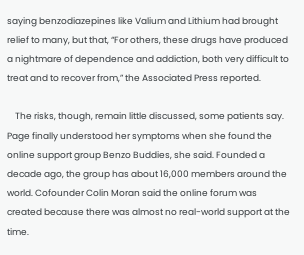saying benzodiazepines like Valium and Lithium had brought relief to many, but that, “For others, these drugs have produced a nightmare of dependence and addiction, both very difficult to treat and to recover from,” the Associated Press reported.

    The risks, though, remain little discussed, some patients say. Page finally understood her symptoms when she found the online support group Benzo Buddies, she said. Founded a decade ago, the group has about 16,000 members around the world. Cofounder Colin Moran said the online forum was created because there was almost no real-world support at the time.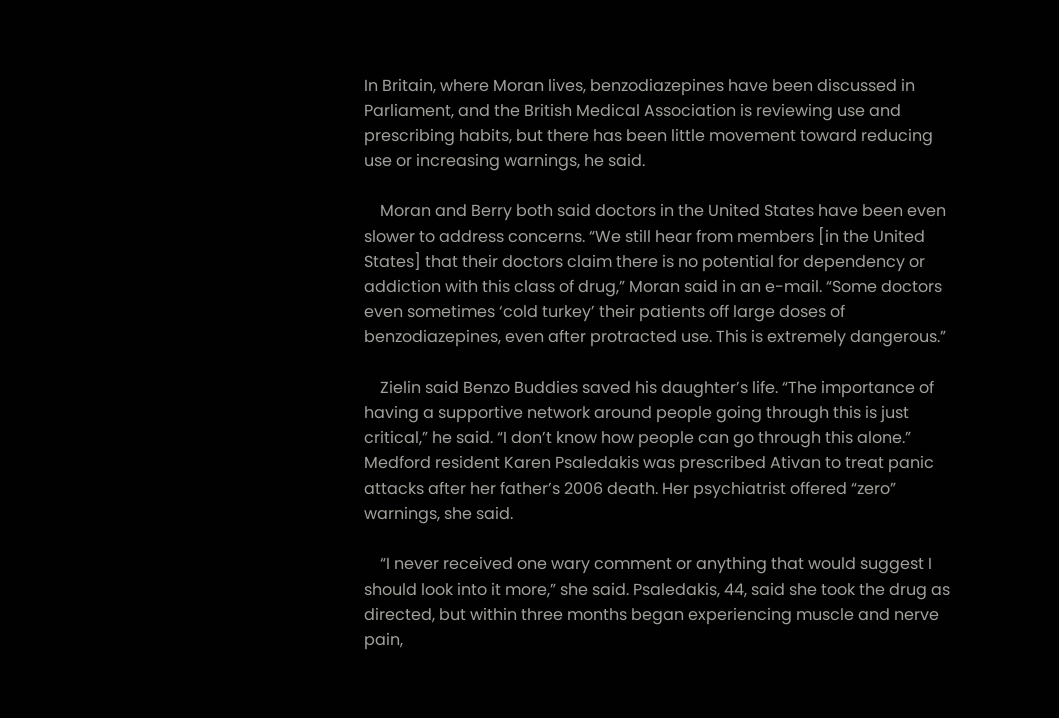In Britain, where Moran lives, benzodiazepines have been discussed in Parliament, and the British Medical Association is reviewing use and prescribing habits, but there has been little movement toward reducing use or increasing warnings, he said.

    Moran and Berry both said doctors in the United States have been even slower to address concerns. “We still hear from members [in the United States] that their doctors claim there is no potential for dependency or addiction with this class of drug,” Moran said in an e-mail. “Some doctors even sometimes ‘cold turkey’ their patients off large doses of benzodiazepines, even after protracted use. This is extremely dangerous.”

    Zielin said Benzo Buddies saved his daughter’s life. “The importance of having a supportive network around people going through this is just critical,” he said. “I don’t know how people can go through this alone.” Medford resident Karen Psaledakis was prescribed Ativan to treat panic attacks after her father’s 2006 death. Her psychiatrist offered “zero” warnings, she said.

    “I never received one wary comment or anything that would suggest I should look into it more,” she said. Psaledakis, 44, said she took the drug as directed, but within three months began experiencing muscle and nerve pain,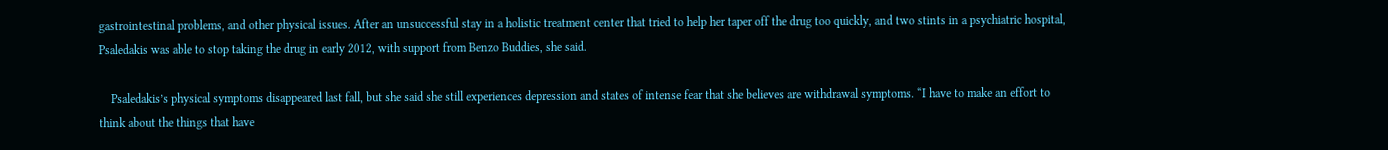gastrointestinal problems, and other physical issues. After an unsuccessful stay in a holistic treatment center that tried to help her taper off the drug too quickly, and two stints in a psychiatric hospital, Psaledakis was able to stop taking the drug in early 2012, with support from Benzo Buddies, she said.

    Psaledakis’s physical symptoms disappeared last fall, but she said she still experiences depression and states of intense fear that she believes are withdrawal symptoms. “I have to make an effort to think about the things that have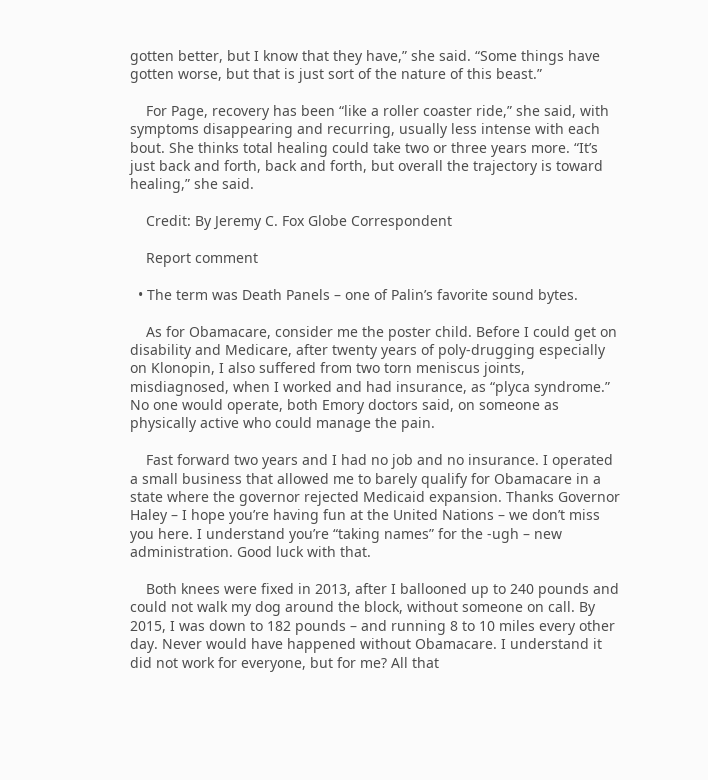gotten better, but I know that they have,” she said. “Some things have gotten worse, but that is just sort of the nature of this beast.”

    For Page, recovery has been “like a roller coaster ride,” she said, with symptoms disappearing and recurring, usually less intense with each bout. She thinks total healing could take two or three years more. “It’s just back and forth, back and forth, but overall the trajectory is toward healing,” she said.

    Credit: By Jeremy C. Fox Globe Correspondent

    Report comment

  • The term was Death Panels – one of Palin’s favorite sound bytes.

    As for Obamacare, consider me the poster child. Before I could get on disability and Medicare, after twenty years of poly-drugging especially on Klonopin, I also suffered from two torn meniscus joints, misdiagnosed, when I worked and had insurance, as “plyca syndrome.” No one would operate, both Emory doctors said, on someone as physically active who could manage the pain.

    Fast forward two years and I had no job and no insurance. I operated a small business that allowed me to barely qualify for Obamacare in a state where the governor rejected Medicaid expansion. Thanks Governor Haley – I hope you’re having fun at the United Nations – we don’t miss you here. I understand you’re “taking names” for the -ugh – new administration. Good luck with that.

    Both knees were fixed in 2013, after I ballooned up to 240 pounds and could not walk my dog around the block, without someone on call. By 2015, I was down to 182 pounds – and running 8 to 10 miles every other day. Never would have happened without Obamacare. I understand it did not work for everyone, but for me? All that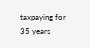taxpaying for 35 years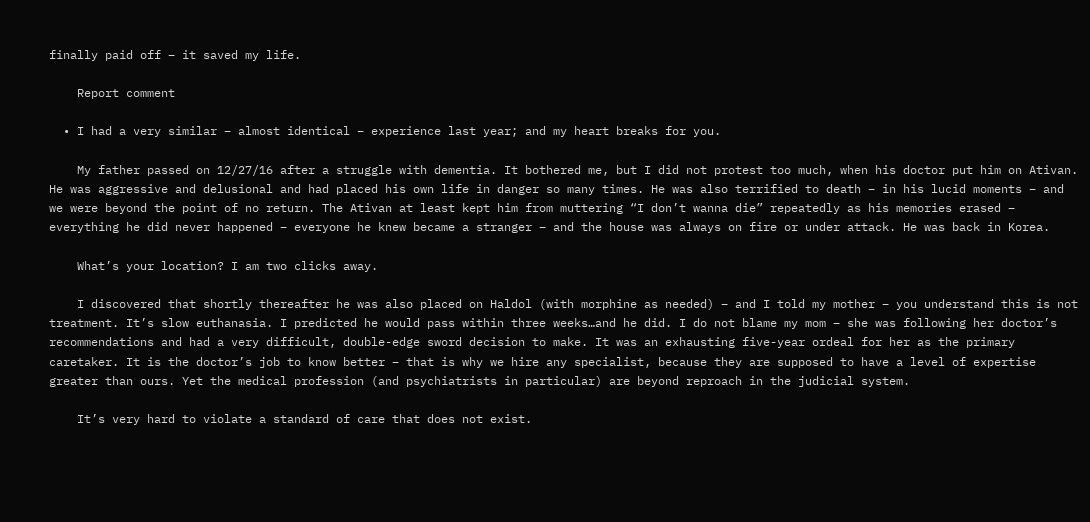finally paid off – it saved my life.

    Report comment

  • I had a very similar – almost identical – experience last year; and my heart breaks for you.

    My father passed on 12/27/16 after a struggle with dementia. It bothered me, but I did not protest too much, when his doctor put him on Ativan. He was aggressive and delusional and had placed his own life in danger so many times. He was also terrified to death – in his lucid moments – and we were beyond the point of no return. The Ativan at least kept him from muttering “I don’t wanna die” repeatedly as his memories erased – everything he did never happened – everyone he knew became a stranger – and the house was always on fire or under attack. He was back in Korea.

    What’s your location? I am two clicks away.

    I discovered that shortly thereafter he was also placed on Haldol (with morphine as needed) – and I told my mother – you understand this is not treatment. It’s slow euthanasia. I predicted he would pass within three weeks…and he did. I do not blame my mom – she was following her doctor’s recommendations and had a very difficult, double-edge sword decision to make. It was an exhausting five-year ordeal for her as the primary caretaker. It is the doctor’s job to know better – that is why we hire any specialist, because they are supposed to have a level of expertise greater than ours. Yet the medical profession (and psychiatrists in particular) are beyond reproach in the judicial system.

    It’s very hard to violate a standard of care that does not exist.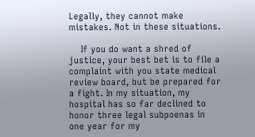Legally, they cannot make mistakes. Not in these situations.

    If you do want a shred of justice, your best bet is to file a complaint with you state medical review board, but be prepared for a fight. In my situation, my hospital has so far declined to honor three legal subpoenas in one year for my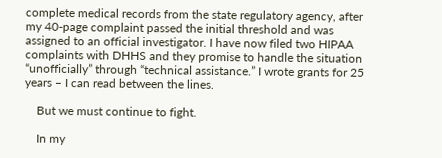complete medical records from the state regulatory agency, after my 40-page complaint passed the initial threshold and was assigned to an official investigator. I have now filed two HIPAA complaints with DHHS and they promise to handle the situation “unofficially” through “technical assistance.” I wrote grants for 25 years – I can read between the lines.

    But we must continue to fight.

    In my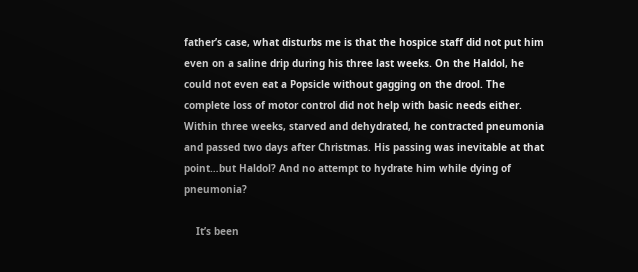father’s case, what disturbs me is that the hospice staff did not put him even on a saline drip during his three last weeks. On the Haldol, he could not even eat a Popsicle without gagging on the drool. The complete loss of motor control did not help with basic needs either. Within three weeks, starved and dehydrated, he contracted pneumonia and passed two days after Christmas. His passing was inevitable at that point…but Haldol? And no attempt to hydrate him while dying of pneumonia?

    It’s been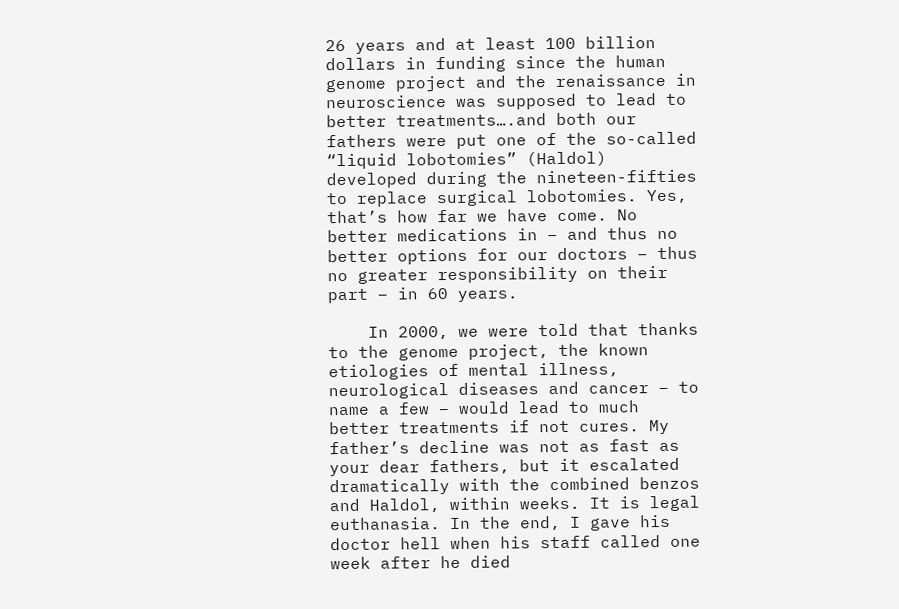26 years and at least 100 billion dollars in funding since the human genome project and the renaissance in neuroscience was supposed to lead to better treatments….and both our fathers were put one of the so-called “liquid lobotomies” (Haldol) developed during the nineteen-fifties to replace surgical lobotomies. Yes, that’s how far we have come. No better medications in – and thus no better options for our doctors – thus no greater responsibility on their part – in 60 years.

    In 2000, we were told that thanks to the genome project, the known etiologies of mental illness, neurological diseases and cancer – to name a few – would lead to much better treatments if not cures. My father’s decline was not as fast as your dear fathers, but it escalated dramatically with the combined benzos and Haldol, within weeks. It is legal euthanasia. In the end, I gave his doctor hell when his staff called one week after he died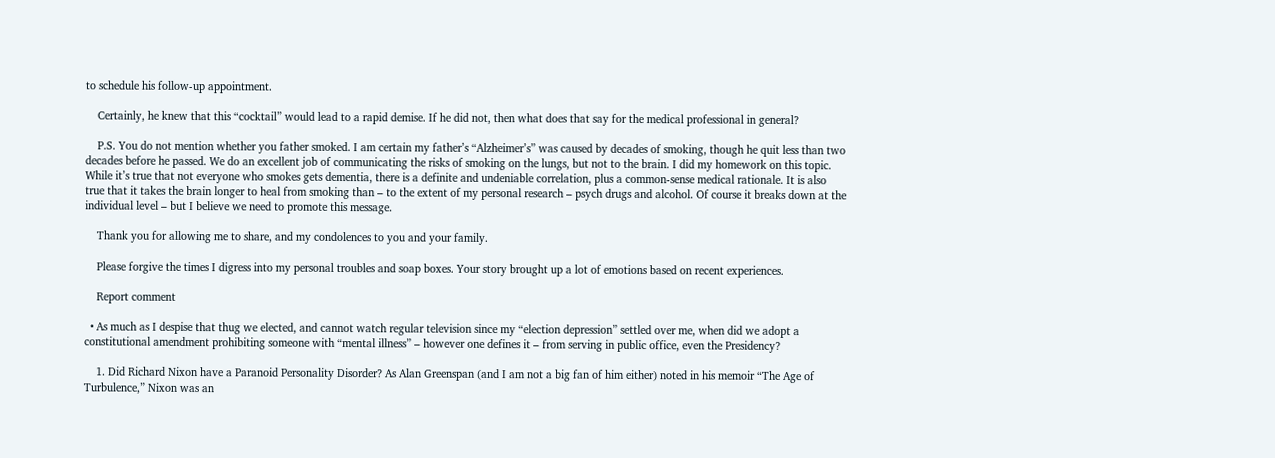to schedule his follow-up appointment.

    Certainly, he knew that this “cocktail” would lead to a rapid demise. If he did not, then what does that say for the medical professional in general?

    P.S. You do not mention whether you father smoked. I am certain my father’s “Alzheimer’s” was caused by decades of smoking, though he quit less than two decades before he passed. We do an excellent job of communicating the risks of smoking on the lungs, but not to the brain. I did my homework on this topic. While it’s true that not everyone who smokes gets dementia, there is a definite and undeniable correlation, plus a common-sense medical rationale. It is also true that it takes the brain longer to heal from smoking than – to the extent of my personal research – psych drugs and alcohol. Of course it breaks down at the individual level – but I believe we need to promote this message.

    Thank you for allowing me to share, and my condolences to you and your family.

    Please forgive the times I digress into my personal troubles and soap boxes. Your story brought up a lot of emotions based on recent experiences.

    Report comment

  • As much as I despise that thug we elected, and cannot watch regular television since my “election depression” settled over me, when did we adopt a constitutional amendment prohibiting someone with “mental illness” – however one defines it – from serving in public office, even the Presidency?

    1. Did Richard Nixon have a Paranoid Personality Disorder? As Alan Greenspan (and I am not a big fan of him either) noted in his memoir “The Age of Turbulence,” Nixon was an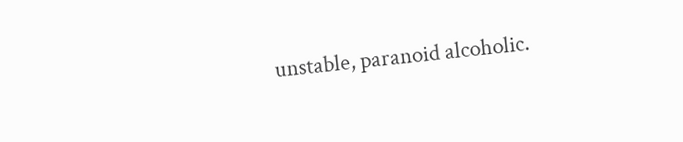unstable, paranoid alcoholic.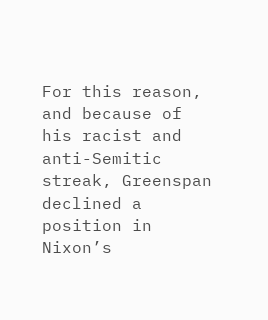For this reason, and because of his racist and anti-Semitic streak, Greenspan declined a position in Nixon’s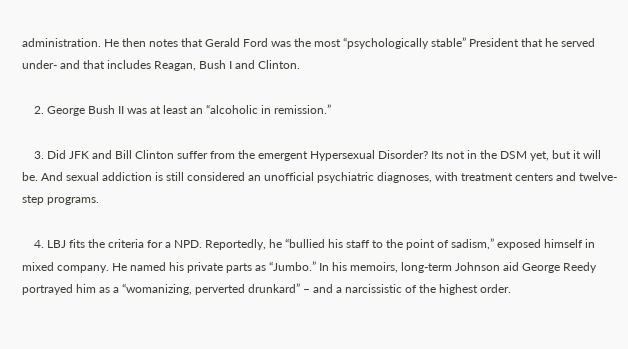administration. He then notes that Gerald Ford was the most “psychologically stable” President that he served under- and that includes Reagan, Bush I and Clinton.

    2. George Bush II was at least an “alcoholic in remission.”

    3. Did JFK and Bill Clinton suffer from the emergent Hypersexual Disorder? Its not in the DSM yet, but it will be. And sexual addiction is still considered an unofficial psychiatric diagnoses, with treatment centers and twelve-step programs.

    4. LBJ fits the criteria for a NPD. Reportedly, he “bullied his staff to the point of sadism,” exposed himself in mixed company. He named his private parts as “Jumbo.” In his memoirs, long-term Johnson aid George Reedy portrayed him as a “womanizing, perverted drunkard” – and a narcissistic of the highest order.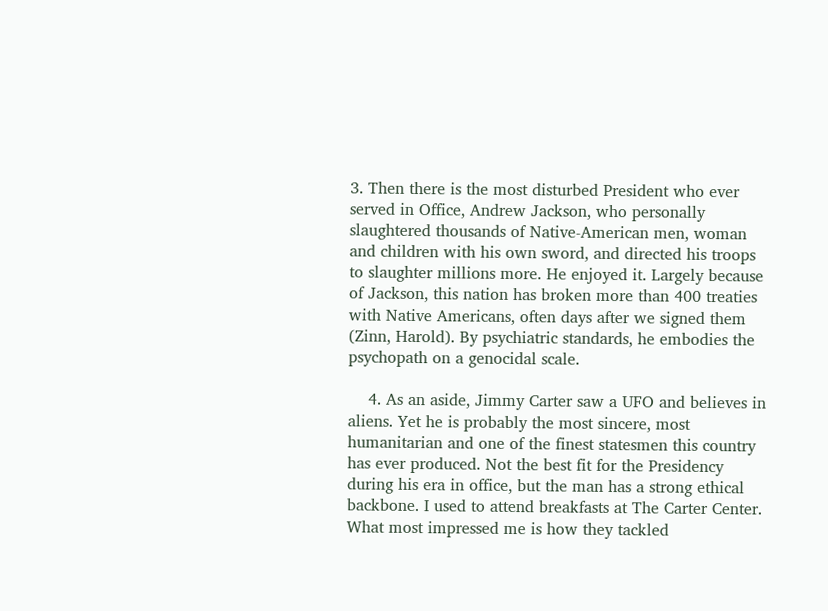3. Then there is the most disturbed President who ever served in Office, Andrew Jackson, who personally slaughtered thousands of Native-American men, woman and children with his own sword, and directed his troops to slaughter millions more. He enjoyed it. Largely because of Jackson, this nation has broken more than 400 treaties with Native Americans, often days after we signed them (Zinn, Harold). By psychiatric standards, he embodies the psychopath on a genocidal scale.

    4. As an aside, Jimmy Carter saw a UFO and believes in aliens. Yet he is probably the most sincere, most humanitarian and one of the finest statesmen this country has ever produced. Not the best fit for the Presidency during his era in office, but the man has a strong ethical backbone. I used to attend breakfasts at The Carter Center. What most impressed me is how they tackled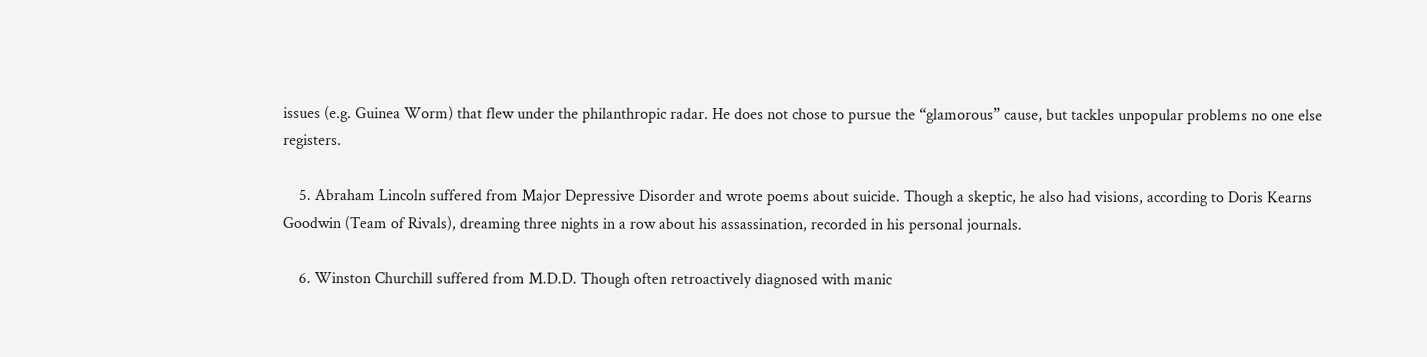issues (e.g. Guinea Worm) that flew under the philanthropic radar. He does not chose to pursue the “glamorous” cause, but tackles unpopular problems no one else registers.

    5. Abraham Lincoln suffered from Major Depressive Disorder and wrote poems about suicide. Though a skeptic, he also had visions, according to Doris Kearns Goodwin (Team of Rivals), dreaming three nights in a row about his assassination, recorded in his personal journals.

    6. Winston Churchill suffered from M.D.D. Though often retroactively diagnosed with manic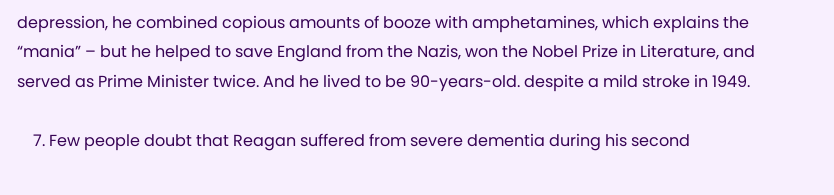depression, he combined copious amounts of booze with amphetamines, which explains the “mania” – but he helped to save England from the Nazis, won the Nobel Prize in Literature, and served as Prime Minister twice. And he lived to be 90-years-old. despite a mild stroke in 1949.

    7. Few people doubt that Reagan suffered from severe dementia during his second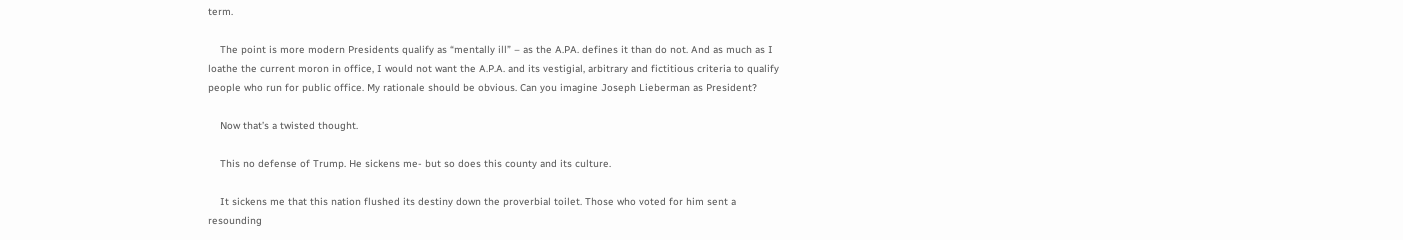term.

    The point is more modern Presidents qualify as “mentally ill” – as the A.PA. defines it than do not. And as much as I loathe the current moron in office, I would not want the A.P.A. and its vestigial, arbitrary and fictitious criteria to qualify people who run for public office. My rationale should be obvious. Can you imagine Joseph Lieberman as President?

    Now that’s a twisted thought.

    This no defense of Trump. He sickens me- but so does this county and its culture.

    It sickens me that this nation flushed its destiny down the proverbial toilet. Those who voted for him sent a resounding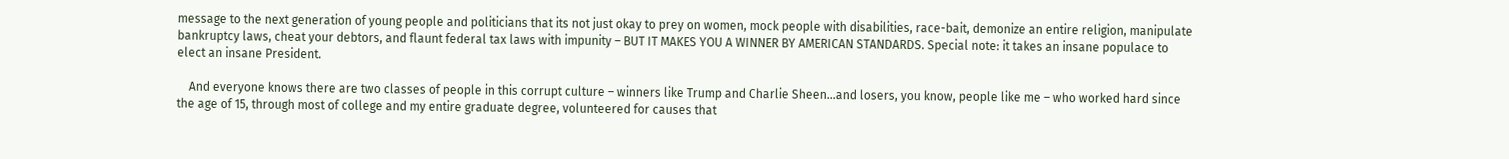message to the next generation of young people and politicians that its not just okay to prey on women, mock people with disabilities, race-bait, demonize an entire religion, manipulate bankruptcy laws, cheat your debtors, and flaunt federal tax laws with impunity – BUT IT MAKES YOU A WINNER BY AMERICAN STANDARDS. Special note: it takes an insane populace to elect an insane President.

    And everyone knows there are two classes of people in this corrupt culture – winners like Trump and Charlie Sheen…and losers, you know, people like me – who worked hard since the age of 15, through most of college and my entire graduate degree, volunteered for causes that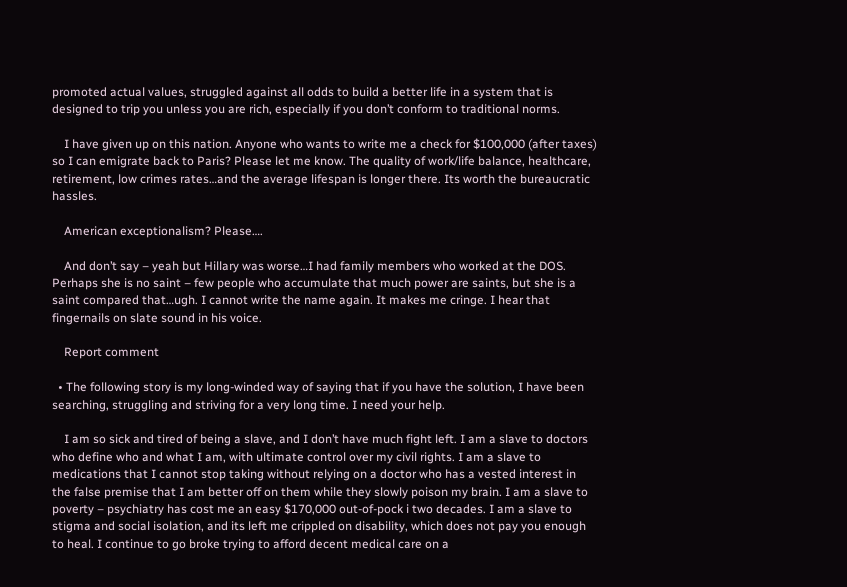promoted actual values, struggled against all odds to build a better life in a system that is designed to trip you unless you are rich, especially if you don’t conform to traditional norms.

    I have given up on this nation. Anyone who wants to write me a check for $100,000 (after taxes) so I can emigrate back to Paris? Please let me know. The quality of work/life balance, healthcare, retirement, low crimes rates…and the average lifespan is longer there. Its worth the bureaucratic hassles.

    American exceptionalism? Please….

    And don’t say – yeah but Hillary was worse…I had family members who worked at the DOS. Perhaps she is no saint – few people who accumulate that much power are saints, but she is a saint compared that…ugh. I cannot write the name again. It makes me cringe. I hear that fingernails on slate sound in his voice.

    Report comment

  • The following story is my long-winded way of saying that if you have the solution, I have been searching, struggling and striving for a very long time. I need your help.

    I am so sick and tired of being a slave, and I don’t have much fight left. I am a slave to doctors who define who and what I am, with ultimate control over my civil rights. I am a slave to medications that I cannot stop taking without relying on a doctor who has a vested interest in the false premise that I am better off on them while they slowly poison my brain. I am a slave to poverty – psychiatry has cost me an easy $170,000 out-of-pock i two decades. I am a slave to stigma and social isolation, and its left me crippled on disability, which does not pay you enough to heal. I continue to go broke trying to afford decent medical care on a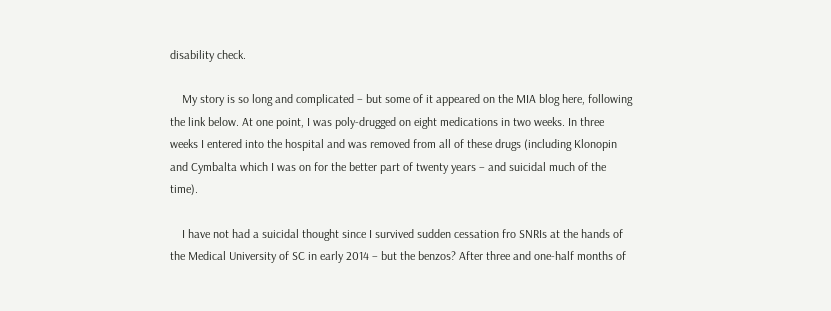disability check.

    My story is so long and complicated – but some of it appeared on the MIA blog here, following the link below. At one point, I was poly-drugged on eight medications in two weeks. In three weeks I entered into the hospital and was removed from all of these drugs (including Klonopin and Cymbalta which I was on for the better part of twenty years – and suicidal much of the time).

    I have not had a suicidal thought since I survived sudden cessation fro SNRIs at the hands of the Medical University of SC in early 2014 – but the benzos? After three and one-half months of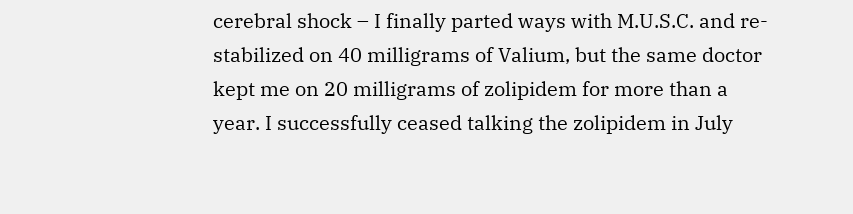cerebral shock – I finally parted ways with M.U.S.C. and re-stabilized on 40 milligrams of Valium, but the same doctor kept me on 20 milligrams of zolipidem for more than a year. I successfully ceased talking the zolipidem in July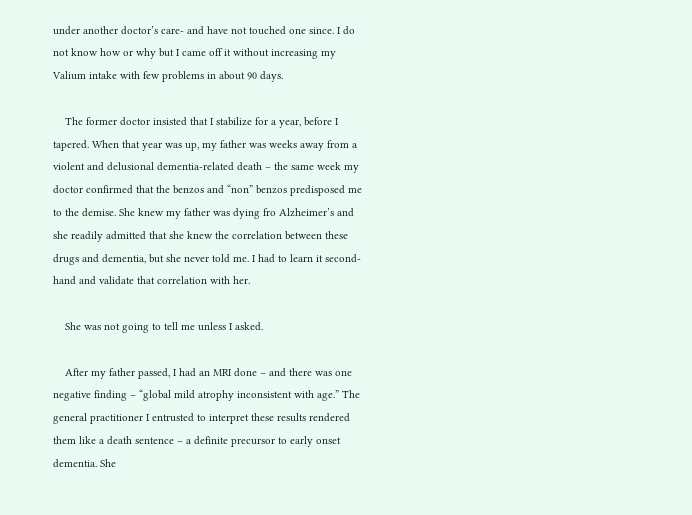under another doctor’s care- and have not touched one since. I do not know how or why but I came off it without increasing my Valium intake with few problems in about 90 days.

    The former doctor insisted that I stabilize for a year, before I tapered. When that year was up, my father was weeks away from a violent and delusional dementia-related death – the same week my doctor confirmed that the benzos and “non” benzos predisposed me to the demise. She knew my father was dying fro Alzheimer’s and she readily admitted that she knew the correlation between these drugs and dementia, but she never told me. I had to learn it second-hand and validate that correlation with her.

    She was not going to tell me unless I asked.

    After my father passed, I had an MRI done – and there was one negative finding – “global mild atrophy inconsistent with age.” The general practitioner I entrusted to interpret these results rendered them like a death sentence – a definite precursor to early onset dementia. She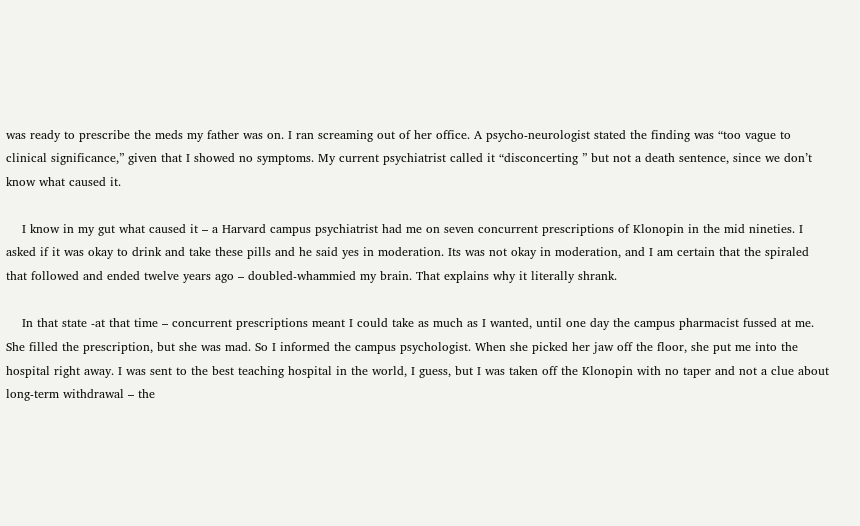was ready to prescribe the meds my father was on. I ran screaming out of her office. A psycho-neurologist stated the finding was “too vague to clinical significance,” given that I showed no symptoms. My current psychiatrist called it “disconcerting ” but not a death sentence, since we don’t know what caused it.

    I know in my gut what caused it – a Harvard campus psychiatrist had me on seven concurrent prescriptions of Klonopin in the mid nineties. I asked if it was okay to drink and take these pills and he said yes in moderation. Its was not okay in moderation, and I am certain that the spiraled that followed and ended twelve years ago – doubled-whammied my brain. That explains why it literally shrank.

    In that state -at that time – concurrent prescriptions meant I could take as much as I wanted, until one day the campus pharmacist fussed at me. She filled the prescription, but she was mad. So I informed the campus psychologist. When she picked her jaw off the floor, she put me into the hospital right away. I was sent to the best teaching hospital in the world, I guess, but I was taken off the Klonopin with no taper and not a clue about long-term withdrawal – the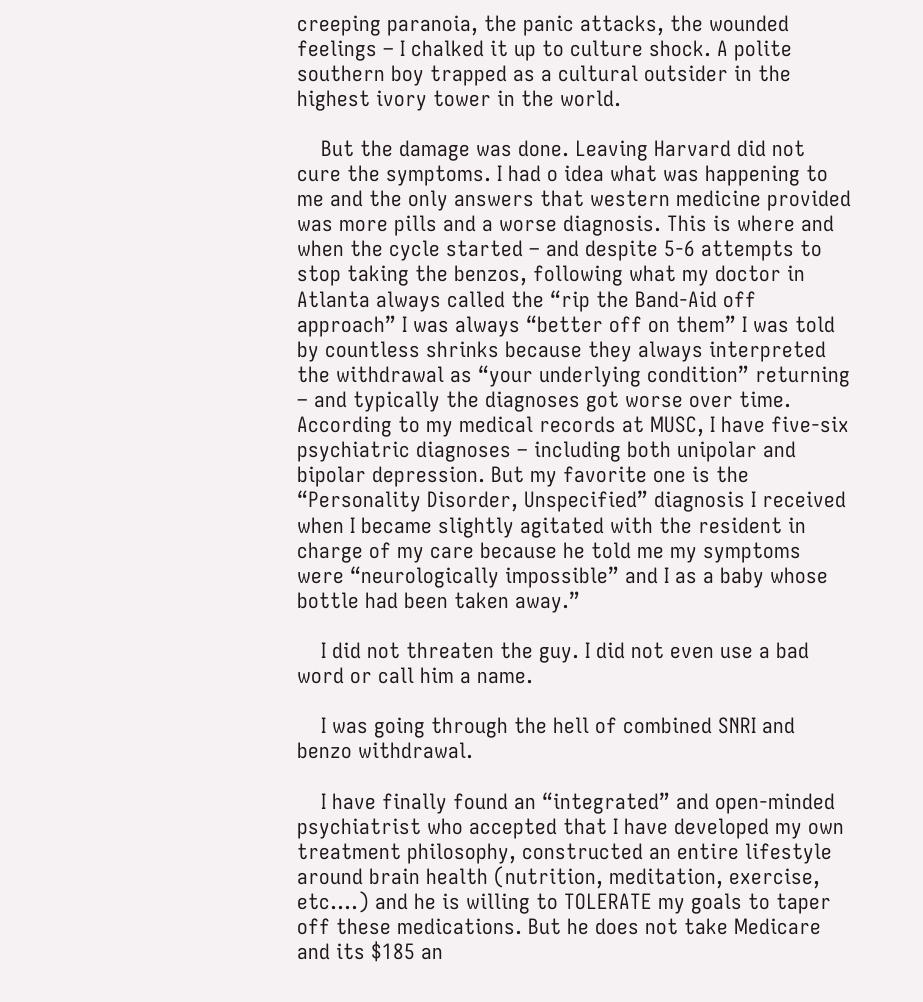creeping paranoia, the panic attacks, the wounded feelings – I chalked it up to culture shock. A polite southern boy trapped as a cultural outsider in the highest ivory tower in the world.

    But the damage was done. Leaving Harvard did not cure the symptoms. I had o idea what was happening to me and the only answers that western medicine provided was more pills and a worse diagnosis. This is where and when the cycle started – and despite 5-6 attempts to stop taking the benzos, following what my doctor in Atlanta always called the “rip the Band-Aid off approach” I was always “better off on them” I was told by countless shrinks because they always interpreted the withdrawal as “your underlying condition” returning – and typically the diagnoses got worse over time. According to my medical records at MUSC, I have five-six psychiatric diagnoses – including both unipolar and bipolar depression. But my favorite one is the “Personality Disorder, Unspecified” diagnosis I received when I became slightly agitated with the resident in charge of my care because he told me my symptoms were “neurologically impossible” and I as a baby whose bottle had been taken away.”

    I did not threaten the guy. I did not even use a bad word or call him a name.

    I was going through the hell of combined SNRI and benzo withdrawal.

    I have finally found an “integrated” and open-minded psychiatrist who accepted that I have developed my own treatment philosophy, constructed an entire lifestyle around brain health (nutrition, meditation, exercise, etc….) and he is willing to TOLERATE my goals to taper off these medications. But he does not take Medicare and its $185 an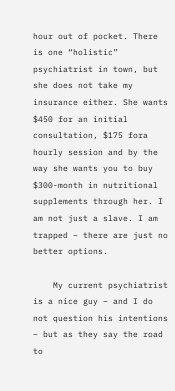hour out of pocket. There is one “holistic” psychiatrist in town, but she does not take my insurance either. She wants $450 for an initial consultation, $175 fora hourly session and by the way she wants you to buy $300-month in nutritional supplements through her. I am not just a slave. I am trapped – there are just no better options.

    My current psychiatrist is a nice guy – and I do not question his intentions – but as they say the road to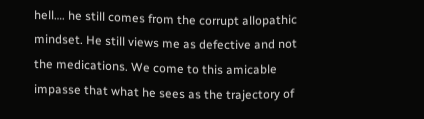hell…. he still comes from the corrupt allopathic mindset. He still views me as defective and not the medications. We come to this amicable impasse that what he sees as the trajectory of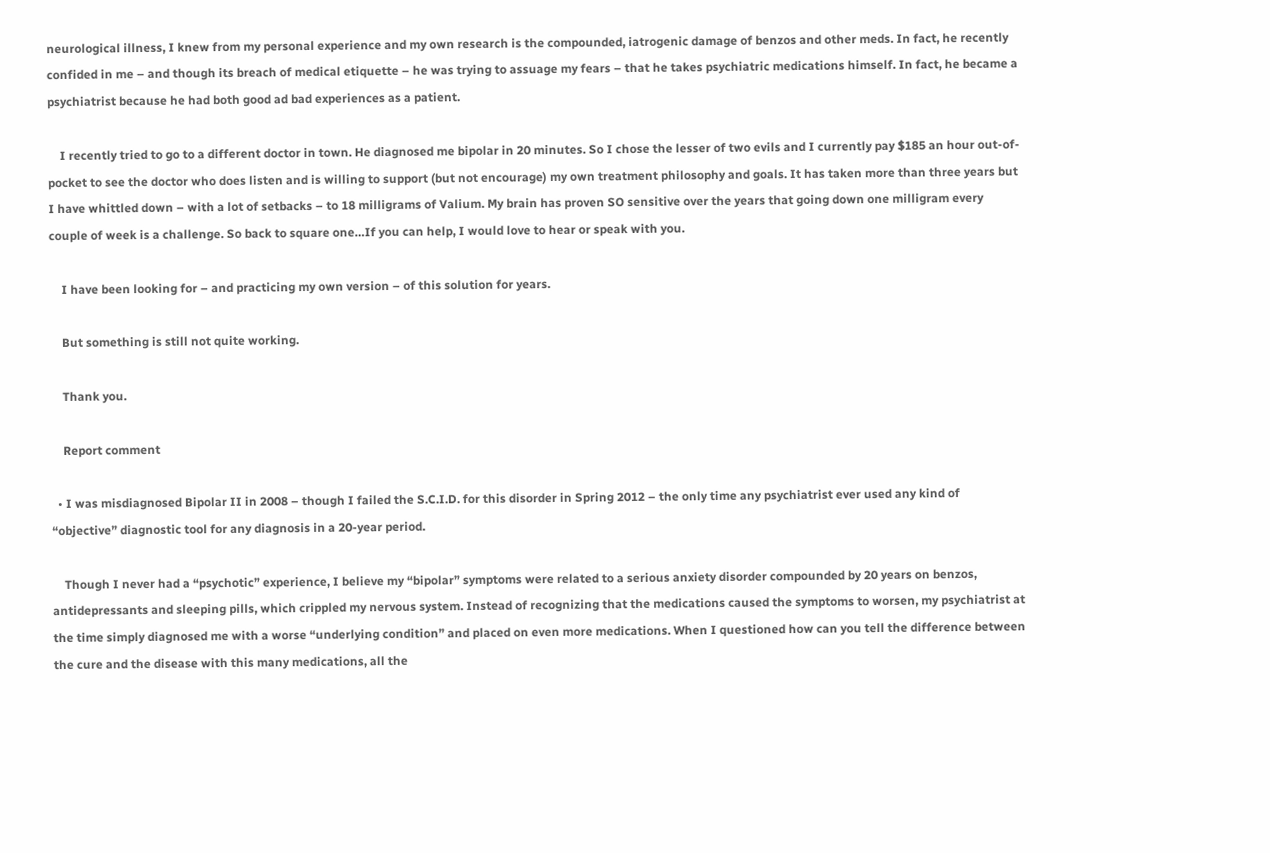neurological illness, I knew from my personal experience and my own research is the compounded, iatrogenic damage of benzos and other meds. In fact, he recently confided in me – and though its breach of medical etiquette – he was trying to assuage my fears – that he takes psychiatric medications himself. In fact, he became a psychiatrist because he had both good ad bad experiences as a patient.

    I recently tried to go to a different doctor in town. He diagnosed me bipolar in 20 minutes. So I chose the lesser of two evils and I currently pay $185 an hour out-of-pocket to see the doctor who does listen and is willing to support (but not encourage) my own treatment philosophy and goals. It has taken more than three years but I have whittled down – with a lot of setbacks – to 18 milligrams of Valium. My brain has proven SO sensitive over the years that going down one milligram every couple of week is a challenge. So back to square one…If you can help, I would love to hear or speak with you.

    I have been looking for – and practicing my own version – of this solution for years.

    But something is still not quite working.

    Thank you.

    Report comment

  • I was misdiagnosed Bipolar II in 2008 – though I failed the S.C.I.D. for this disorder in Spring 2012 – the only time any psychiatrist ever used any kind of “objective” diagnostic tool for any diagnosis in a 20-year period.

    Though I never had a “psychotic” experience, I believe my “bipolar” symptoms were related to a serious anxiety disorder compounded by 20 years on benzos, antidepressants and sleeping pills, which crippled my nervous system. Instead of recognizing that the medications caused the symptoms to worsen, my psychiatrist at the time simply diagnosed me with a worse “underlying condition” and placed on even more medications. When I questioned how can you tell the difference between the cure and the disease with this many medications, all the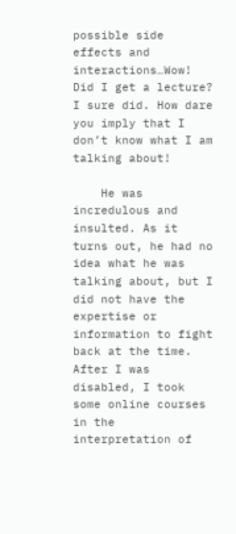possible side effects and interactions…Wow! Did I get a lecture? I sure did. How dare you imply that I don’t know what I am talking about!

    He was incredulous and insulted. As it turns out, he had no idea what he was talking about, but I did not have the expertise or information to fight back at the time. After I was disabled, I took some online courses in the interpretation of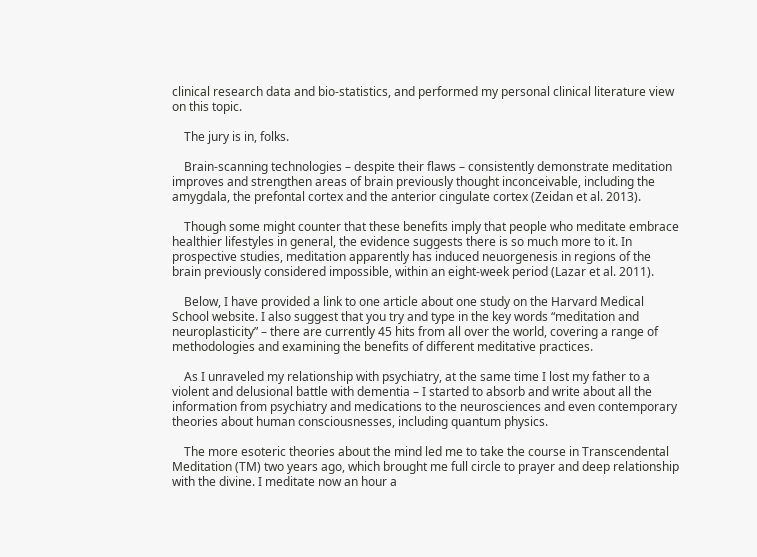clinical research data and bio-statistics, and performed my personal clinical literature view on this topic.

    The jury is in, folks.

    Brain-scanning technologies – despite their flaws – consistently demonstrate meditation improves and strengthen areas of brain previously thought inconceivable, including the amygdala, the prefontal cortex and the anterior cingulate cortex (Zeidan et al. 2013).

    Though some might counter that these benefits imply that people who meditate embrace healthier lifestyles in general, the evidence suggests there is so much more to it. In prospective studies, meditation apparently has induced neuorgenesis in regions of the brain previously considered impossible, within an eight-week period (Lazar et al. 2011).

    Below, I have provided a link to one article about one study on the Harvard Medical School website. I also suggest that you try and type in the key words “meditation and neuroplasticity” – there are currently 45 hits from all over the world, covering a range of methodologies and examining the benefits of different meditative practices.

    As I unraveled my relationship with psychiatry, at the same time I lost my father to a violent and delusional battle with dementia – I started to absorb and write about all the information from psychiatry and medications to the neurosciences and even contemporary theories about human consciousnesses, including quantum physics.

    The more esoteric theories about the mind led me to take the course in Transcendental Meditation (TM) two years ago, which brought me full circle to prayer and deep relationship with the divine. I meditate now an hour a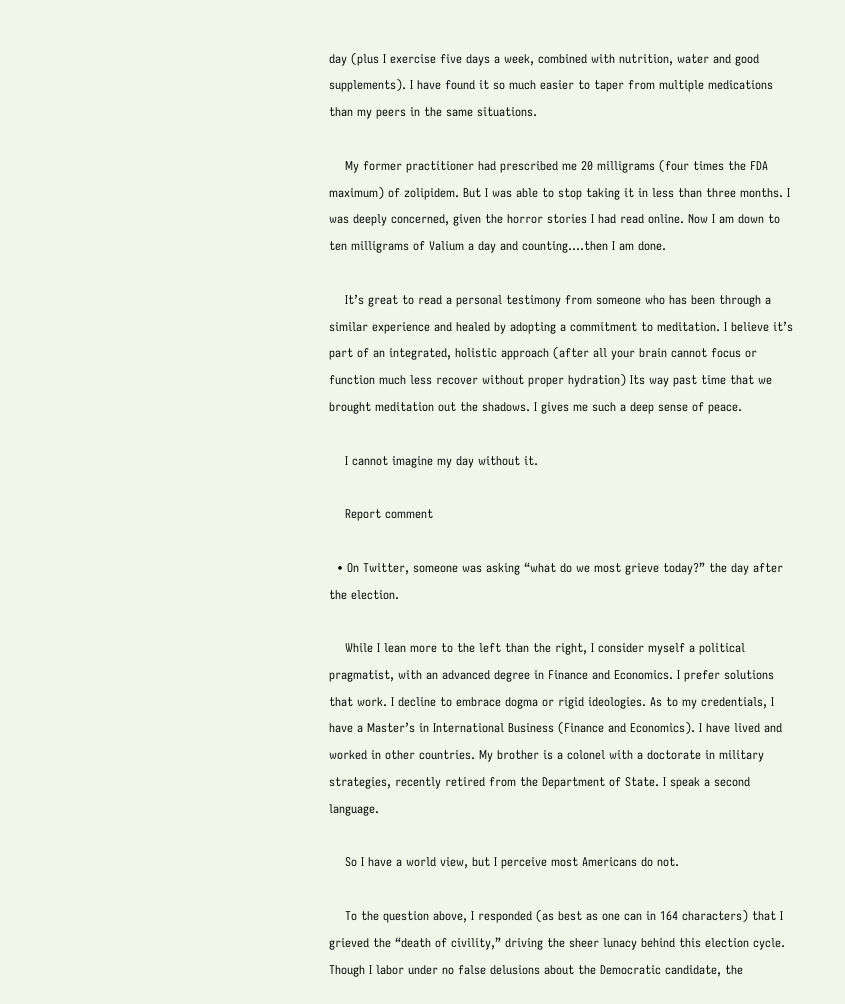day (plus I exercise five days a week, combined with nutrition, water and good supplements). I have found it so much easier to taper from multiple medications than my peers in the same situations.

    My former practitioner had prescribed me 20 milligrams (four times the FDA maximum) of zolipidem. But I was able to stop taking it in less than three months. I was deeply concerned, given the horror stories I had read online. Now I am down to ten milligrams of Valium a day and counting….then I am done.

    It’s great to read a personal testimony from someone who has been through a similar experience and healed by adopting a commitment to meditation. I believe it’s part of an integrated, holistic approach (after all your brain cannot focus or function much less recover without proper hydration) Its way past time that we brought meditation out the shadows. I gives me such a deep sense of peace.

    I cannot imagine my day without it.

    Report comment

  • On Twitter, someone was asking “what do we most grieve today?” the day after the election.

    While I lean more to the left than the right, I consider myself a political pragmatist, with an advanced degree in Finance and Economics. I prefer solutions that work. I decline to embrace dogma or rigid ideologies. As to my credentials, I have a Master’s in International Business (Finance and Economics). I have lived and worked in other countries. My brother is a colonel with a doctorate in military strategies, recently retired from the Department of State. I speak a second language.

    So I have a world view, but I perceive most Americans do not.

    To the question above, I responded (as best as one can in 164 characters) that I grieved the “death of civility,” driving the sheer lunacy behind this election cycle. Though I labor under no false delusions about the Democratic candidate, the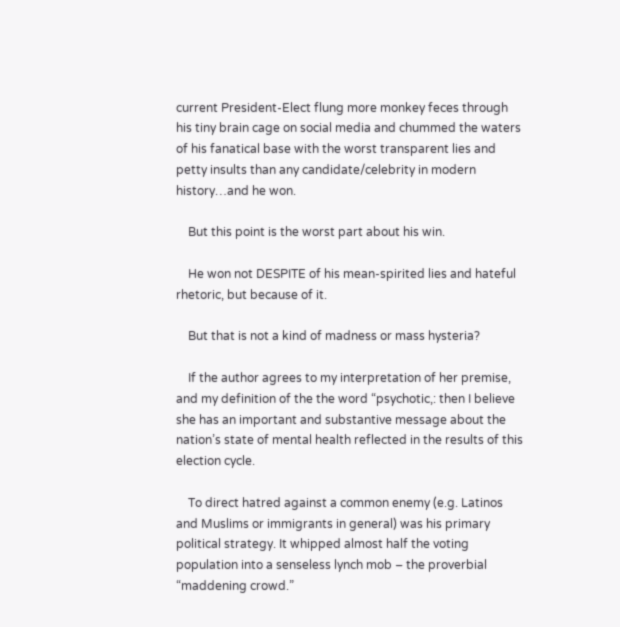current President-Elect flung more monkey feces through his tiny brain cage on social media and chummed the waters of his fanatical base with the worst transparent lies and petty insults than any candidate/celebrity in modern history…and he won.

    But this point is the worst part about his win.

    He won not DESPITE of his mean-spirited lies and hateful rhetoric, but because of it.

    But that is not a kind of madness or mass hysteria?

    If the author agrees to my interpretation of her premise, and my definition of the the word “psychotic,: then I believe she has an important and substantive message about the nation’s state of mental health reflected in the results of this election cycle.

    To direct hatred against a common enemy (e.g. Latinos and Muslims or immigrants in general) was his primary political strategy. It whipped almost half the voting population into a senseless lynch mob – the proverbial “maddening crowd.”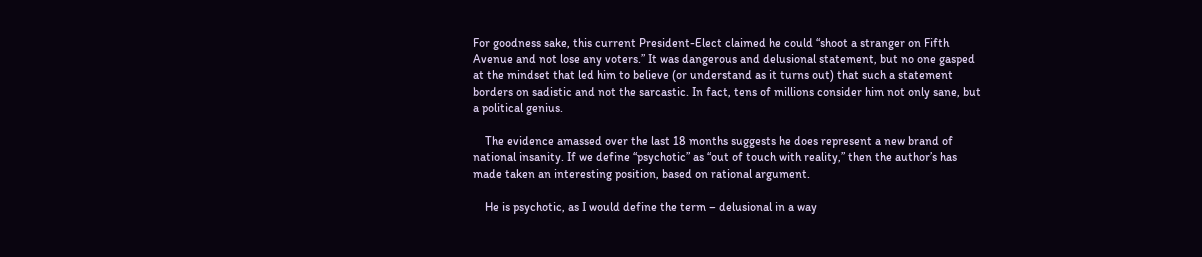For goodness sake, this current President-Elect claimed he could “shoot a stranger on Fifth Avenue and not lose any voters.” It was dangerous and delusional statement, but no one gasped at the mindset that led him to believe (or understand as it turns out) that such a statement borders on sadistic and not the sarcastic. In fact, tens of millions consider him not only sane, but a political genius.

    The evidence amassed over the last 18 months suggests he does represent a new brand of national insanity. If we define “psychotic” as “out of touch with reality,” then the author’s has made taken an interesting position, based on rational argument.

    He is psychotic, as I would define the term – delusional in a way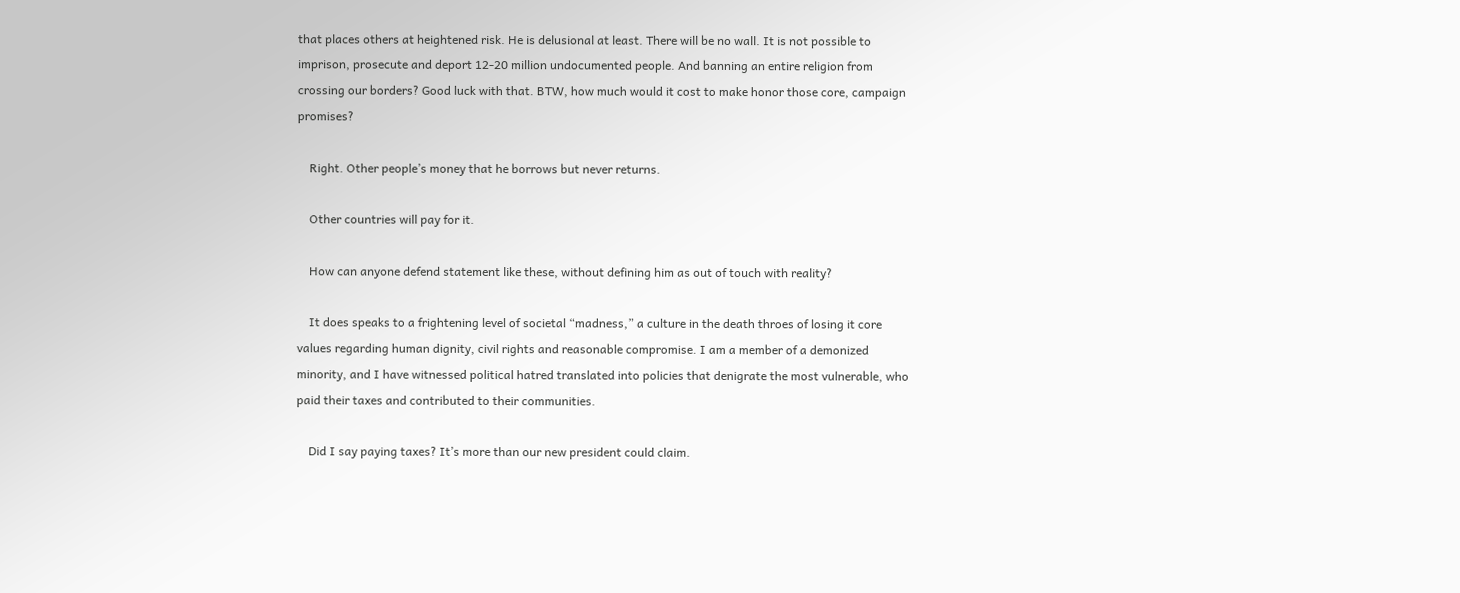that places others at heightened risk. He is delusional at least. There will be no wall. It is not possible to imprison, prosecute and deport 12-20 million undocumented people. And banning an entire religion from crossing our borders? Good luck with that. BTW, how much would it cost to make honor those core, campaign promises?

    Right. Other people’s money that he borrows but never returns.

    Other countries will pay for it.

    How can anyone defend statement like these, without defining him as out of touch with reality?

    It does speaks to a frightening level of societal “madness,” a culture in the death throes of losing it core values regarding human dignity, civil rights and reasonable compromise. I am a member of a demonized minority, and I have witnessed political hatred translated into policies that denigrate the most vulnerable, who paid their taxes and contributed to their communities.

    Did I say paying taxes? It’s more than our new president could claim.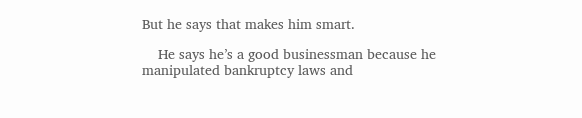But he says that makes him smart.

    He says he’s a good businessman because he manipulated bankruptcy laws and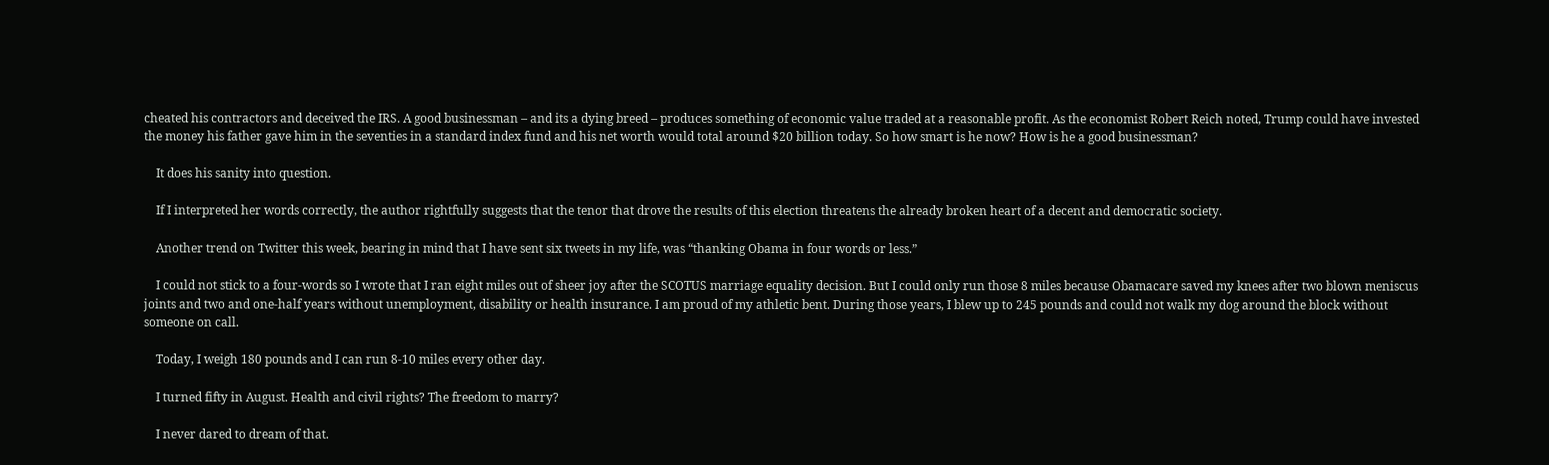cheated his contractors and deceived the IRS. A good businessman – and its a dying breed – produces something of economic value traded at a reasonable profit. As the economist Robert Reich noted, Trump could have invested the money his father gave him in the seventies in a standard index fund and his net worth would total around $20 billion today. So how smart is he now? How is he a good businessman?

    It does his sanity into question.

    If I interpreted her words correctly, the author rightfully suggests that the tenor that drove the results of this election threatens the already broken heart of a decent and democratic society.

    Another trend on Twitter this week, bearing in mind that I have sent six tweets in my life, was “thanking Obama in four words or less.”

    I could not stick to a four-words so I wrote that I ran eight miles out of sheer joy after the SCOTUS marriage equality decision. But I could only run those 8 miles because Obamacare saved my knees after two blown meniscus joints and two and one-half years without unemployment, disability or health insurance. I am proud of my athletic bent. During those years, I blew up to 245 pounds and could not walk my dog around the block without someone on call.

    Today, I weigh 180 pounds and I can run 8-10 miles every other day.

    I turned fifty in August. Health and civil rights? The freedom to marry?

    I never dared to dream of that.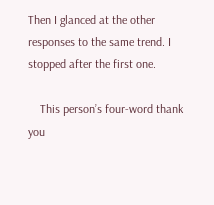Then I glanced at the other responses to the same trend. I stopped after the first one.

    This person’s four-word thank you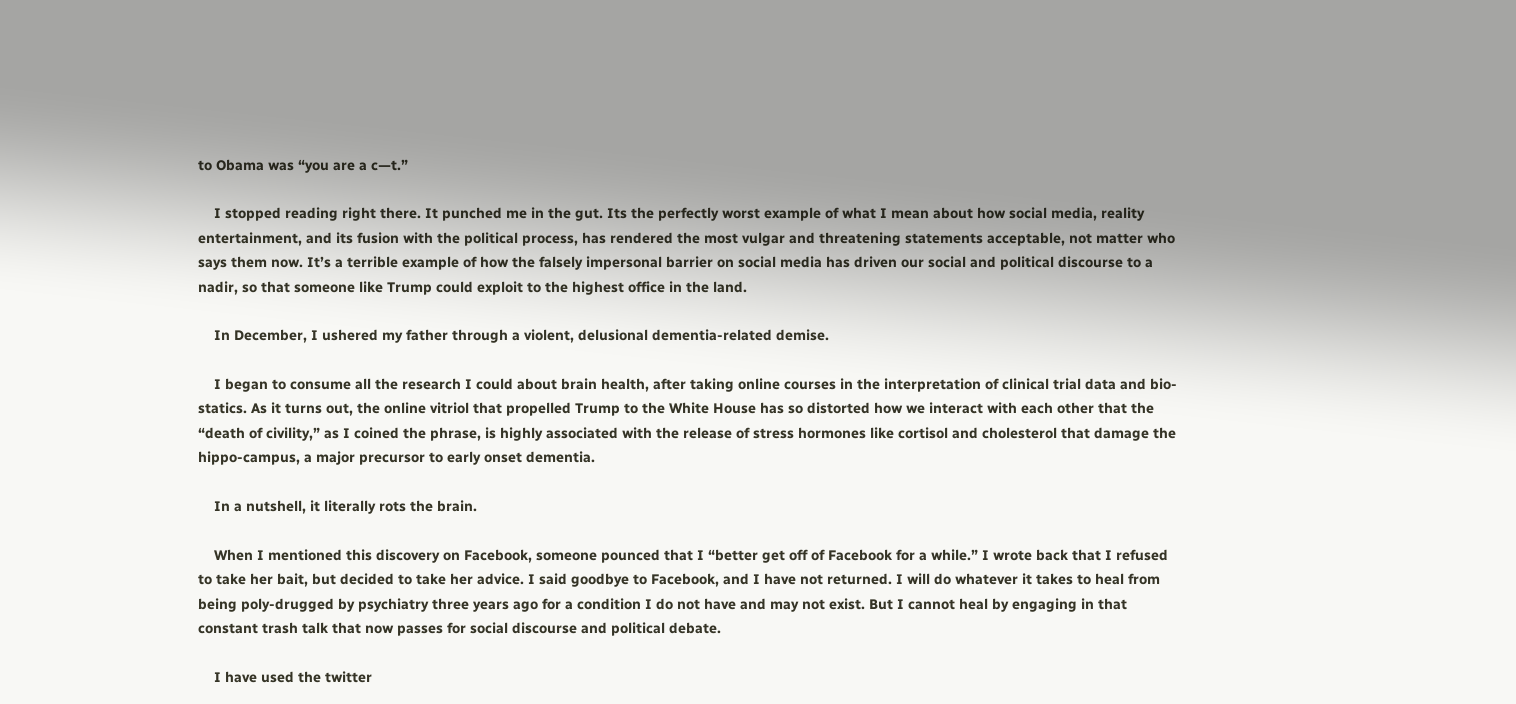to Obama was “you are a c—t.”

    I stopped reading right there. It punched me in the gut. Its the perfectly worst example of what I mean about how social media, reality entertainment, and its fusion with the political process, has rendered the most vulgar and threatening statements acceptable, not matter who says them now. It’s a terrible example of how the falsely impersonal barrier on social media has driven our social and political discourse to a nadir, so that someone like Trump could exploit to the highest office in the land.

    In December, I ushered my father through a violent, delusional dementia-related demise.

    I began to consume all the research I could about brain health, after taking online courses in the interpretation of clinical trial data and bio-statics. As it turns out, the online vitriol that propelled Trump to the White House has so distorted how we interact with each other that the “death of civility,” as I coined the phrase, is highly associated with the release of stress hormones like cortisol and cholesterol that damage the hippo-campus, a major precursor to early onset dementia.

    In a nutshell, it literally rots the brain.

    When I mentioned this discovery on Facebook, someone pounced that I “better get off of Facebook for a while.” I wrote back that I refused to take her bait, but decided to take her advice. I said goodbye to Facebook, and I have not returned. I will do whatever it takes to heal from being poly-drugged by psychiatry three years ago for a condition I do not have and may not exist. But I cannot heal by engaging in that constant trash talk that now passes for social discourse and political debate.

    I have used the twitter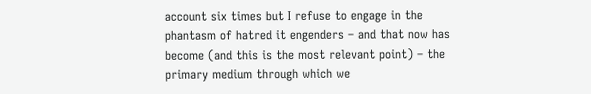account six times but I refuse to engage in the phantasm of hatred it engenders – and that now has become (and this is the most relevant point) – the primary medium through which we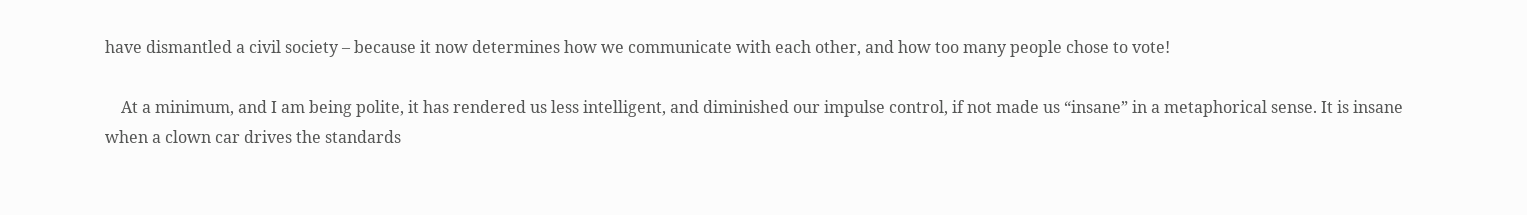have dismantled a civil society – because it now determines how we communicate with each other, and how too many people chose to vote!

    At a minimum, and I am being polite, it has rendered us less intelligent, and diminished our impulse control, if not made us “insane” in a metaphorical sense. It is insane when a clown car drives the standards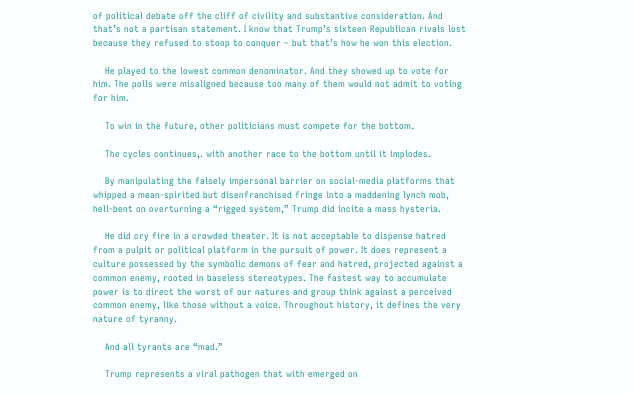of political debate off the cliff of civility and substantive consideration. And that’s not a partisan statement. I know that Trump’s sixteen Republican rivals lost because they refused to stoop to conquer – but that’s how he won this election.

    He played to the lowest common denominator. And they showed up to vote for him. The polls were misaligned because too many of them would not admit to voting for him.

    To win in the future, other politicians must compete for the bottom.

    The cycles continues,. with another race to the bottom until it implodes.

    By manipulating the falsely impersonal barrier on social-media platforms that whipped a mean-spirited but disenfranchised fringe into a maddening lynch mob, hell-bent on overturning a “rigged system,” Trump did incite a mass hysteria.

    He did cry fire in a crowded theater. It is not acceptable to dispense hatred from a pulpit or political platform in the pursuit of power. It does represent a culture possessed by the symbolic demons of fear and hatred, projected against a common enemy, rooted in baseless stereotypes. The fastest way to accumulate power is to direct the worst of our natures and group think against a perceived common enemy, like those without a voice. Throughout history, it defines the very nature of tyranny.

    And all tyrants are “mad.”

    Trump represents a viral pathogen that with emerged on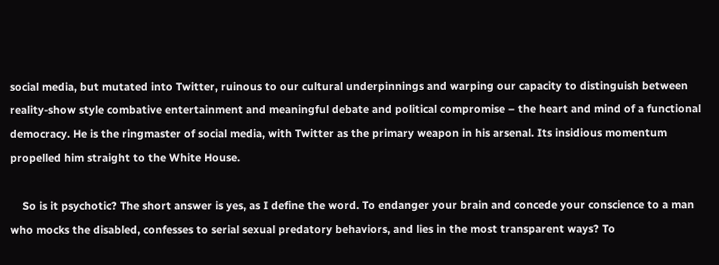social media, but mutated into Twitter, ruinous to our cultural underpinnings and warping our capacity to distinguish between reality-show style combative entertainment and meaningful debate and political compromise – the heart and mind of a functional democracy. He is the ringmaster of social media, with Twitter as the primary weapon in his arsenal. Its insidious momentum propelled him straight to the White House.

    So is it psychotic? The short answer is yes, as I define the word. To endanger your brain and concede your conscience to a man who mocks the disabled, confesses to serial sexual predatory behaviors, and lies in the most transparent ways? To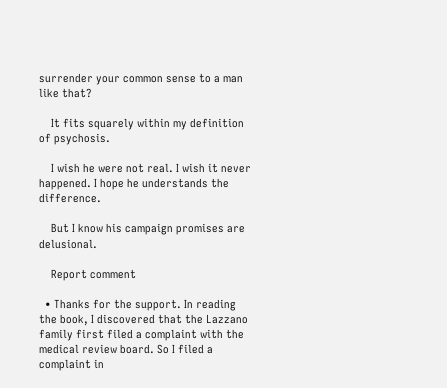surrender your common sense to a man like that?

    It fits squarely within my definition of psychosis.

    I wish he were not real. I wish it never happened. I hope he understands the difference.

    But I know his campaign promises are delusional.

    Report comment

  • Thanks for the support. In reading the book, I discovered that the Lazzano family first filed a complaint with the medical review board. So I filed a complaint in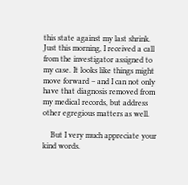this state against my last shrink. Just this morning, I received a call from the investigator assigned to my case. It looks like things might move forward – and I can not only have that diagnosis removed from my medical records, but address other egregious matters as well.

    But I very much appreciate your kind words.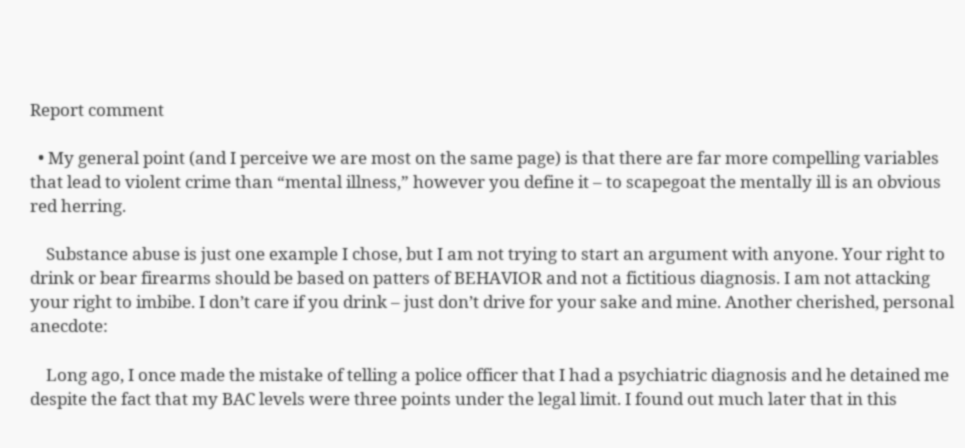Report comment

  • My general point (and I perceive we are most on the same page) is that there are far more compelling variables that lead to violent crime than “mental illness,” however you define it – to scapegoat the mentally ill is an obvious red herring.

    Substance abuse is just one example I chose, but I am not trying to start an argument with anyone. Your right to drink or bear firearms should be based on patters of BEHAVIOR and not a fictitious diagnosis. I am not attacking your right to imbibe. I don’t care if you drink – just don’t drive for your sake and mine. Another cherished, personal anecdote:

    Long ago, I once made the mistake of telling a police officer that I had a psychiatric diagnosis and he detained me despite the fact that my BAC levels were three points under the legal limit. I found out much later that in this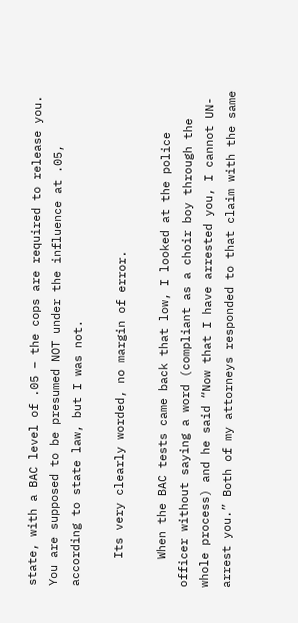state, with a BAC level of .05 – the cops are required to release you. You are supposed to be presumed NOT under the influence at .05, according to state law, but I was not.

    Its very clearly worded, no margin of error.

    When the BAC tests came back that low, I looked at the police officer without saying a word (compliant as a choir boy through the whole process) and he said “Now that I have arrested you, I cannot UN-arrest you.” Both of my attorneys responded to that claim with the same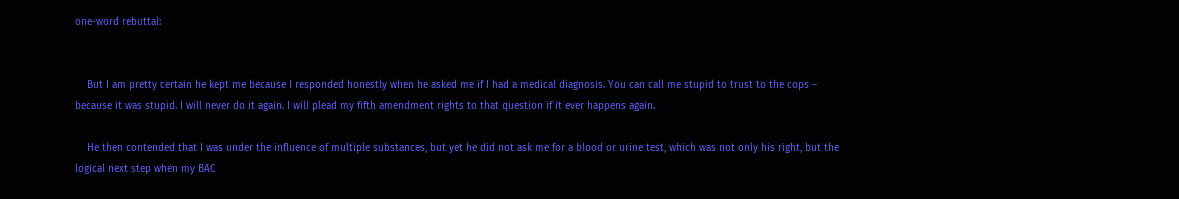one-word rebuttal:


    But I am pretty certain he kept me because I responded honestly when he asked me if I had a medical diagnosis. You can call me stupid to trust to the cops – because it was stupid. I will never do it again. I will plead my fifth amendment rights to that question if it ever happens again.

    He then contended that I was under the influence of multiple substances, but yet he did not ask me for a blood or urine test, which was not only his right, but the logical next step when my BAC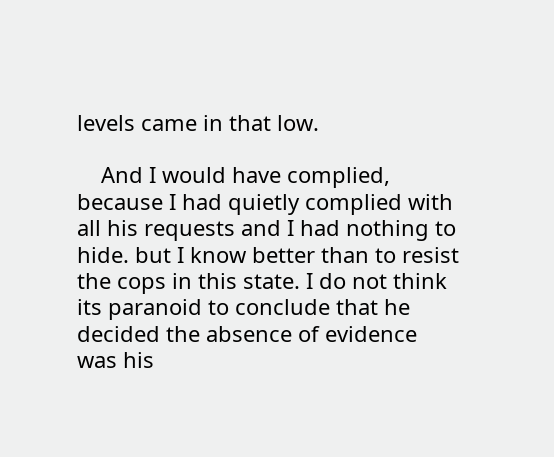levels came in that low.

    And I would have complied, because I had quietly complied with all his requests and I had nothing to hide. but I know better than to resist the cops in this state. I do not think its paranoid to conclude that he decided the absence of evidence was his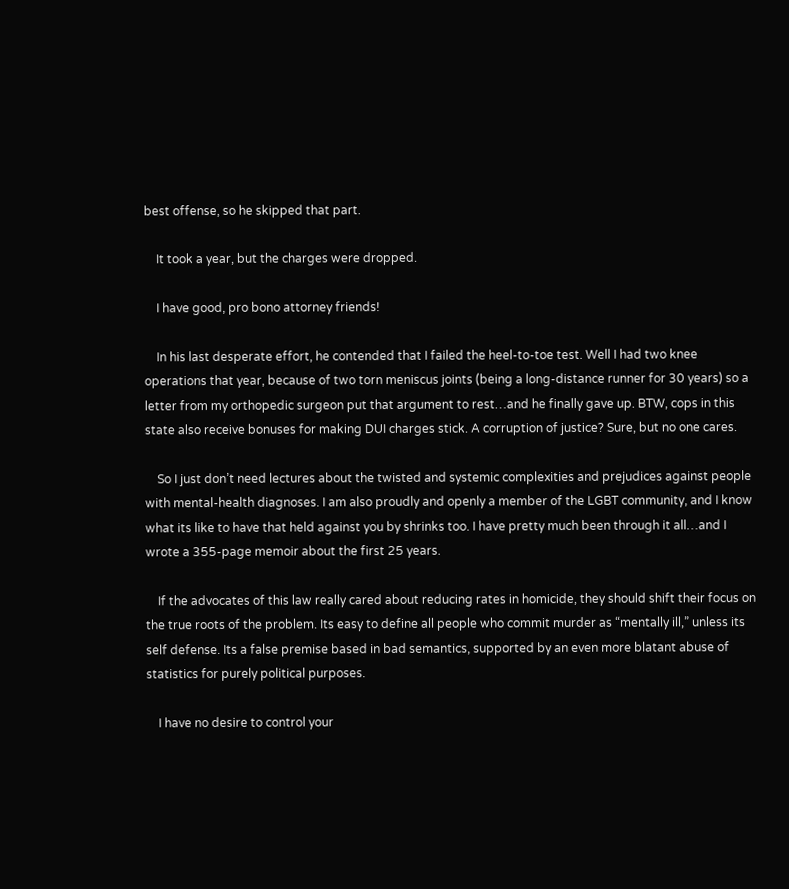best offense, so he skipped that part.

    It took a year, but the charges were dropped.

    I have good, pro bono attorney friends!

    In his last desperate effort, he contended that I failed the heel-to-toe test. Well I had two knee operations that year, because of two torn meniscus joints (being a long-distance runner for 30 years) so a letter from my orthopedic surgeon put that argument to rest…and he finally gave up. BTW, cops in this state also receive bonuses for making DUI charges stick. A corruption of justice? Sure, but no one cares.

    So I just don’t need lectures about the twisted and systemic complexities and prejudices against people with mental-health diagnoses. I am also proudly and openly a member of the LGBT community, and I know what its like to have that held against you by shrinks too. I have pretty much been through it all…and I wrote a 355-page memoir about the first 25 years.

    If the advocates of this law really cared about reducing rates in homicide, they should shift their focus on the true roots of the problem. Its easy to define all people who commit murder as “mentally ill,” unless its self defense. Its a false premise based in bad semantics, supported by an even more blatant abuse of statistics for purely political purposes.

    I have no desire to control your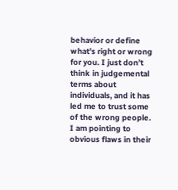behavior or define what’s right or wrong for you. I just don’t think in judgemental terms about individuals, and it has led me to trust some of the wrong people. I am pointing to obvious flaws in their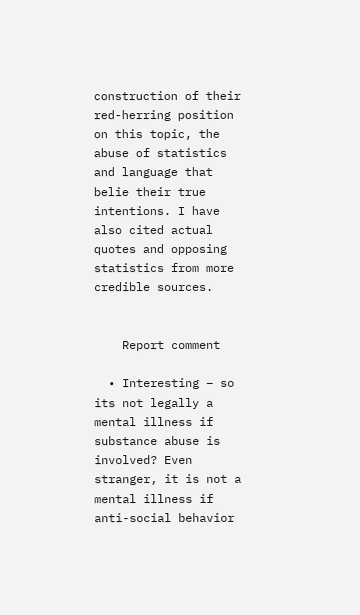construction of their red-herring position on this topic, the abuse of statistics and language that belie their true intentions. I have also cited actual quotes and opposing statistics from more credible sources.


    Report comment

  • Interesting – so its not legally a mental illness if substance abuse is involved? Even stranger, it is not a mental illness if anti-social behavior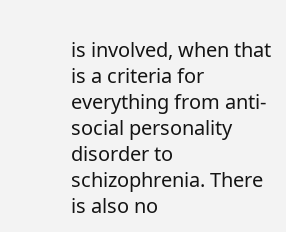is involved, when that is a criteria for everything from anti-social personality disorder to schizophrenia. There is also no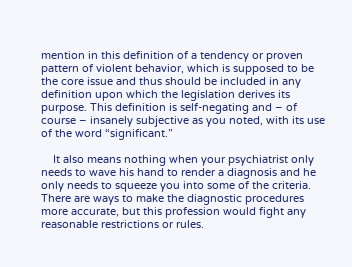mention in this definition of a tendency or proven pattern of violent behavior, which is supposed to be the core issue and thus should be included in any definition upon which the legislation derives its purpose. This definition is self-negating and – of course – insanely subjective as you noted, with its use of the word “significant.”

    It also means nothing when your psychiatrist only needs to wave his hand to render a diagnosis and he only needs to squeeze you into some of the criteria. There are ways to make the diagnostic procedures more accurate, but this profession would fight any reasonable restrictions or rules.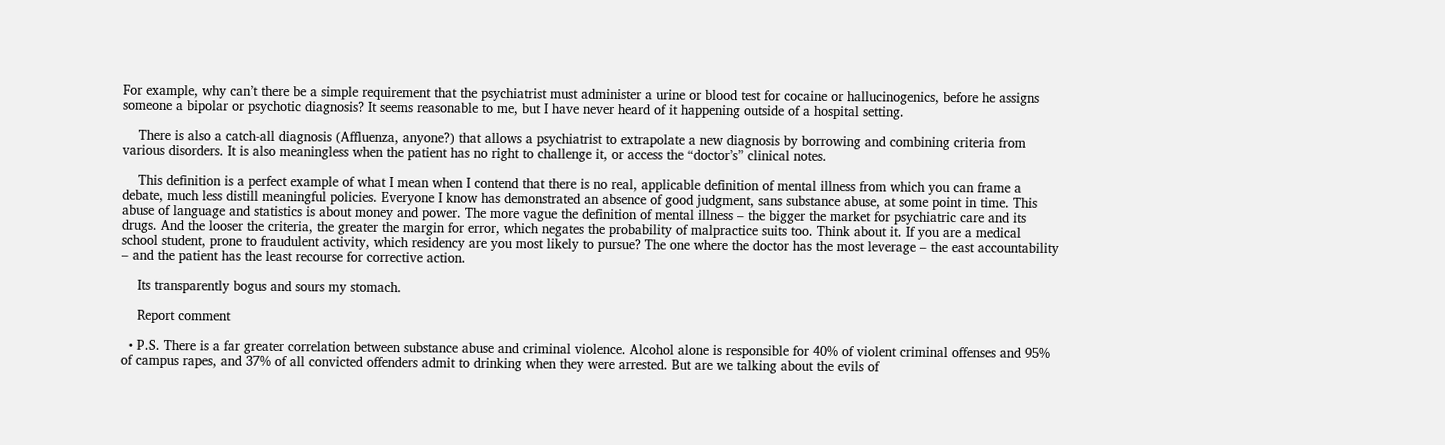For example, why can’t there be a simple requirement that the psychiatrist must administer a urine or blood test for cocaine or hallucinogenics, before he assigns someone a bipolar or psychotic diagnosis? It seems reasonable to me, but I have never heard of it happening outside of a hospital setting.

    There is also a catch-all diagnosis (Affluenza, anyone?) that allows a psychiatrist to extrapolate a new diagnosis by borrowing and combining criteria from various disorders. It is also meaningless when the patient has no right to challenge it, or access the “doctor’s” clinical notes.

    This definition is a perfect example of what I mean when I contend that there is no real, applicable definition of mental illness from which you can frame a debate, much less distill meaningful policies. Everyone I know has demonstrated an absence of good judgment, sans substance abuse, at some point in time. This abuse of language and statistics is about money and power. The more vague the definition of mental illness – the bigger the market for psychiatric care and its drugs. And the looser the criteria, the greater the margin for error, which negates the probability of malpractice suits too. Think about it. If you are a medical school student, prone to fraudulent activity, which residency are you most likely to pursue? The one where the doctor has the most leverage – the east accountability – and the patient has the least recourse for corrective action.

    Its transparently bogus and sours my stomach.

    Report comment

  • P.S. There is a far greater correlation between substance abuse and criminal violence. Alcohol alone is responsible for 40% of violent criminal offenses and 95% of campus rapes, and 37% of all convicted offenders admit to drinking when they were arrested. But are we talking about the evils of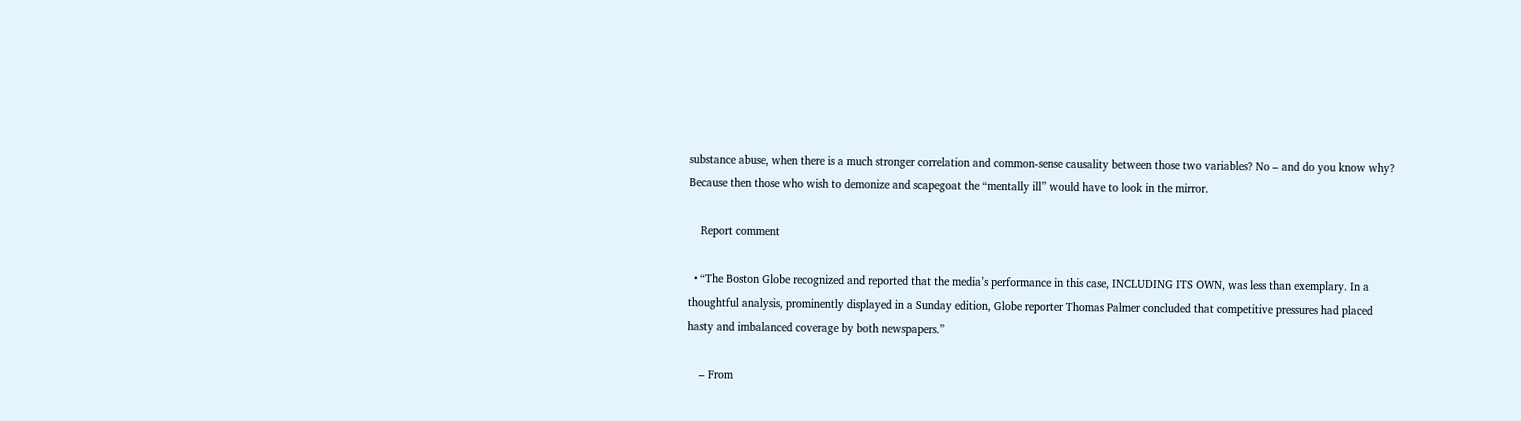substance abuse, when there is a much stronger correlation and common-sense causality between those two variables? No – and do you know why? Because then those who wish to demonize and scapegoat the “mentally ill” would have to look in the mirror.

    Report comment

  • “The Boston Globe recognized and reported that the media’s performance in this case, INCLUDING ITS OWN, was less than exemplary. In a thoughtful analysis, prominently displayed in a Sunday edition, Globe reporter Thomas Palmer concluded that competitive pressures had placed hasty and imbalanced coverage by both newspapers.”

    – From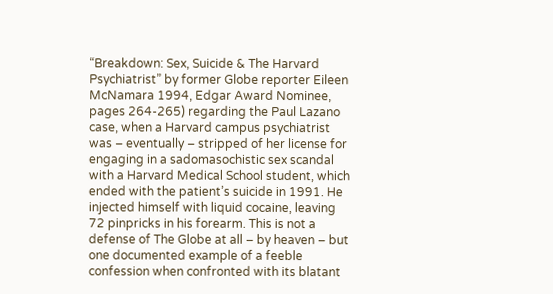“Breakdown: Sex, Suicide & The Harvard Psychiatrist” by former Globe reporter Eileen McNamara 1994, Edgar Award Nominee, pages 264-265) regarding the Paul Lazano case, when a Harvard campus psychiatrist was – eventually – stripped of her license for engaging in a sadomasochistic sex scandal with a Harvard Medical School student, which ended with the patient’s suicide in 1991. He injected himself with liquid cocaine, leaving 72 pinpricks in his forearm. This is not a defense of The Globe at all – by heaven – but one documented example of a feeble confession when confronted with its blatant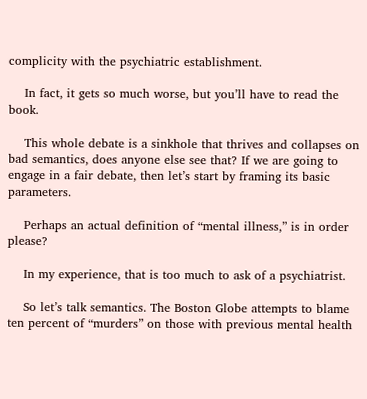complicity with the psychiatric establishment.

    In fact, it gets so much worse, but you’ll have to read the book.

    This whole debate is a sinkhole that thrives and collapses on bad semantics, does anyone else see that? If we are going to engage in a fair debate, then let’s start by framing its basic parameters.

    Perhaps an actual definition of “mental illness,” is in order please?

    In my experience, that is too much to ask of a psychiatrist.

    So let’s talk semantics. The Boston Globe attempts to blame ten percent of “murders” on those with previous mental health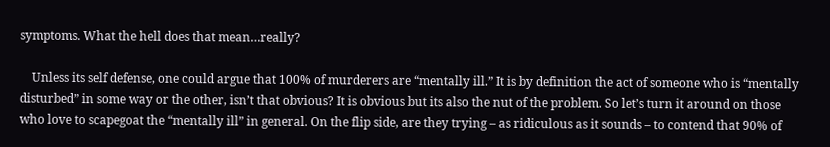symptoms. What the hell does that mean…really?

    Unless its self defense, one could argue that 100% of murderers are “mentally ill.” It is by definition the act of someone who is “mentally disturbed” in some way or the other, isn’t that obvious? It is obvious but its also the nut of the problem. So let’s turn it around on those who love to scapegoat the “mentally ill” in general. On the flip side, are they trying – as ridiculous as it sounds – to contend that 90% of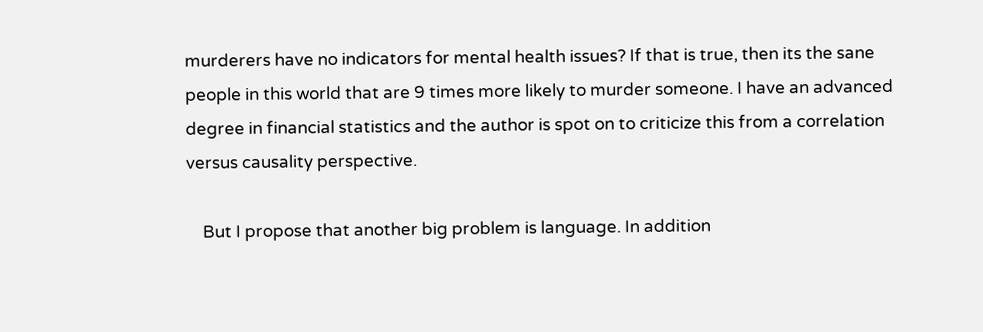murderers have no indicators for mental health issues? If that is true, then its the sane people in this world that are 9 times more likely to murder someone. I have an advanced degree in financial statistics and the author is spot on to criticize this from a correlation versus causality perspective.

    But I propose that another big problem is language. In addition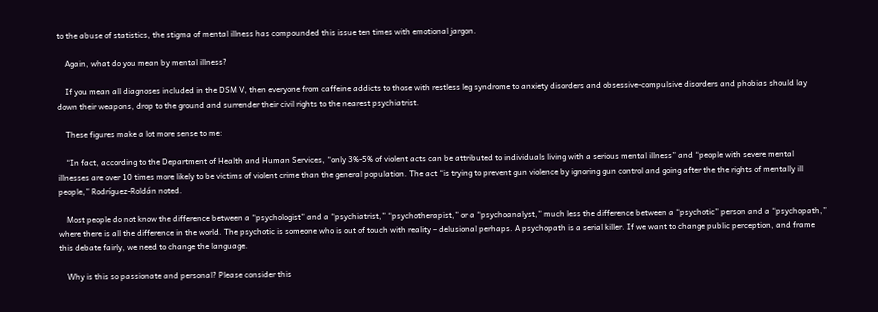to the abuse of statistics, the stigma of mental illness has compounded this issue ten times with emotional jargon.

    Again, what do you mean by mental illness?

    If you mean all diagnoses included in the DSM V, then everyone from caffeine addicts to those with restless leg syndrome to anxiety disorders and obsessive-compulsive disorders and phobias should lay down their weapons, drop to the ground and surrender their civil rights to the nearest psychiatrist.

    These figures make a lot more sense to me:

    “In fact, according to the Department of Health and Human Services, “only 3%-5% of violent acts can be attributed to individuals living with a serious mental illness” and “people with severe mental illnesses are over 10 times more likely to be victims of violent crime than the general population. The act “is trying to prevent gun violence by ignoring gun control and going after the the rights of mentally ill people,” Rodríguez-Roldán noted.

    Most people do not know the difference between a “psychologist” and a “psychiatrist,” “psychotherapist,” or a “psychoanalyst,” much less the difference between a “psychotic” person and a “psychopath,” where there is all the difference in the world. The psychotic is someone who is out of touch with reality – delusional perhaps. A psychopath is a serial killer. If we want to change public perception, and frame this debate fairly, we need to change the language.

    Why is this so passionate and personal? Please consider this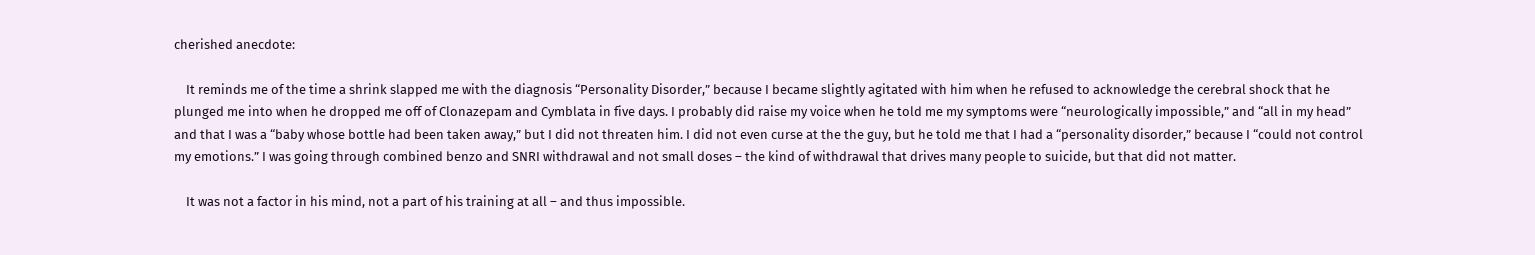cherished anecdote:

    It reminds me of the time a shrink slapped me with the diagnosis “Personality Disorder,” because I became slightly agitated with him when he refused to acknowledge the cerebral shock that he plunged me into when he dropped me off of Clonazepam and Cymblata in five days. I probably did raise my voice when he told me my symptoms were “neurologically impossible,” and “all in my head” and that I was a “baby whose bottle had been taken away,” but I did not threaten him. I did not even curse at the the guy, but he told me that I had a “personality disorder,” because I “could not control my emotions.” I was going through combined benzo and SNRI withdrawal and not small doses – the kind of withdrawal that drives many people to suicide, but that did not matter.

    It was not a factor in his mind, not a part of his training at all – and thus impossible.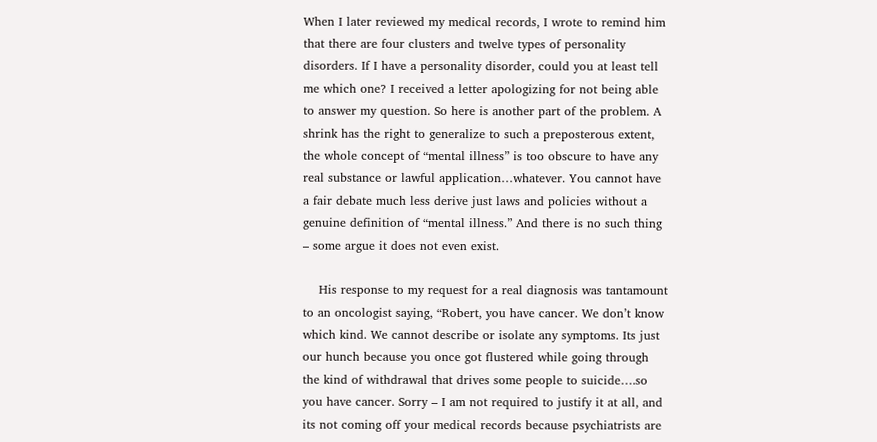When I later reviewed my medical records, I wrote to remind him that there are four clusters and twelve types of personality disorders. If I have a personality disorder, could you at least tell me which one? I received a letter apologizing for not being able to answer my question. So here is another part of the problem. A shrink has the right to generalize to such a preposterous extent, the whole concept of “mental illness” is too obscure to have any real substance or lawful application…whatever. You cannot have a fair debate much less derive just laws and policies without a genuine definition of “mental illness.” And there is no such thing – some argue it does not even exist.

    His response to my request for a real diagnosis was tantamount to an oncologist saying, “Robert, you have cancer. We don’t know which kind. We cannot describe or isolate any symptoms. Its just our hunch because you once got flustered while going through the kind of withdrawal that drives some people to suicide….so you have cancer. Sorry – I am not required to justify it at all, and its not coming off your medical records because psychiatrists are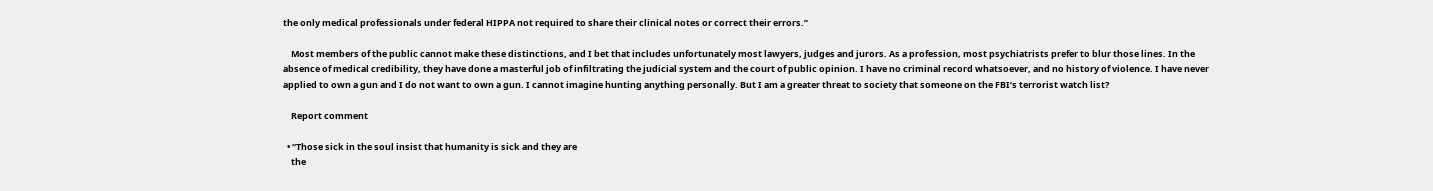the only medical professionals under federal HIPPA not required to share their clinical notes or correct their errors.”

    Most members of the public cannot make these distinctions, and I bet that includes unfortunately most lawyers, judges and jurors. As a profession, most psychiatrists prefer to blur those lines. In the absence of medical credibility, they have done a masterful job of infiltrating the judicial system and the court of public opinion. I have no criminal record whatsoever, and no history of violence. I have never applied to own a gun and I do not want to own a gun. I cannot imagine hunting anything personally. But I am a greater threat to society that someone on the FBI’s terrorist watch list?

    Report comment

  • “Those sick in the soul insist that humanity is sick and they are
    the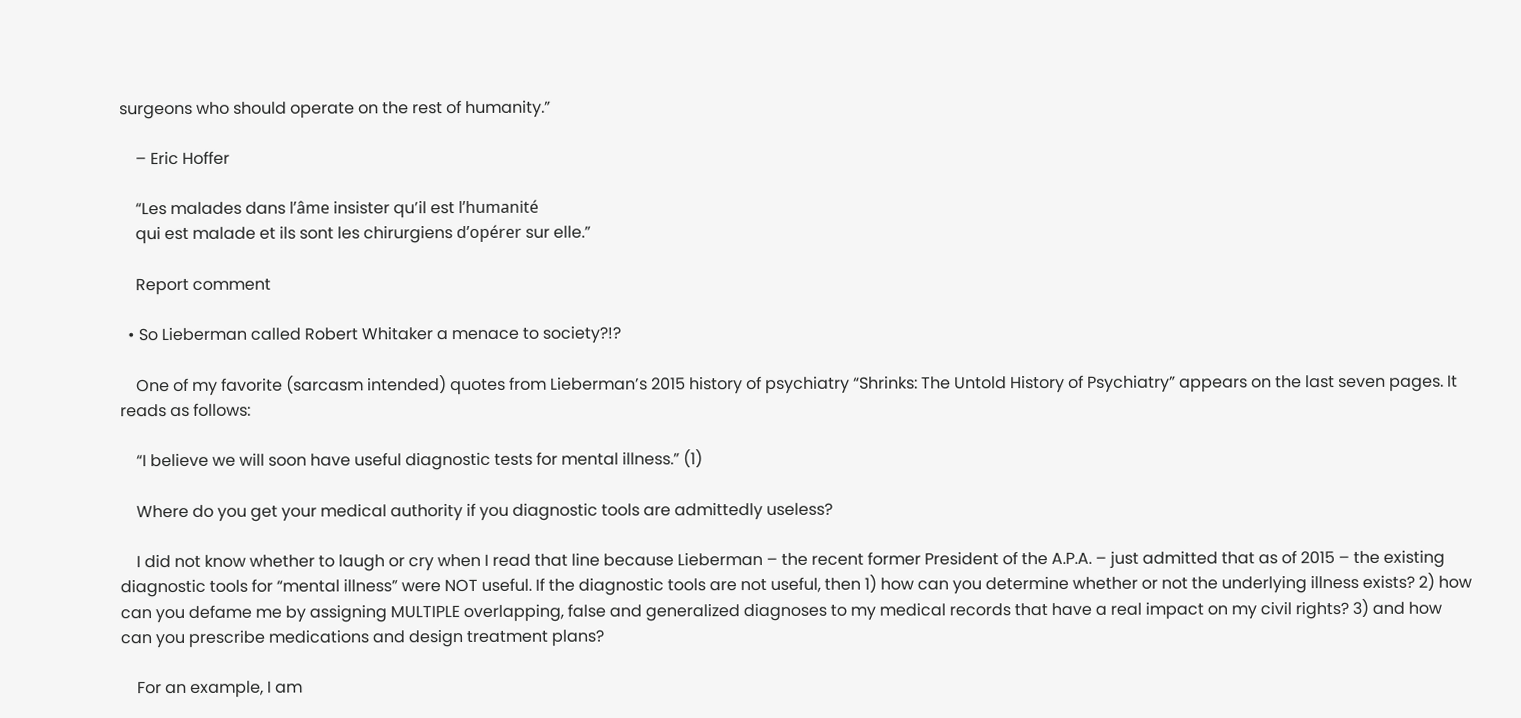surgeons who should operate on the rest of humanity.”

    – Eric Hoffer

    “Les malades dans l’âme insister qu’il est l’humanité
    qui est malade et ils sont les chirurgiens d’opérer sur elle.”

    Report comment

  • So Lieberman called Robert Whitaker a menace to society?!?

    One of my favorite (sarcasm intended) quotes from Lieberman’s 2015 history of psychiatry “Shrinks: The Untold History of Psychiatry” appears on the last seven pages. It reads as follows:

    “I believe we will soon have useful diagnostic tests for mental illness.” (1)

    Where do you get your medical authority if you diagnostic tools are admittedly useless?

    I did not know whether to laugh or cry when I read that line because Lieberman – the recent former President of the A.P.A. – just admitted that as of 2015 – the existing diagnostic tools for “mental illness” were NOT useful. If the diagnostic tools are not useful, then 1) how can you determine whether or not the underlying illness exists? 2) how can you defame me by assigning MULTIPLE overlapping, false and generalized diagnoses to my medical records that have a real impact on my civil rights? 3) and how can you prescribe medications and design treatment plans?

    For an example, I am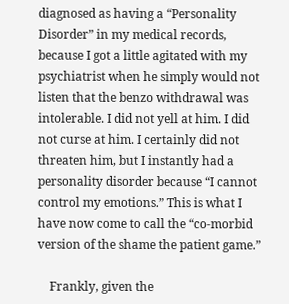diagnosed as having a “Personality Disorder” in my medical records, because I got a little agitated with my psychiatrist when he simply would not listen that the benzo withdrawal was intolerable. I did not yell at him. I did not curse at him. I certainly did not threaten him, but I instantly had a personality disorder because “I cannot control my emotions.” This is what I have now come to call the “co-morbid version of the shame the patient game.”

    Frankly, given the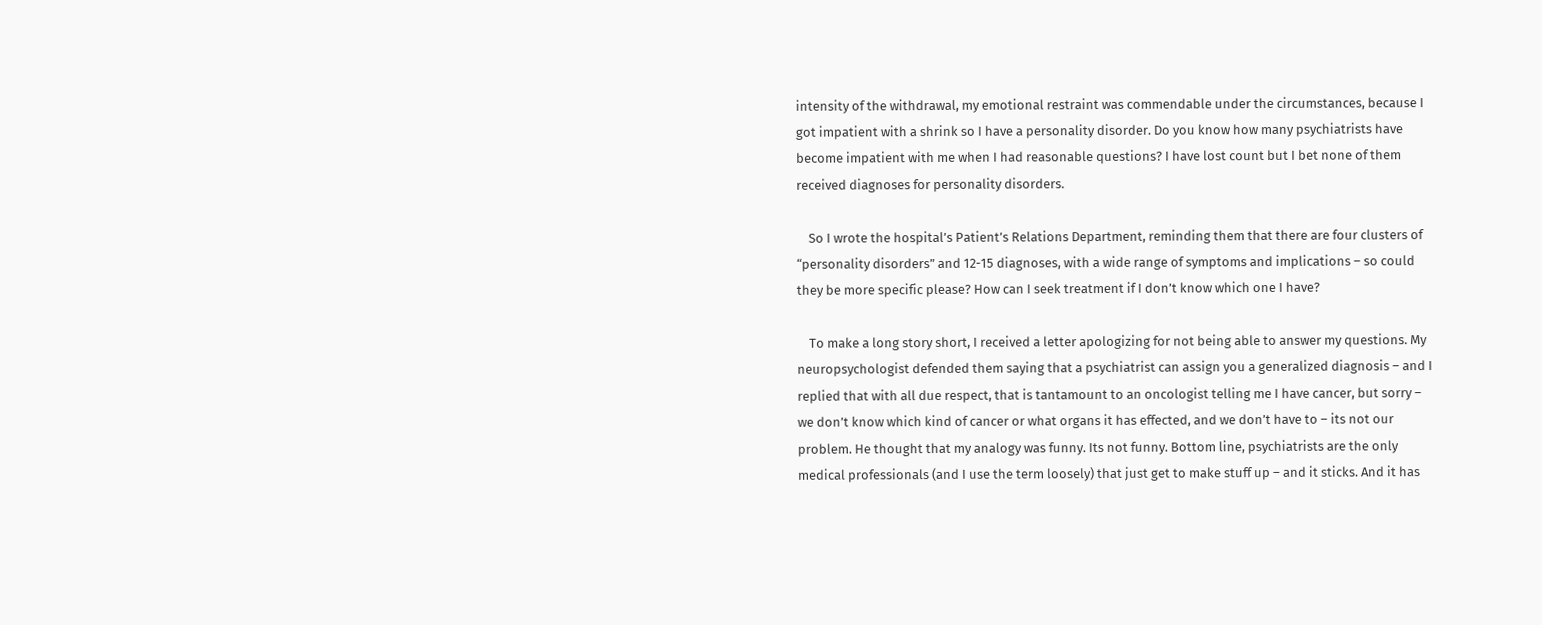intensity of the withdrawal, my emotional restraint was commendable under the circumstances, because I got impatient with a shrink so I have a personality disorder. Do you know how many psychiatrists have become impatient with me when I had reasonable questions? I have lost count but I bet none of them received diagnoses for personality disorders.

    So I wrote the hospital’s Patient’s Relations Department, reminding them that there are four clusters of “personality disorders” and 12-15 diagnoses, with a wide range of symptoms and implications – so could they be more specific please? How can I seek treatment if I don’t know which one I have?

    To make a long story short, I received a letter apologizing for not being able to answer my questions. My neuropsychologist defended them saying that a psychiatrist can assign you a generalized diagnosis – and I replied that with all due respect, that is tantamount to an oncologist telling me I have cancer, but sorry – we don’t know which kind of cancer or what organs it has effected, and we don’t have to – its not our problem. He thought that my analogy was funny. Its not funny. Bottom line, psychiatrists are the only medical professionals (and I use the term loosely) that just get to make stuff up – and it sticks. And it has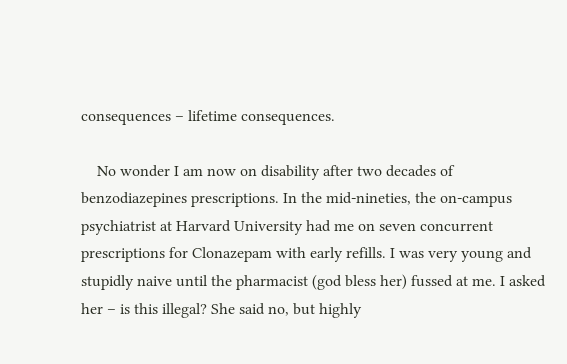consequences – lifetime consequences.

    No wonder I am now on disability after two decades of benzodiazepines prescriptions. In the mid-nineties, the on-campus psychiatrist at Harvard University had me on seven concurrent prescriptions for Clonazepam with early refills. I was very young and stupidly naive until the pharmacist (god bless her) fussed at me. I asked her – is this illegal? She said no, but highly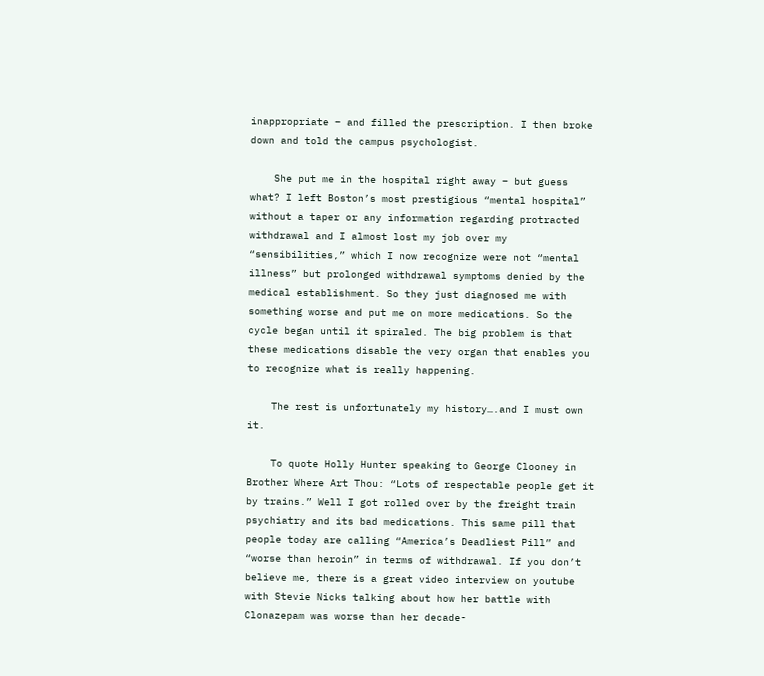inappropriate – and filled the prescription. I then broke down and told the campus psychologist.

    She put me in the hospital right away – but guess what? I left Boston’s most prestigious “mental hospital” without a taper or any information regarding protracted withdrawal and I almost lost my job over my “sensibilities,” which I now recognize were not “mental illness” but prolonged withdrawal symptoms denied by the medical establishment. So they just diagnosed me with something worse and put me on more medications. So the cycle began until it spiraled. The big problem is that these medications disable the very organ that enables you to recognize what is really happening.

    The rest is unfortunately my history….and I must own it.

    To quote Holly Hunter speaking to George Clooney in Brother Where Art Thou: “Lots of respectable people get it by trains.” Well I got rolled over by the freight train psychiatry and its bad medications. This same pill that people today are calling “America’s Deadliest Pill” and “worse than heroin” in terms of withdrawal. If you don’t believe me, there is a great video interview on youtube with Stevie Nicks talking about how her battle with Clonazepam was worse than her decade-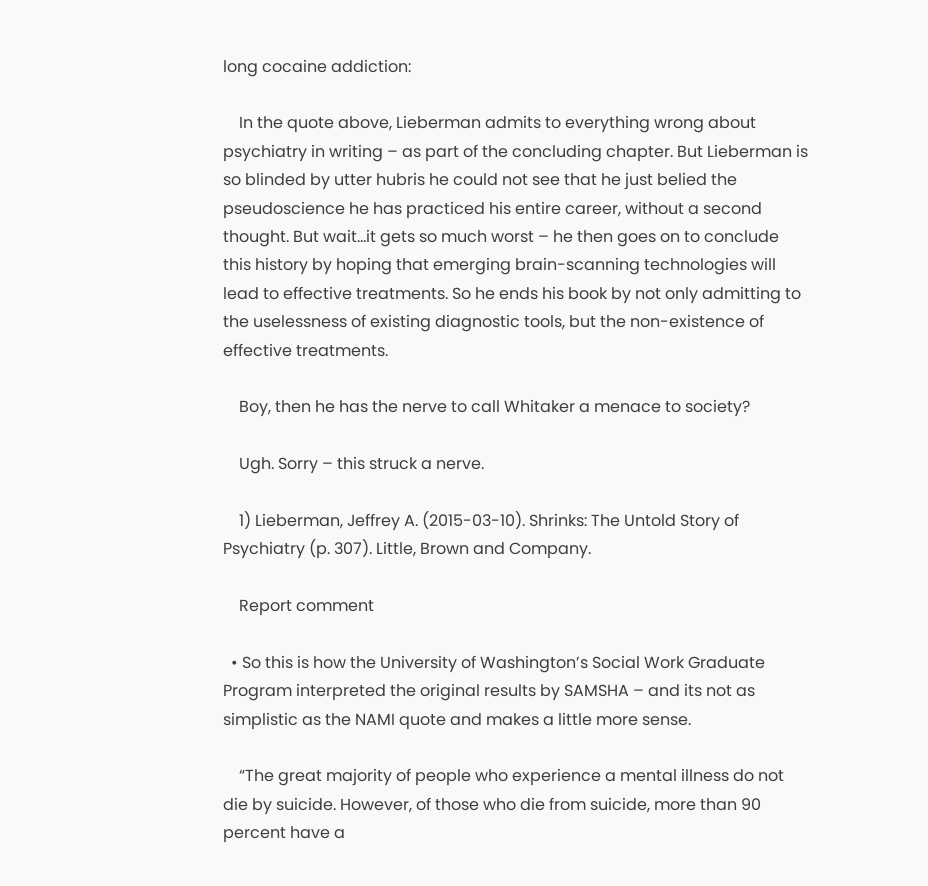long cocaine addiction:

    In the quote above, Lieberman admits to everything wrong about psychiatry in writing – as part of the concluding chapter. But Lieberman is so blinded by utter hubris he could not see that he just belied the pseudoscience he has practiced his entire career, without a second thought. But wait…it gets so much worst – he then goes on to conclude this history by hoping that emerging brain-scanning technologies will lead to effective treatments. So he ends his book by not only admitting to the uselessness of existing diagnostic tools, but the non-existence of effective treatments.

    Boy, then he has the nerve to call Whitaker a menace to society?

    Ugh. Sorry – this struck a nerve.

    1) Lieberman, Jeffrey A. (2015-03-10). Shrinks: The Untold Story of Psychiatry (p. 307). Little, Brown and Company.

    Report comment

  • So this is how the University of Washington’s Social Work Graduate Program interpreted the original results by SAMSHA – and its not as simplistic as the NAMI quote and makes a little more sense.

    “The great majority of people who experience a mental illness do not die by suicide. However, of those who die from suicide, more than 90 percent have a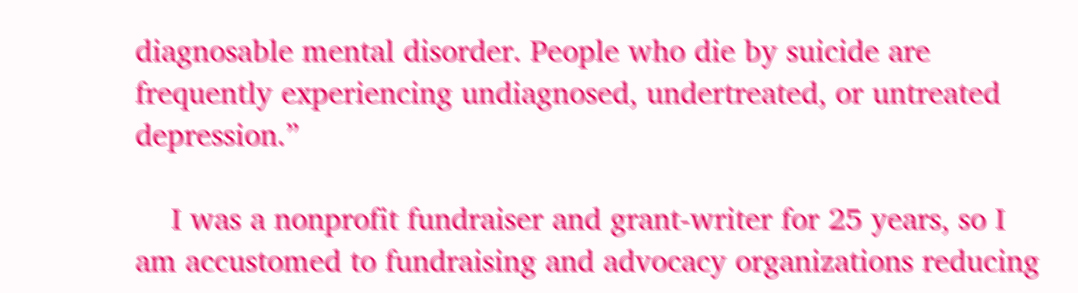diagnosable mental disorder. People who die by suicide are frequently experiencing undiagnosed, undertreated, or untreated depression.”

    I was a nonprofit fundraiser and grant-writer for 25 years, so I am accustomed to fundraising and advocacy organizations reducing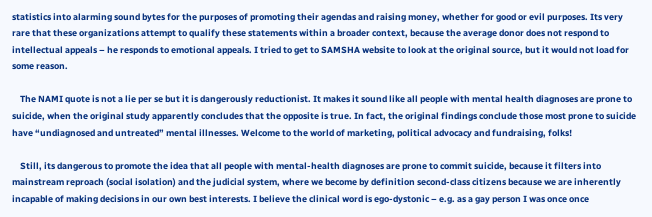statistics into alarming sound bytes for the purposes of promoting their agendas and raising money, whether for good or evil purposes. Its very rare that these organizations attempt to qualify these statements within a broader context, because the average donor does not respond to intellectual appeals – he responds to emotional appeals. I tried to get to SAMSHA website to look at the original source, but it would not load for some reason.

    The NAMI quote is not a lie per se but it is dangerously reductionist. It makes it sound like all people with mental health diagnoses are prone to suicide, when the original study apparently concludes that the opposite is true. In fact, the original findings conclude those most prone to suicide have “undiagnosed and untreated” mental illnesses. Welcome to the world of marketing, political advocacy and fundraising, folks!

    Still, its dangerous to promote the idea that all people with mental-health diagnoses are prone to commit suicide, because it filters into mainstream reproach (social isolation) and the judicial system, where we become by definition second-class citizens because we are inherently incapable of making decisions in our own best interests. I believe the clinical word is ego-dystonic – e.g. as a gay person I was once once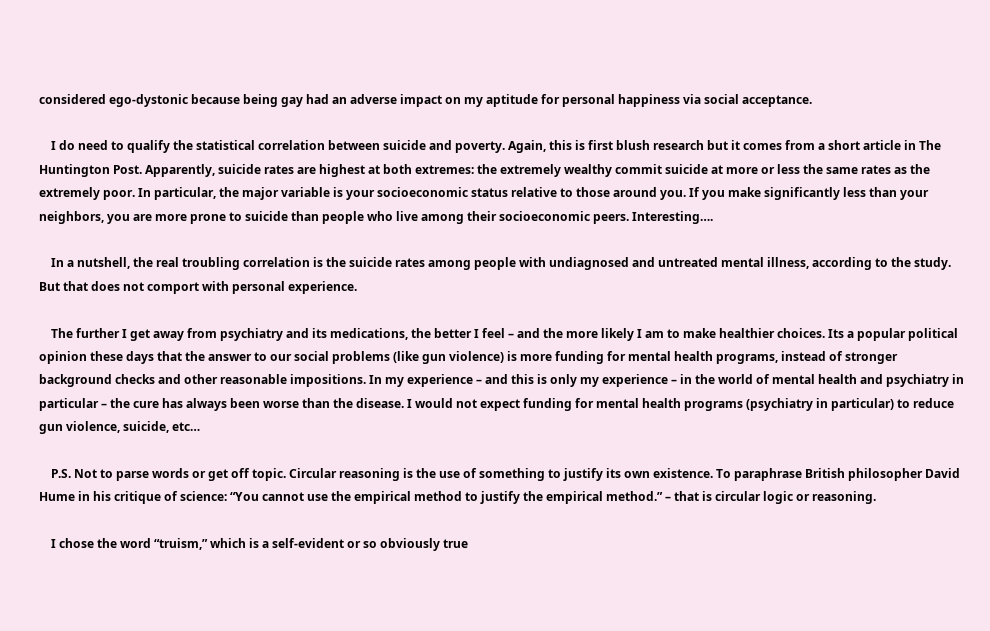considered ego-dystonic because being gay had an adverse impact on my aptitude for personal happiness via social acceptance.

    I do need to qualify the statistical correlation between suicide and poverty. Again, this is first blush research but it comes from a short article in The Huntington Post. Apparently, suicide rates are highest at both extremes: the extremely wealthy commit suicide at more or less the same rates as the extremely poor. In particular, the major variable is your socioeconomic status relative to those around you. If you make significantly less than your neighbors, you are more prone to suicide than people who live among their socioeconomic peers. Interesting….

    In a nutshell, the real troubling correlation is the suicide rates among people with undiagnosed and untreated mental illness, according to the study. But that does not comport with personal experience.

    The further I get away from psychiatry and its medications, the better I feel – and the more likely I am to make healthier choices. Its a popular political opinion these days that the answer to our social problems (like gun violence) is more funding for mental health programs, instead of stronger background checks and other reasonable impositions. In my experience – and this is only my experience – in the world of mental health and psychiatry in particular – the cure has always been worse than the disease. I would not expect funding for mental health programs (psychiatry in particular) to reduce gun violence, suicide, etc…

    P.S. Not to parse words or get off topic. Circular reasoning is the use of something to justify its own existence. To paraphrase British philosopher David Hume in his critique of science: “You cannot use the empirical method to justify the empirical method.” – that is circular logic or reasoning.

    I chose the word “truism,” which is a self-evident or so obviously true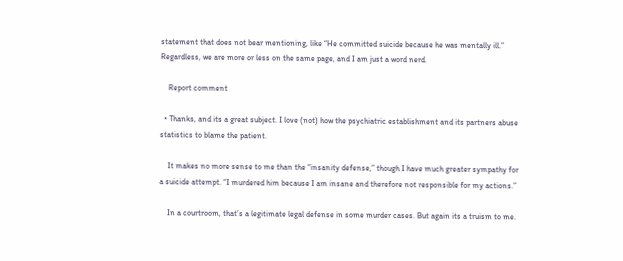statement that does not bear mentioning, like “He committed suicide because he was mentally ill.” Regardless, we are more or less on the same page, and I am just a word nerd.

    Report comment

  • Thanks, and its a great subject. I love (not) how the psychiatric establishment and its partners abuse statistics to blame the patient.

    It makes no more sense to me than the “insanity defense,” though I have much greater sympathy for a suicide attempt. “I murdered him because I am insane and therefore not responsible for my actions.”

    In a courtroom, that’s a legitimate legal defense in some murder cases. But again its a truism to me.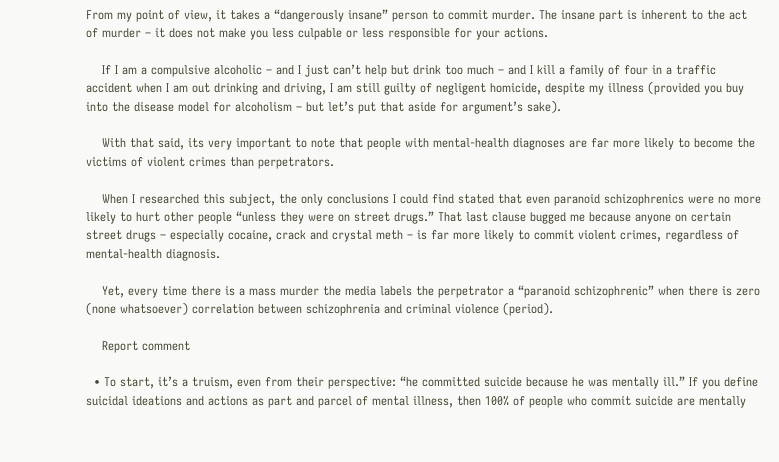From my point of view, it takes a “dangerously insane” person to commit murder. The insane part is inherent to the act of murder – it does not make you less culpable or less responsible for your actions.

    If I am a compulsive alcoholic – and I just can’t help but drink too much – and I kill a family of four in a traffic accident when I am out drinking and driving, I am still guilty of negligent homicide, despite my illness (provided you buy into the disease model for alcoholism – but let’s put that aside for argument’s sake).

    With that said, its very important to note that people with mental-health diagnoses are far more likely to become the victims of violent crimes than perpetrators.

    When I researched this subject, the only conclusions I could find stated that even paranoid schizophrenics were no more likely to hurt other people “unless they were on street drugs.” That last clause bugged me because anyone on certain street drugs – especially cocaine, crack and crystal meth – is far more likely to commit violent crimes, regardless of mental-health diagnosis.

    Yet, every time there is a mass murder the media labels the perpetrator a “paranoid schizophrenic” when there is zero (none whatsoever) correlation between schizophrenia and criminal violence (period).

    Report comment

  • To start, it’s a truism, even from their perspective: “he committed suicide because he was mentally ill.” If you define suicidal ideations and actions as part and parcel of mental illness, then 100% of people who commit suicide are mentally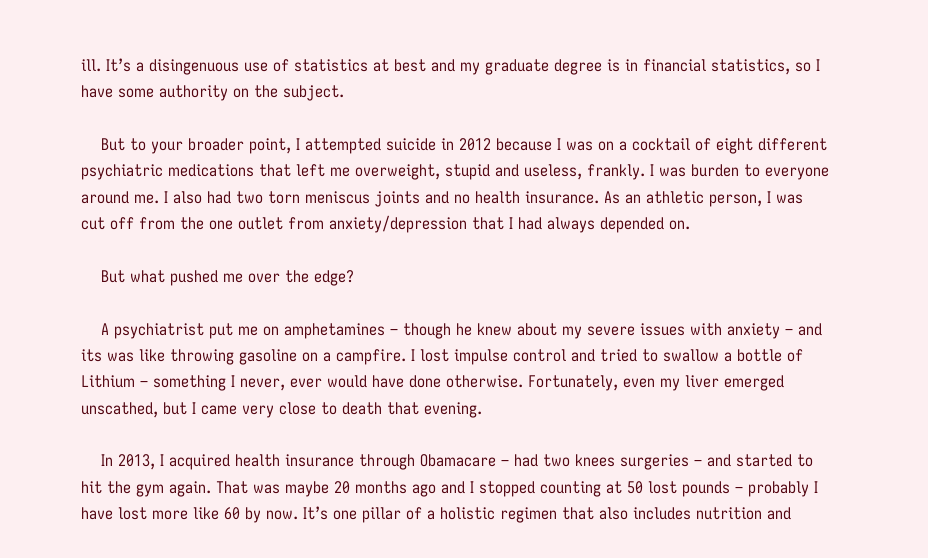ill. It’s a disingenuous use of statistics at best and my graduate degree is in financial statistics, so I have some authority on the subject.

    But to your broader point, I attempted suicide in 2012 because I was on a cocktail of eight different psychiatric medications that left me overweight, stupid and useless, frankly. I was burden to everyone around me. I also had two torn meniscus joints and no health insurance. As an athletic person, I was cut off from the one outlet from anxiety/depression that I had always depended on.

    But what pushed me over the edge?

    A psychiatrist put me on amphetamines – though he knew about my severe issues with anxiety – and its was like throwing gasoline on a campfire. I lost impulse control and tried to swallow a bottle of Lithium – something I never, ever would have done otherwise. Fortunately, even my liver emerged unscathed, but I came very close to death that evening.

    In 2013, I acquired health insurance through Obamacare – had two knees surgeries – and started to hit the gym again. That was maybe 20 months ago and I stopped counting at 50 lost pounds – probably I have lost more like 60 by now. It’s one pillar of a holistic regimen that also includes nutrition and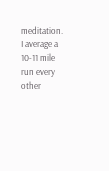meditation. I average a 10-11 mile run every other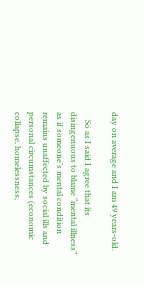day on average and I am 49 years-old.

    So as I said I agree that its disingenuous to blame “mental illness” as if someone’s mental condition remains unaffected by social ills and personal circumstances (economic collapse, homelessness,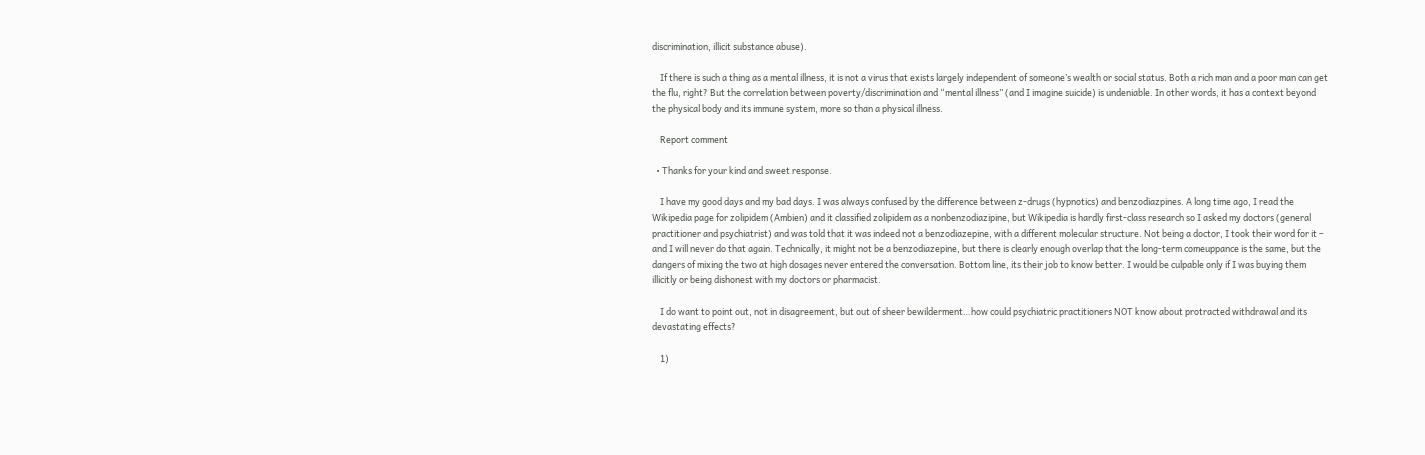discrimination, illicit substance abuse).

    If there is such a thing as a mental illness, it is not a virus that exists largely independent of someone’s wealth or social status. Both a rich man and a poor man can get the flu, right? But the correlation between poverty/discrimination and “mental illness” (and I imagine suicide) is undeniable. In other words, it has a context beyond the physical body and its immune system, more so than a physical illness.

    Report comment

  • Thanks for your kind and sweet response.

    I have my good days and my bad days. I was always confused by the difference between z-drugs (hypnotics) and benzodiazpines. A long time ago, I read the Wikipedia page for zolipidem (Ambien) and it classified zolipidem as a nonbenzodiazipine, but Wikipedia is hardly first-class research so I asked my doctors (general practitioner and psychiatrist) and was told that it was indeed not a benzodiazepine, with a different molecular structure. Not being a doctor, I took their word for it – and I will never do that again. Technically, it might not be a benzodiazepine, but there is clearly enough overlap that the long-term comeuppance is the same, but the dangers of mixing the two at high dosages never entered the conversation. Bottom line, its their job to know better. I would be culpable only if I was buying them illicitly or being dishonest with my doctors or pharmacist.

    I do want to point out, not in disagreement, but out of sheer bewilderment…how could psychiatric practitioners NOT know about protracted withdrawal and its devastating effects?

    1)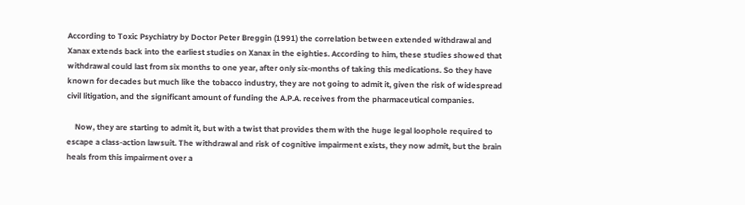According to Toxic Psychiatry by Doctor Peter Breggin (1991) the correlation between extended withdrawal and Xanax extends back into the earliest studies on Xanax in the eighties. According to him, these studies showed that withdrawal could last from six months to one year, after only six-months of taking this medications. So they have known for decades but much like the tobacco industry, they are not going to admit it, given the risk of widespread civil litigation, and the significant amount of funding the A.P.A. receives from the pharmaceutical companies.

    Now, they are starting to admit it, but with a twist that provides them with the huge legal loophole required to escape a class-action lawsuit. The withdrawal and risk of cognitive impairment exists, they now admit, but the brain heals from this impairment over a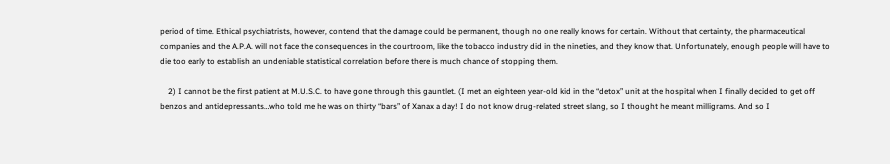period of time. Ethical psychiatrists, however, contend that the damage could be permanent, though no one really knows for certain. Without that certainty, the pharmaceutical companies and the A.P.A. will not face the consequences in the courtroom, like the tobacco industry did in the nineties, and they know that. Unfortunately, enough people will have to die too early to establish an undeniable statistical correlation before there is much chance of stopping them.

    2) I cannot be the first patient at M.U.S.C. to have gone through this gauntlet. (I met an eighteen year-old kid in the “detox” unit at the hospital when I finally decided to get off benzos and antidepressants…who told me he was on thirty “bars” of Xanax a day! I do not know drug-related street slang, so I thought he meant milligrams. And so I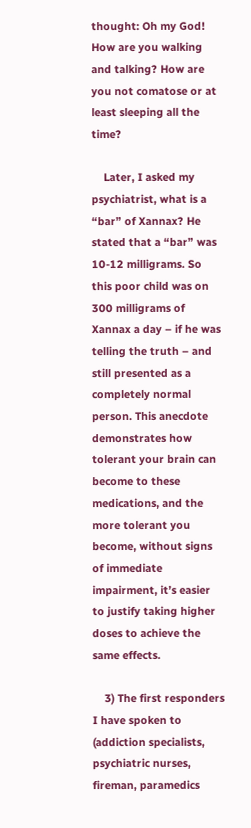thought: Oh my God! How are you walking and talking? How are you not comatose or at least sleeping all the time?

    Later, I asked my psychiatrist, what is a “bar” of Xannax? He stated that a “bar” was 10-12 milligrams. So this poor child was on 300 milligrams of Xannax a day – if he was telling the truth – and still presented as a completely normal person. This anecdote demonstrates how tolerant your brain can become to these medications, and the more tolerant you become, without signs of immediate impairment, it’s easier to justify taking higher doses to achieve the same effects.

    3) The first responders I have spoken to (addiction specialists, psychiatric nurses, fireman, paramedics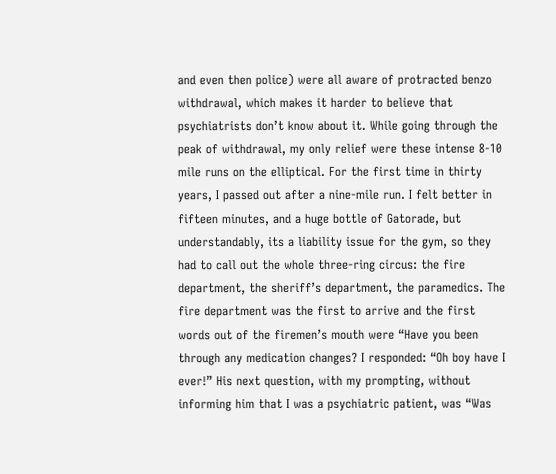and even then police) were all aware of protracted benzo withdrawal, which makes it harder to believe that psychiatrists don’t know about it. While going through the peak of withdrawal, my only relief were these intense 8-10 mile runs on the elliptical. For the first time in thirty years, I passed out after a nine-mile run. I felt better in fifteen minutes, and a huge bottle of Gatorade, but understandably, its a liability issue for the gym, so they had to call out the whole three-ring circus: the fire department, the sheriff’s department, the paramedics. The fire department was the first to arrive and the first words out of the firemen’s mouth were “Have you been through any medication changes? I responded: “Oh boy have I ever!” His next question, with my prompting, without informing him that I was a psychiatric patient, was “Was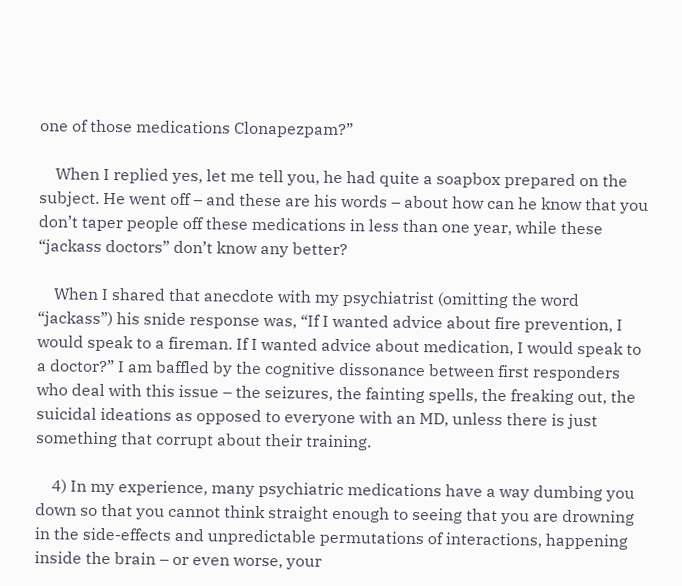one of those medications Clonapezpam?”

    When I replied yes, let me tell you, he had quite a soapbox prepared on the subject. He went off – and these are his words – about how can he know that you don’t taper people off these medications in less than one year, while these “jackass doctors” don’t know any better?

    When I shared that anecdote with my psychiatrist (omitting the word “jackass”) his snide response was, “If I wanted advice about fire prevention, I would speak to a fireman. If I wanted advice about medication, I would speak to a doctor?” I am baffled by the cognitive dissonance between first responders who deal with this issue – the seizures, the fainting spells, the freaking out, the suicidal ideations as opposed to everyone with an MD, unless there is just something that corrupt about their training.

    4) In my experience, many psychiatric medications have a way dumbing you down so that you cannot think straight enough to seeing that you are drowning in the side-effects and unpredictable permutations of interactions, happening inside the brain – or even worse, your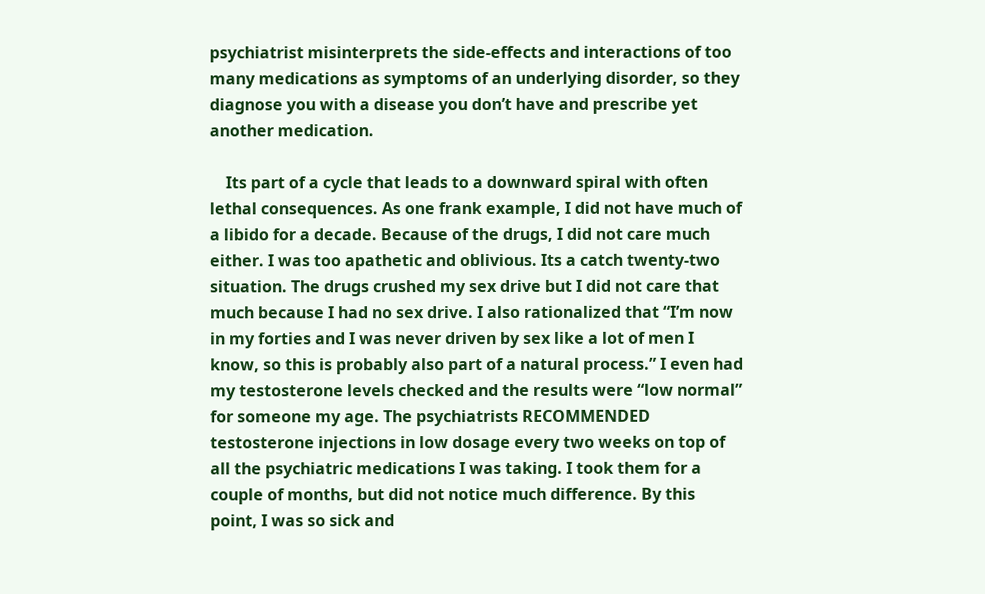psychiatrist misinterprets the side-effects and interactions of too many medications as symptoms of an underlying disorder, so they diagnose you with a disease you don’t have and prescribe yet another medication.

    Its part of a cycle that leads to a downward spiral with often lethal consequences. As one frank example, I did not have much of a libido for a decade. Because of the drugs, I did not care much either. I was too apathetic and oblivious. Its a catch twenty-two situation. The drugs crushed my sex drive but I did not care that much because I had no sex drive. I also rationalized that “I’m now in my forties and I was never driven by sex like a lot of men I know, so this is probably also part of a natural process.” I even had my testosterone levels checked and the results were “low normal” for someone my age. The psychiatrists RECOMMENDED testosterone injections in low dosage every two weeks on top of all the psychiatric medications I was taking. I took them for a couple of months, but did not notice much difference. By this point, I was so sick and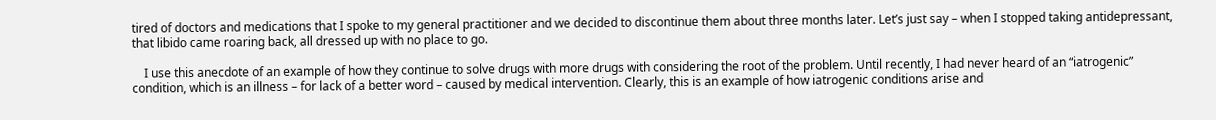tired of doctors and medications that I spoke to my general practitioner and we decided to discontinue them about three months later. Let’s just say – when I stopped taking antidepressant, that libido came roaring back, all dressed up with no place to go.

    I use this anecdote of an example of how they continue to solve drugs with more drugs with considering the root of the problem. Until recently, I had never heard of an “iatrogenic” condition, which is an illness – for lack of a better word – caused by medical intervention. Clearly, this is an example of how iatrogenic conditions arise and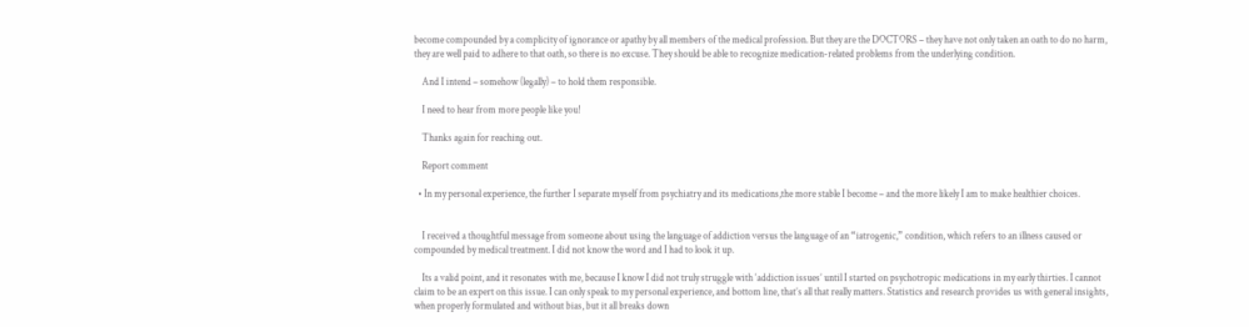become compounded by a complicity of ignorance or apathy by all members of the medical profession. But they are the DOCTORS – they have not only taken an oath to do no harm, they are well paid to adhere to that oath, so there is no excuse. They should be able to recognize medication-related problems from the underlying condition.

    And I intend – somehow (legally) – to hold them responsible.

    I need to hear from more people like you!

    Thanks again for reaching out.

    Report comment

  • In my personal experience, the further I separate myself from psychiatry and its medications,the more stable I become – and the more likely I am to make healthier choices.


    I received a thoughtful message from someone about using the language of addiction versus the language of an “iatrogenic,” condition, which refers to an illness caused or compounded by medical treatment. I did not know the word and I had to look it up.

    Its a valid point, and it resonates with me, because I know I did not truly struggle with ‘addiction issues’ until I started on psychotropic medications in my early thirties. I cannot claim to be an expert on this issue. I can only speak to my personal experience, and bottom line, that’s all that really matters. Statistics and research provides us with general insights, when properly formulated and without bias, but it all breaks down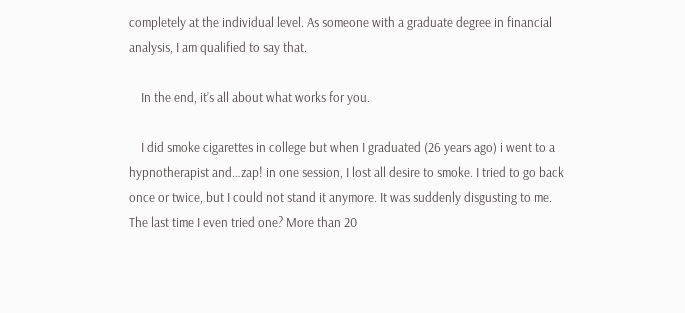completely at the individual level. As someone with a graduate degree in financial analysis, I am qualified to say that.

    In the end, it’s all about what works for you.

    I did smoke cigarettes in college but when I graduated (26 years ago) i went to a hypnotherapist and…zap! in one session, I lost all desire to smoke. I tried to go back once or twice, but I could not stand it anymore. It was suddenly disgusting to me. The last time I even tried one? More than 20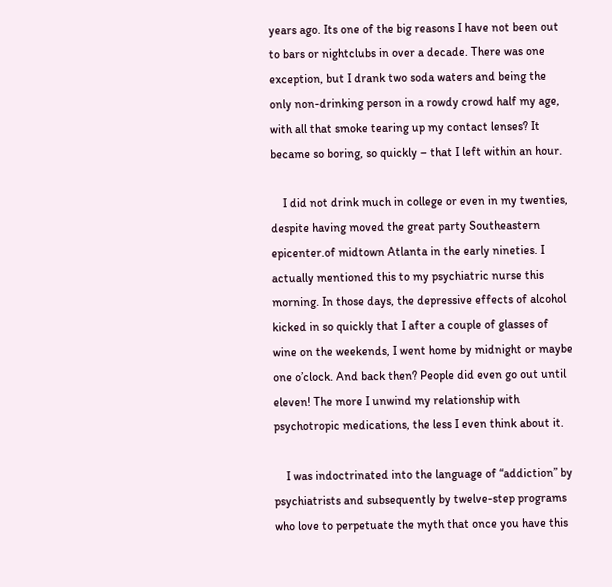years ago. Its one of the big reasons I have not been out to bars or nightclubs in over a decade. There was one exception, but I drank two soda waters and being the only non-drinking person in a rowdy crowd half my age, with all that smoke tearing up my contact lenses? It became so boring, so quickly – that I left within an hour.

    I did not drink much in college or even in my twenties, despite having moved the great party Southeastern epicenter.of midtown Atlanta in the early nineties. I actually mentioned this to my psychiatric nurse this morning. In those days, the depressive effects of alcohol kicked in so quickly that I after a couple of glasses of wine on the weekends, I went home by midnight or maybe one o’clock. And back then? People did even go out until eleven! The more I unwind my relationship with psychotropic medications, the less I even think about it.

    I was indoctrinated into the language of “addiction” by psychiatrists and subsequently by twelve-step programs who love to perpetuate the myth that once you have this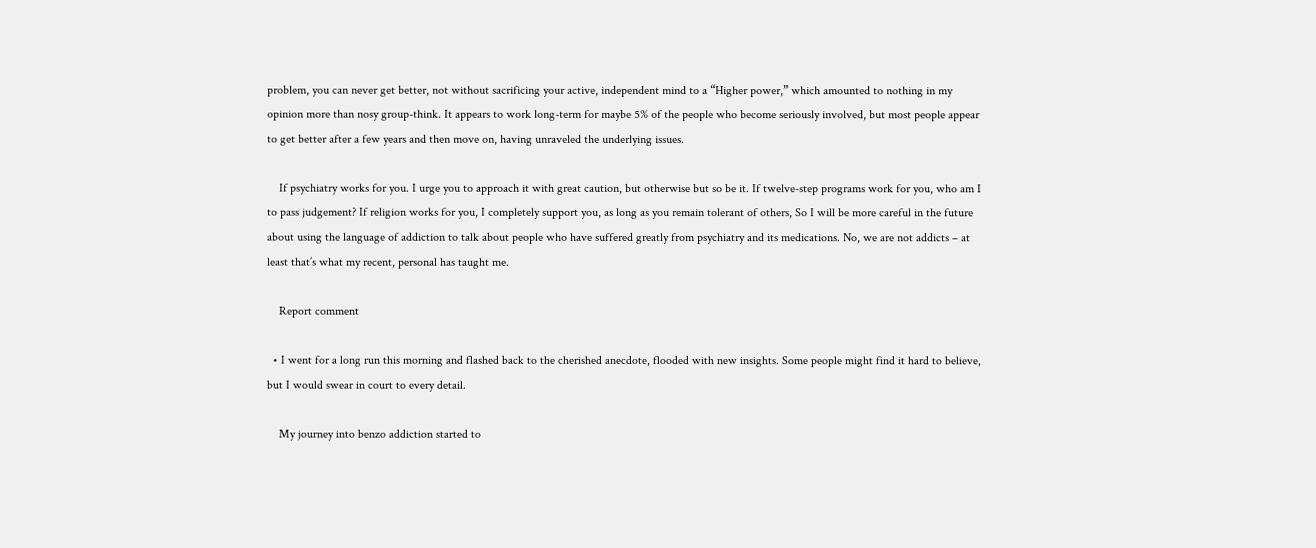problem, you can never get better, not without sacrificing your active, independent mind to a “Higher power,” which amounted to nothing in my opinion more than nosy group-think. It appears to work long-term for maybe 5% of the people who become seriously involved, but most people appear to get better after a few years and then move on, having unraveled the underlying issues.

    If psychiatry works for you. I urge you to approach it with great caution, but otherwise but so be it. If twelve-step programs work for you, who am I to pass judgement? If religion works for you, I completely support you, as long as you remain tolerant of others, So I will be more careful in the future about using the language of addiction to talk about people who have suffered greatly from psychiatry and its medications. No, we are not addicts – at least that’s what my recent, personal has taught me.

    Report comment

  • I went for a long run this morning and flashed back to the cherished anecdote, flooded with new insights. Some people might find it hard to believe, but I would swear in court to every detail.

    My journey into benzo addiction started to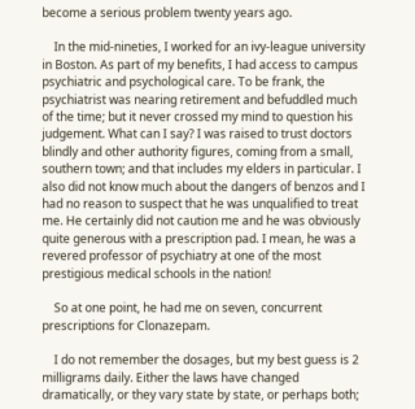become a serious problem twenty years ago.

    In the mid-nineties, I worked for an ivy-league university in Boston. As part of my benefits, I had access to campus psychiatric and psychological care. To be frank, the psychiatrist was nearing retirement and befuddled much of the time; but it never crossed my mind to question his judgement. What can I say? I was raised to trust doctors blindly and other authority figures, coming from a small, southern town; and that includes my elders in particular. I also did not know much about the dangers of benzos and I had no reason to suspect that he was unqualified to treat me. He certainly did not caution me and he was obviously quite generous with a prescription pad. I mean, he was a revered professor of psychiatry at one of the most prestigious medical schools in the nation!

    So at one point, he had me on seven, concurrent prescriptions for Clonazepam.

    I do not remember the dosages, but my best guess is 2 milligrams daily. Either the laws have changed dramatically, or they vary state by state, or perhaps both;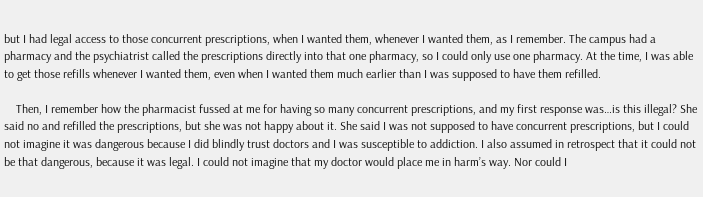but I had legal access to those concurrent prescriptions, when I wanted them, whenever I wanted them, as I remember. The campus had a pharmacy and the psychiatrist called the prescriptions directly into that one pharmacy, so I could only use one pharmacy. At the time, I was able to get those refills whenever I wanted them, even when I wanted them much earlier than I was supposed to have them refilled.

    Then, I remember how the pharmacist fussed at me for having so many concurrent prescriptions, and my first response was…is this illegal? She said no and refilled the prescriptions, but she was not happy about it. She said I was not supposed to have concurrent prescriptions, but I could not imagine it was dangerous because I did blindly trust doctors and I was susceptible to addiction. I also assumed in retrospect that it could not be that dangerous, because it was legal. I could not imagine that my doctor would place me in harm’s way. Nor could I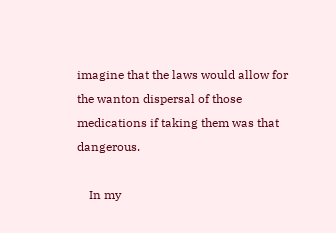imagine that the laws would allow for the wanton dispersal of those medications if taking them was that dangerous.

    In my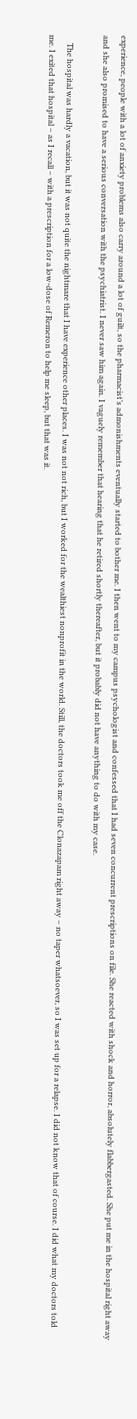experience, people with a lot of anxiety problems also carry around a lot of guilt, so the pharmacist’s admonishments eventually started to bother me. I then went to my campus psychologist and confessed that I had seven concurrent prescriptions on file. She reacted with shock and horror, absolutely flabbergasted. She put me in the hospital right away and she also promised to have a serious conversation with the psychiatrist. I never saw him again. I vaguely remember that hearing that he retired shortly thereafter, but it probably did not have anything to do with my case.

    The hospital was hardly a vacation, but it was not quite the nightmare that I have experience other places. I was not not rich, but I worked for the wealthiest nonprofit in the world. Still, the doctors took me off the Clonazapam right away – no taper whatsoever, so I was set up for a relapse. I did not know that of course. I did what my doctors told me. I exited that hospital – as I recall – with a prescription for a low-dose of Remeron to help me sleep, but that was it.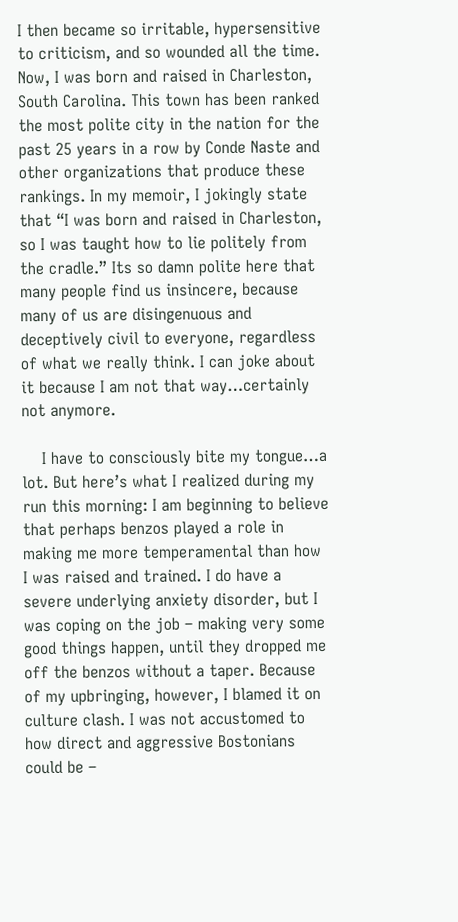I then became so irritable, hypersensitive to criticism, and so wounded all the time. Now, I was born and raised in Charleston, South Carolina. This town has been ranked the most polite city in the nation for the past 25 years in a row by Conde Naste and other organizations that produce these rankings. In my memoir, I jokingly state that “I was born and raised in Charleston, so I was taught how to lie politely from the cradle.” Its so damn polite here that many people find us insincere, because many of us are disingenuous and deceptively civil to everyone, regardless of what we really think. I can joke about it because I am not that way…certainly not anymore.

    I have to consciously bite my tongue…a lot. But here’s what I realized during my run this morning: I am beginning to believe that perhaps benzos played a role in making me more temperamental than how I was raised and trained. I do have a severe underlying anxiety disorder, but I was coping on the job – making very some good things happen, until they dropped me off the benzos without a taper. Because of my upbringing, however, I blamed it on culture clash. I was not accustomed to how direct and aggressive Bostonians could be –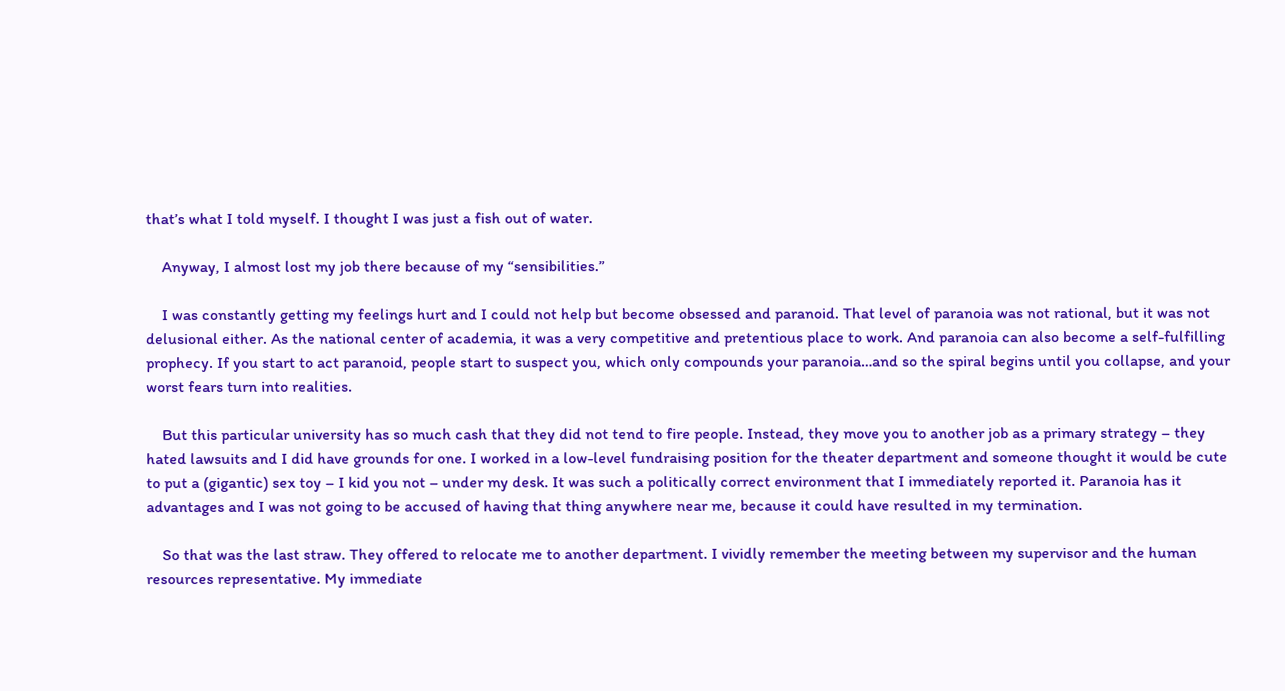that’s what I told myself. I thought I was just a fish out of water.

    Anyway, I almost lost my job there because of my “sensibilities.”

    I was constantly getting my feelings hurt and I could not help but become obsessed and paranoid. That level of paranoia was not rational, but it was not delusional either. As the national center of academia, it was a very competitive and pretentious place to work. And paranoia can also become a self-fulfilling prophecy. If you start to act paranoid, people start to suspect you, which only compounds your paranoia…and so the spiral begins until you collapse, and your worst fears turn into realities.

    But this particular university has so much cash that they did not tend to fire people. Instead, they move you to another job as a primary strategy – they hated lawsuits and I did have grounds for one. I worked in a low-level fundraising position for the theater department and someone thought it would be cute to put a (gigantic) sex toy – I kid you not – under my desk. It was such a politically correct environment that I immediately reported it. Paranoia has it advantages and I was not going to be accused of having that thing anywhere near me, because it could have resulted in my termination.

    So that was the last straw. They offered to relocate me to another department. I vividly remember the meeting between my supervisor and the human resources representative. My immediate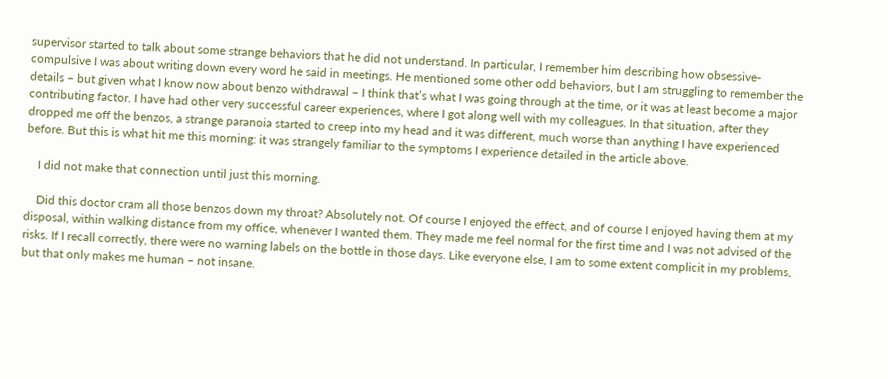supervisor started to talk about some strange behaviors that he did not understand. In particular, I remember him describing how obsessive-compulsive I was about writing down every word he said in meetings. He mentioned some other odd behaviors, but I am struggling to remember the details – but given what I know now about benzo withdrawal – I think that’s what I was going through at the time, or it was at least become a major contributing factor. I have had other very successful career experiences, where I got along well with my colleagues. In that situation, after they dropped me off the benzos, a strange paranoia started to creep into my head and it was different, much worse than anything I have experienced before. But this is what hit me this morning: it was strangely familiar to the symptoms I experience detailed in the article above.

    I did not make that connection until just this morning.

    Did this doctor cram all those benzos down my throat? Absolutely not. Of course I enjoyed the effect, and of course I enjoyed having them at my disposal, within walking distance from my office, whenever I wanted them. They made me feel normal for the first time and I was not advised of the risks. If I recall correctly, there were no warning labels on the bottle in those days. Like everyone else, I am to some extent complicit in my problems, but that only makes me human – not insane.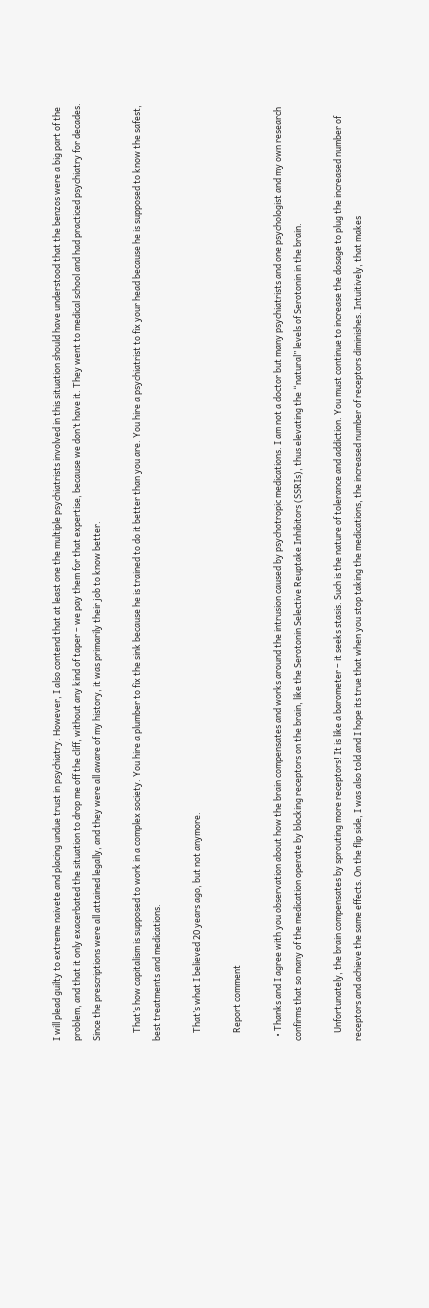I will plead guilty to extreme naivete and placing undue trust in psychiatry. However, I also contend that at least one the multiple psychiatrists involved in this situation should have understood that the benzos were a big part of the problem, and that it only exacerbated the situation to drop me off the cliff, without any kind of taper – we pay them for that expertise, because we don’t have it. They went to medical school and had practiced psychiatry for decades. Since the prescriptions were all attained legally, and they were all aware of my history, it was primarily their job to know better.

    That’s how capitalism is supposed to work in a complex society. You hire a plumber to fix the sink because he is trained to do it better than you are. You hire a psychiatrist to fix your head because he is supposed to know the safest, best treatments and medications.

    That’s what I believed 20 years ago, but not anymore.

    Report comment

  • Thanks and I agree with you observation about how the brain compensates and works around the intrusion caused by psychotropic medications. I am not a doctor but many psychiatrists and one psychologist and my own research confirms that so many of the medication operate by blocking receptors on the brain, like the Serotonin Selective Reuptake Inhibitors (SSRIs), thus elevating the “natural” levels of Serotonin in the brain.

    Unfortunately, the brain compensates by sprouting more receptors! It is like a barometer – it seeks stasis. Such is the nature of tolerance and addiction. You must continue to increase the dosage to plug the increased number of receptors and achieve the same effects. On the flip side, I was also told and I hope its true that when you stop taking the medications, the increased number of receptors diminishes. Intuitively, that makes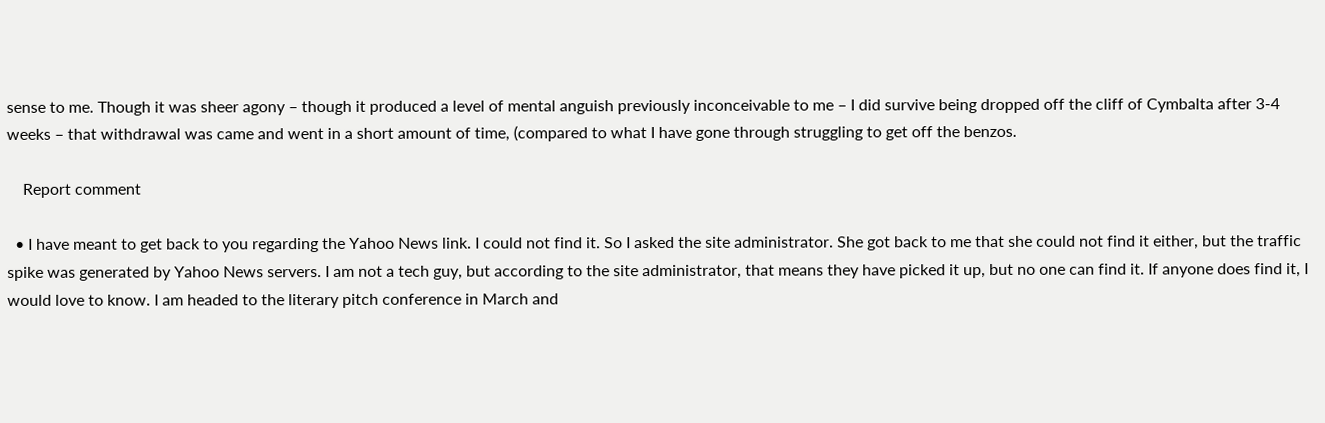sense to me. Though it was sheer agony – though it produced a level of mental anguish previously inconceivable to me – I did survive being dropped off the cliff of Cymbalta after 3-4 weeks – that withdrawal was came and went in a short amount of time, (compared to what I have gone through struggling to get off the benzos.

    Report comment

  • I have meant to get back to you regarding the Yahoo News link. I could not find it. So I asked the site administrator. She got back to me that she could not find it either, but the traffic spike was generated by Yahoo News servers. I am not a tech guy, but according to the site administrator, that means they have picked it up, but no one can find it. If anyone does find it, I would love to know. I am headed to the literary pitch conference in March and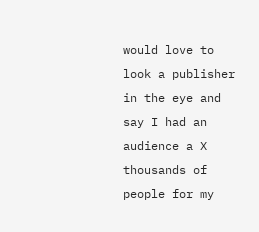would love to look a publisher in the eye and say I had an audience a X thousands of people for my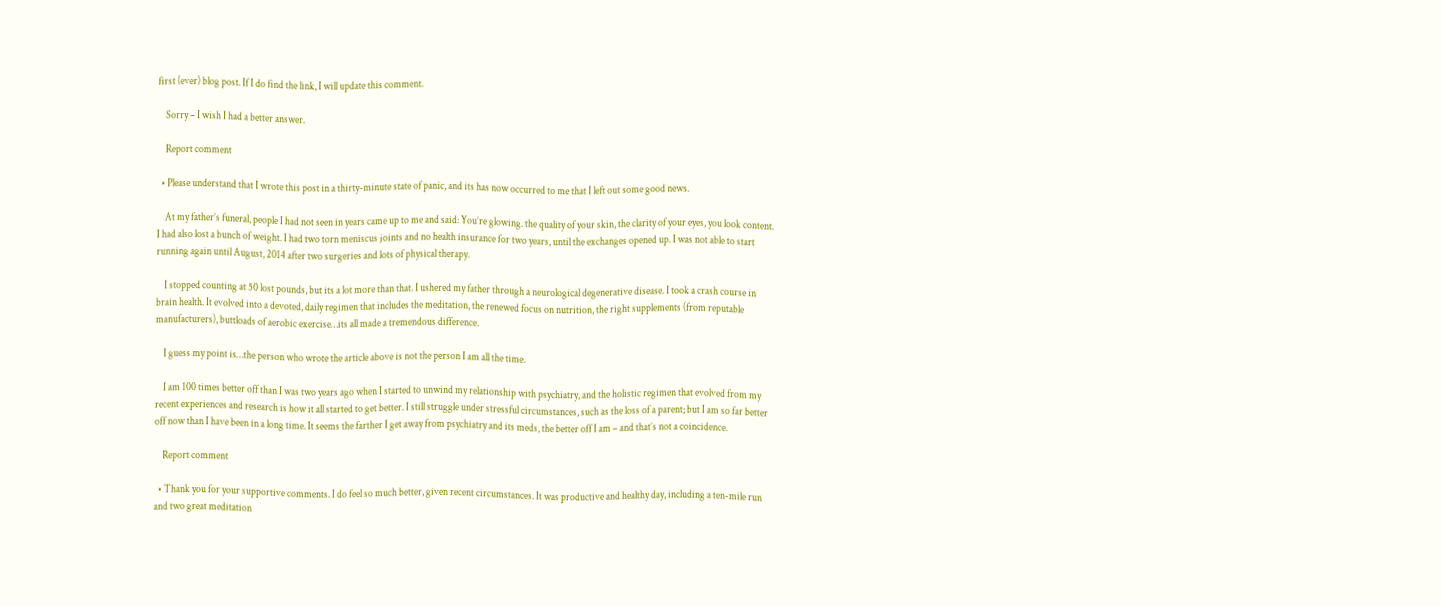first (ever) blog post. If I do find the link, I will update this comment.

    Sorry – I wish I had a better answer.

    Report comment

  • Please understand that I wrote this post in a thirty-minute state of panic, and its has now occurred to me that I left out some good news.

    At my father’s funeral, people I had not seen in years came up to me and said: You’re glowing. the quality of your skin, the clarity of your eyes, you look content. I had also lost a bunch of weight. I had two torn meniscus joints and no health insurance for two years, until the exchanges opened up. I was not able to start running again until August, 2014 after two surgeries and lots of physical therapy.

    I stopped counting at 50 lost pounds, but its a lot more than that. I ushered my father through a neurological degenerative disease. I took a crash course in brain health. It evolved into a devoted, daily regimen that includes the meditation, the renewed focus on nutrition, the right supplements (from reputable manufacturers), buttloads of aerobic exercise…its all made a tremendous difference.

    I guess my point is…the person who wrote the article above is not the person I am all the time.

    I am 100 times better off than I was two years ago when I started to unwind my relationship with psychiatry, and the holistic regimen that evolved from my recent experiences and research is how it all started to get better. I still struggle under stressful circumstances, such as the loss of a parent; but I am so far better off now than I have been in a long time. It seems the farther I get away from psychiatry and its meds, the better off I am – and that’s not a coincidence.

    Report comment

  • Thank you for your supportive comments. I do feel so much better, given recent circumstances. It was productive and healthy day, including a ten-mile run and two great meditation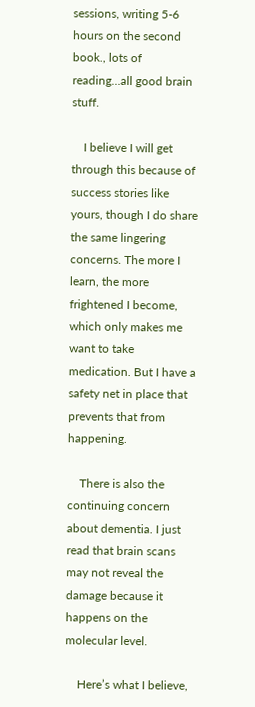sessions, writing 5-6 hours on the second book., lots of reading…all good brain stuff.

    I believe I will get through this because of success stories like yours, though I do share the same lingering concerns. The more I learn, the more frightened I become, which only makes me want to take medication. But I have a safety net in place that prevents that from happening.

    There is also the continuing concern about dementia. I just read that brain scans may not reveal the damage because it happens on the molecular level.

    Here’s what I believe,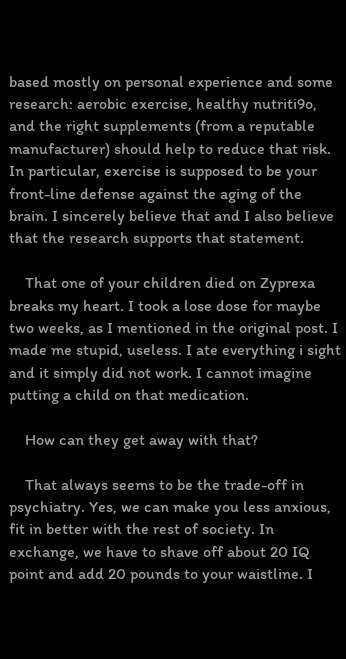based mostly on personal experience and some research: aerobic exercise, healthy nutriti9o, and the right supplements (from a reputable manufacturer) should help to reduce that risk. In particular, exercise is supposed to be your front-line defense against the aging of the brain. I sincerely believe that and I also believe that the research supports that statement.

    That one of your children died on Zyprexa breaks my heart. I took a lose dose for maybe two weeks, as I mentioned in the original post. I made me stupid, useless. I ate everything i sight and it simply did not work. I cannot imagine putting a child on that medication.

    How can they get away with that?

    That always seems to be the trade-off in psychiatry. Yes, we can make you less anxious, fit in better with the rest of society. In exchange, we have to shave off about 20 IQ point and add 20 pounds to your waistline. I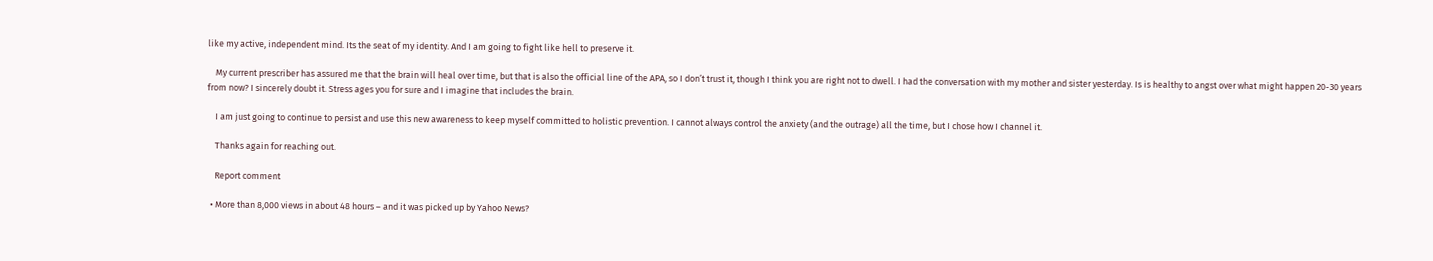like my active, independent mind. Its the seat of my identity. And I am going to fight like hell to preserve it.

    My current prescriber has assured me that the brain will heal over time, but that is also the official line of the APA, so I don’t trust it, though I think you are right not to dwell. I had the conversation with my mother and sister yesterday. Is is healthy to angst over what might happen 20-30 years from now? I sincerely doubt it. Stress ages you for sure and I imagine that includes the brain.

    I am just going to continue to persist and use this new awareness to keep myself committed to holistic prevention. I cannot always control the anxiety (and the outrage) all the time, but I chose how I channel it.

    Thanks again for reaching out.

    Report comment

  • More than 8,000 views in about 48 hours – and it was picked up by Yahoo News?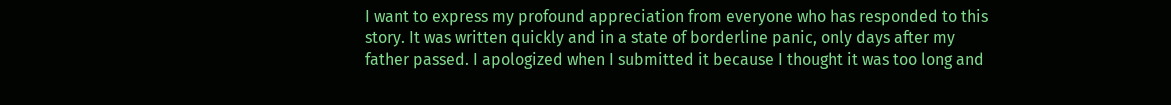I want to express my profound appreciation from everyone who has responded to this story. It was written quickly and in a state of borderline panic, only days after my father passed. I apologized when I submitted it because I thought it was too long and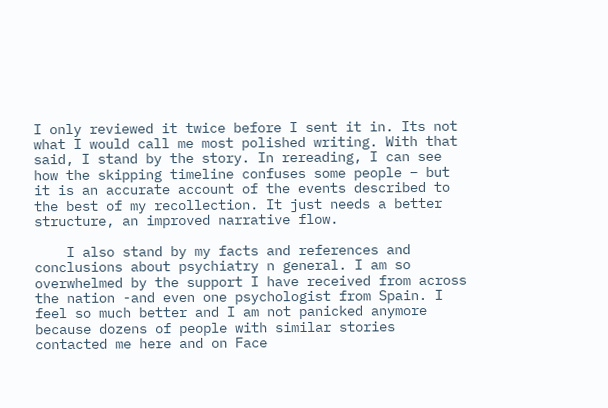I only reviewed it twice before I sent it in. Its not what I would call me most polished writing. With that said, I stand by the story. In rereading, I can see how the skipping timeline confuses some people – but it is an accurate account of the events described to the best of my recollection. It just needs a better structure, an improved narrative flow.

    I also stand by my facts and references and conclusions about psychiatry n general. I am so overwhelmed by the support I have received from across the nation -and even one psychologist from Spain. I feel so much better and I am not panicked anymore because dozens of people with similar stories contacted me here and on Face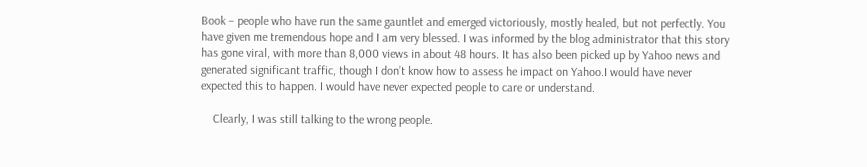Book – people who have run the same gauntlet and emerged victoriously, mostly healed, but not perfectly. You have given me tremendous hope and I am very blessed. I was informed by the blog administrator that this story has gone viral, with more than 8,000 views in about 48 hours. It has also been picked up by Yahoo news and generated significant traffic, though I don’t know how to assess he impact on Yahoo.I would have never expected this to happen. I would have never expected people to care or understand.

    Clearly, I was still talking to the wrong people.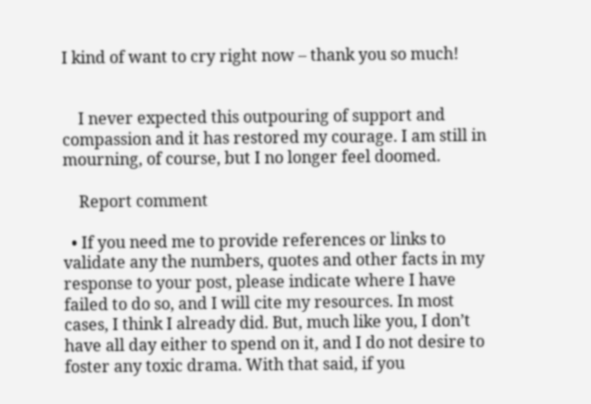I kind of want to cry right now – thank you so much!


    I never expected this outpouring of support and compassion and it has restored my courage. I am still in mourning, of course, but I no longer feel doomed.

    Report comment

  • If you need me to provide references or links to validate any the numbers, quotes and other facts in my response to your post, please indicate where I have failed to do so, and I will cite my resources. In most cases, I think I already did. But, much like you, I don’t have all day either to spend on it, and I do not desire to foster any toxic drama. With that said, if you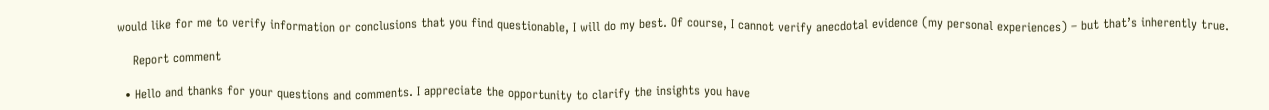would like for me to verify information or conclusions that you find questionable, I will do my best. Of course, I cannot verify anecdotal evidence (my personal experiences) – but that’s inherently true.

    Report comment

  • Hello and thanks for your questions and comments. I appreciate the opportunity to clarify the insights you have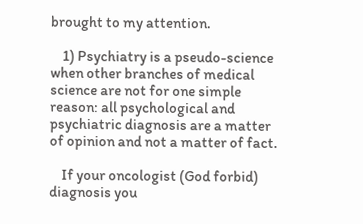brought to my attention.

    1) Psychiatry is a pseudo-science when other branches of medical science are not for one simple reason: all psychological and psychiatric diagnosis are a matter of opinion and not a matter of fact.

    If your oncologist (God forbid) diagnosis you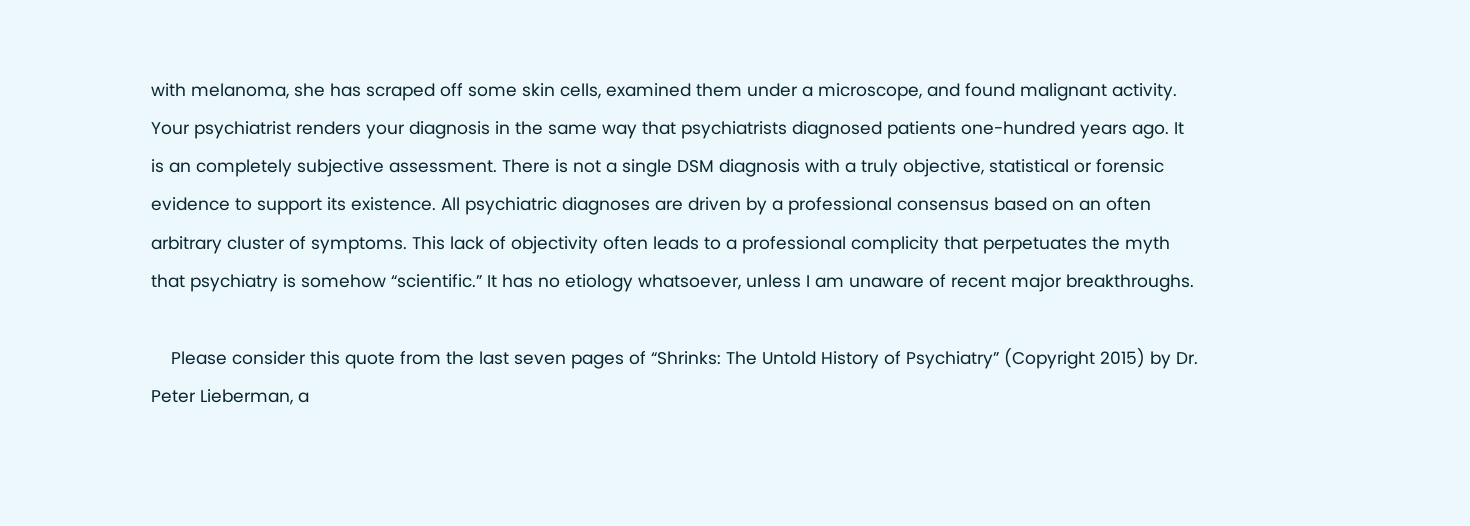with melanoma, she has scraped off some skin cells, examined them under a microscope, and found malignant activity. Your psychiatrist renders your diagnosis in the same way that psychiatrists diagnosed patients one-hundred years ago. It is an completely subjective assessment. There is not a single DSM diagnosis with a truly objective, statistical or forensic evidence to support its existence. All psychiatric diagnoses are driven by a professional consensus based on an often arbitrary cluster of symptoms. This lack of objectivity often leads to a professional complicity that perpetuates the myth that psychiatry is somehow “scientific.” It has no etiology whatsoever, unless I am unaware of recent major breakthroughs.

    Please consider this quote from the last seven pages of “Shrinks: The Untold History of Psychiatry” (Copyright 2015) by Dr. Peter Lieberman, a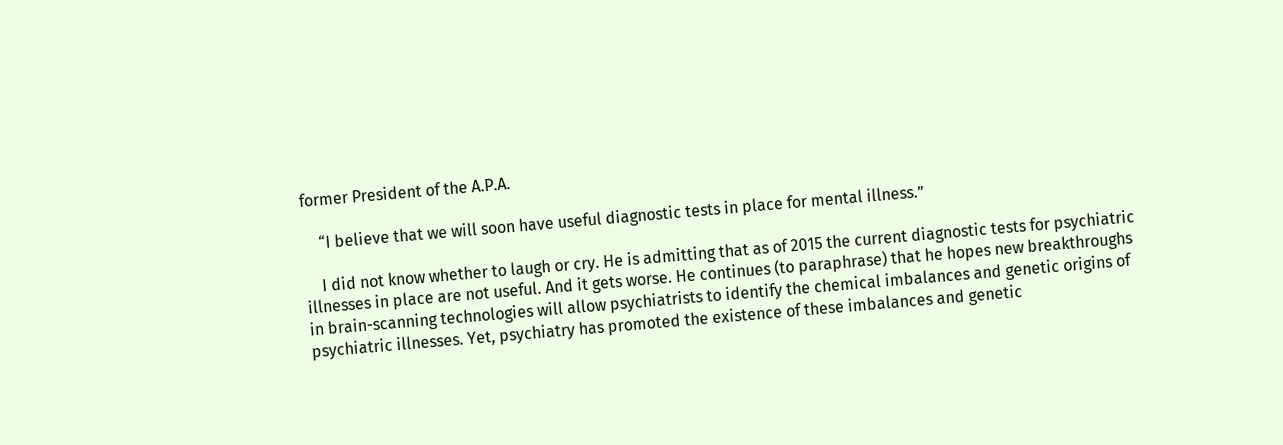former President of the A.P.A.

    “I believe that we will soon have useful diagnostic tests in place for mental illness.”

    I did not know whether to laugh or cry. He is admitting that as of 2015 the current diagnostic tests for psychiatric illnesses in place are not useful. And it gets worse. He continues (to paraphrase) that he hopes new breakthroughs in brain-scanning technologies will allow psychiatrists to identify the chemical imbalances and genetic origins of psychiatric illnesses. Yet, psychiatry has promoted the existence of these imbalances and genetic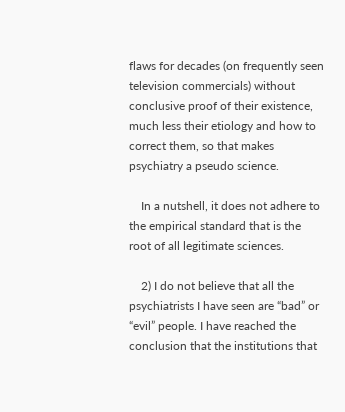flaws for decades (on frequently seen television commercials) without conclusive proof of their existence, much less their etiology and how to correct them, so that makes psychiatry a pseudo science.

    In a nutshell, it does not adhere to the empirical standard that is the root of all legitimate sciences.

    2) I do not believe that all the psychiatrists I have seen are “bad” or “evil” people. I have reached the conclusion that the institutions that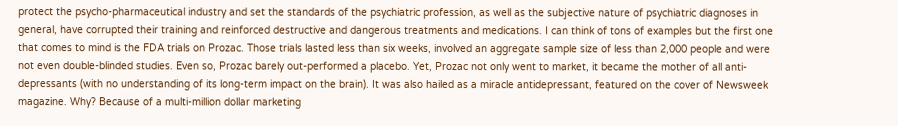protect the psycho-pharmaceutical industry and set the standards of the psychiatric profession, as well as the subjective nature of psychiatric diagnoses in general, have corrupted their training and reinforced destructive and dangerous treatments and medications. I can think of tons of examples but the first one that comes to mind is the FDA trials on Prozac. Those trials lasted less than six weeks, involved an aggregate sample size of less than 2,000 people and were not even double-blinded studies. Even so, Prozac barely out-performed a placebo. Yet, Prozac not only went to market, it became the mother of all anti-depressants (with no understanding of its long-term impact on the brain). It was also hailed as a miracle antidepressant, featured on the cover of Newsweek magazine. Why? Because of a multi-million dollar marketing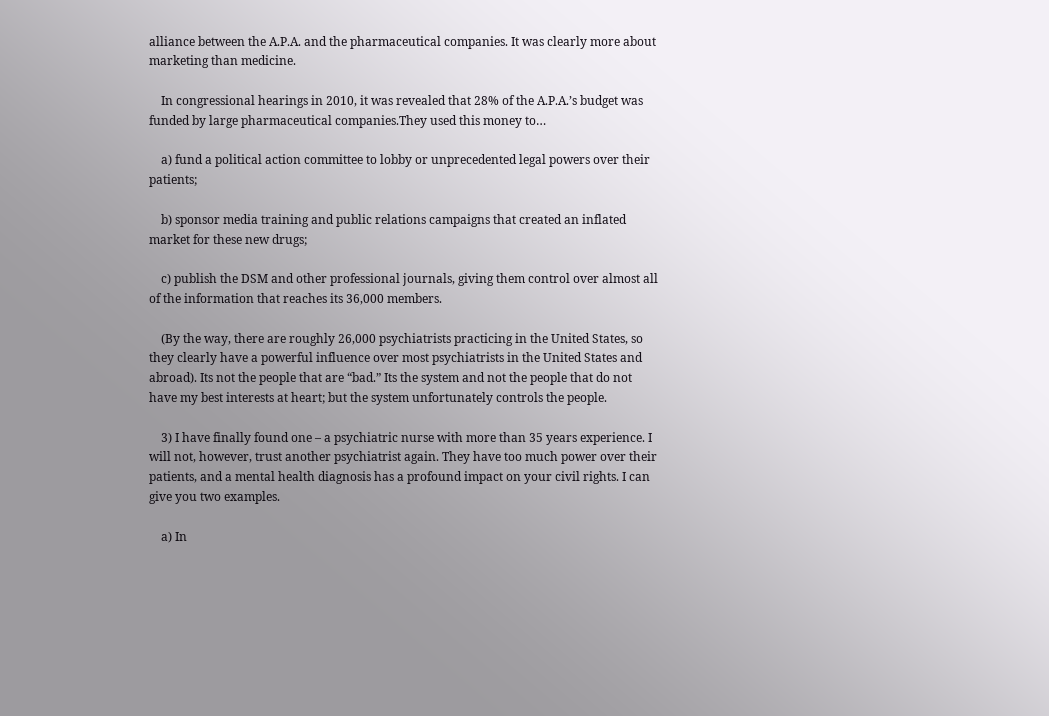alliance between the A.P.A. and the pharmaceutical companies. It was clearly more about marketing than medicine.

    In congressional hearings in 2010, it was revealed that 28% of the A.P.A.’s budget was funded by large pharmaceutical companies.They used this money to…

    a) fund a political action committee to lobby or unprecedented legal powers over their patients;

    b) sponsor media training and public relations campaigns that created an inflated market for these new drugs;

    c) publish the DSM and other professional journals, giving them control over almost all of the information that reaches its 36,000 members.

    (By the way, there are roughly 26,000 psychiatrists practicing in the United States, so they clearly have a powerful influence over most psychiatrists in the United States and abroad). Its not the people that are “bad.” Its the system and not the people that do not have my best interests at heart; but the system unfortunately controls the people.

    3) I have finally found one – a psychiatric nurse with more than 35 years experience. I will not, however, trust another psychiatrist again. They have too much power over their patients, and a mental health diagnosis has a profound impact on your civil rights. I can give you two examples.

    a) In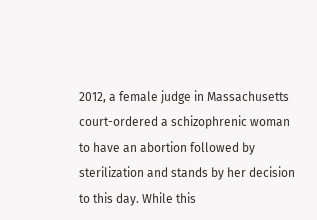2012, a female judge in Massachusetts court-ordered a schizophrenic woman to have an abortion followed by sterilization and stands by her decision to this day. While this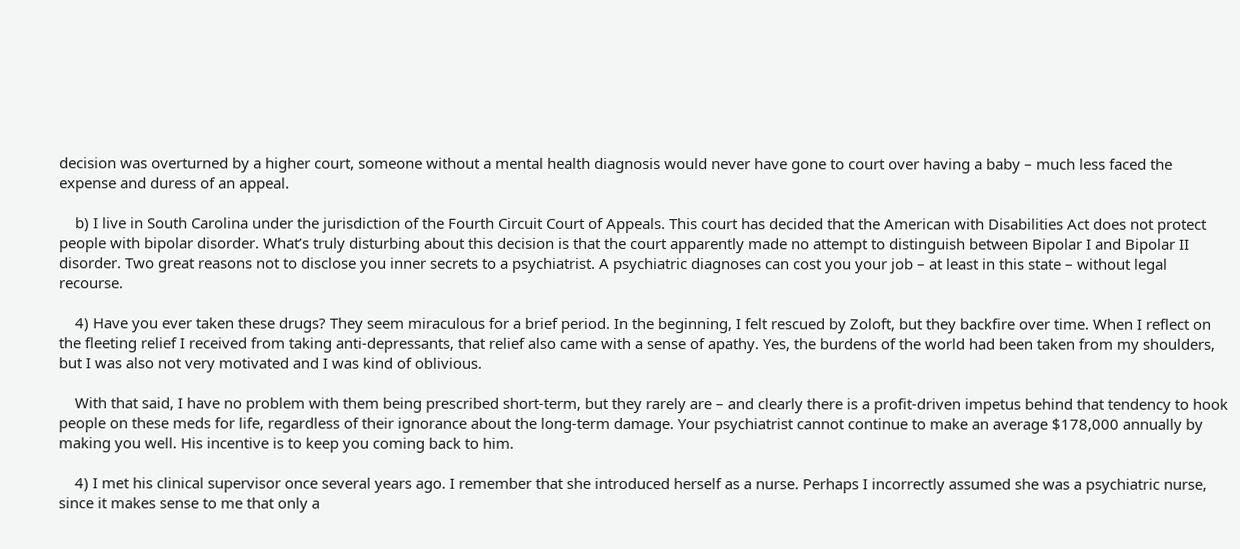decision was overturned by a higher court, someone without a mental health diagnosis would never have gone to court over having a baby – much less faced the expense and duress of an appeal.

    b) I live in South Carolina under the jurisdiction of the Fourth Circuit Court of Appeals. This court has decided that the American with Disabilities Act does not protect people with bipolar disorder. What’s truly disturbing about this decision is that the court apparently made no attempt to distinguish between Bipolar I and Bipolar II disorder. Two great reasons not to disclose you inner secrets to a psychiatrist. A psychiatric diagnoses can cost you your job – at least in this state – without legal recourse.

    4) Have you ever taken these drugs? They seem miraculous for a brief period. In the beginning, I felt rescued by Zoloft, but they backfire over time. When I reflect on the fleeting relief I received from taking anti-depressants, that relief also came with a sense of apathy. Yes, the burdens of the world had been taken from my shoulders, but I was also not very motivated and I was kind of oblivious.

    With that said, I have no problem with them being prescribed short-term, but they rarely are – and clearly there is a profit-driven impetus behind that tendency to hook people on these meds for life, regardless of their ignorance about the long-term damage. Your psychiatrist cannot continue to make an average $178,000 annually by making you well. His incentive is to keep you coming back to him.

    4) I met his clinical supervisor once several years ago. I remember that she introduced herself as a nurse. Perhaps I incorrectly assumed she was a psychiatric nurse, since it makes sense to me that only a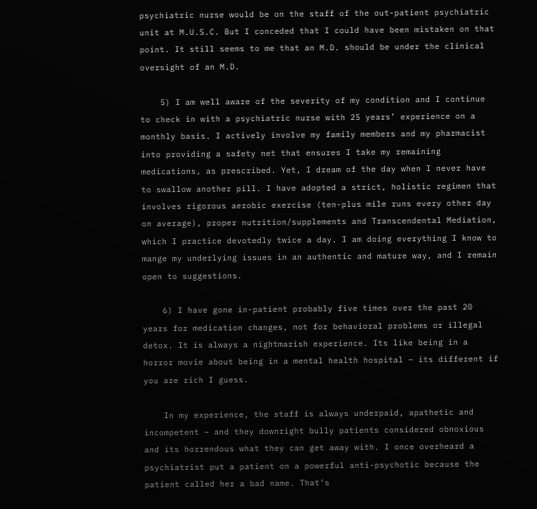psychiatric nurse would be on the staff of the out-patient psychiatric unit at M.U.S.C. But I conceded that I could have been mistaken on that point. It still seems to me that an M.D. should be under the clinical oversight of an M.D.

    5) I am well aware of the severity of my condition and I continue to check in with a psychiatric nurse with 25 years’ experience on a monthly basis. I actively involve my family members and my pharmacist into providing a safety net that ensures I take my remaining medications, as prescribed. Yet, I dream of the day when I never have to swallow another pill. I have adopted a strict, holistic regimen that involves rigorous aerobic exercise (ten-plus mile runs every other day on average), proper nutrition/supplements and Transcendental Mediation, which I practice devotedly twice a day. I am doing everything I know to mange my underlying issues in an authentic and mature way, and I remain open to suggestions.

    6) I have gone in-patient probably five times over the past 20 years for medication changes, not for behavioral problems or illegal detox. It is always a nightmarish experience. Its like being in a horror movie about being in a mental health hospital – its different if you are rich I guess.

    In my experience, the staff is always underpaid, apathetic and incompetent – and they downright bully patients considered obnoxious and its horrendous what they can get away with. I once overheard a psychiatrist put a patient on a powerful anti-psychotic because the patient called her a bad name. That’s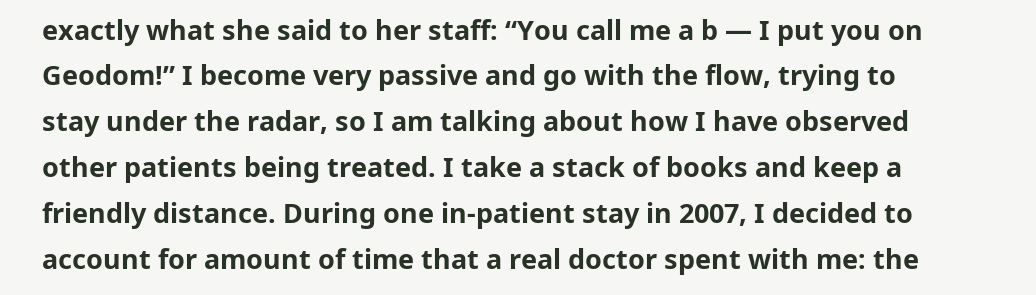exactly what she said to her staff: “You call me a b — I put you on Geodom!” I become very passive and go with the flow, trying to stay under the radar, so I am talking about how I have observed other patients being treated. I take a stack of books and keep a friendly distance. During one in-patient stay in 2007, I decided to account for amount of time that a real doctor spent with me: the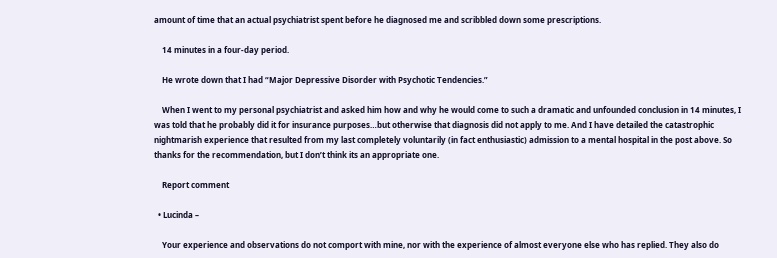amount of time that an actual psychiatrist spent before he diagnosed me and scribbled down some prescriptions.

    14 minutes in a four-day period.

    He wrote down that I had “Major Depressive Disorder with Psychotic Tendencies.”

    When I went to my personal psychiatrist and asked him how and why he would come to such a dramatic and unfounded conclusion in 14 minutes, I was told that he probably did it for insurance purposes…but otherwise that diagnosis did not apply to me. And I have detailed the catastrophic nightmarish experience that resulted from my last completely voluntarily (in fact enthusiastic) admission to a mental hospital in the post above. So thanks for the recommendation, but I don’t think its an appropriate one.

    Report comment

  • Lucinda –

    Your experience and observations do not comport with mine, nor with the experience of almost everyone else who has replied. They also do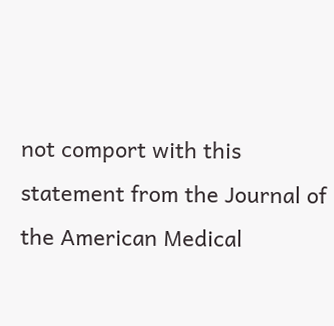not comport with this statement from the Journal of the American Medical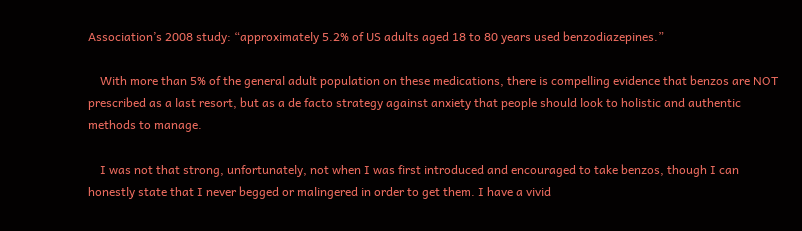Association’s 2008 study: “approximately 5.2% of US adults aged 18 to 80 years used benzodiazepines.”

    With more than 5% of the general adult population on these medications, there is compelling evidence that benzos are NOT prescribed as a last resort, but as a de facto strategy against anxiety that people should look to holistic and authentic methods to manage.

    I was not that strong, unfortunately, not when I was first introduced and encouraged to take benzos, though I can honestly state that I never begged or malingered in order to get them. I have a vivid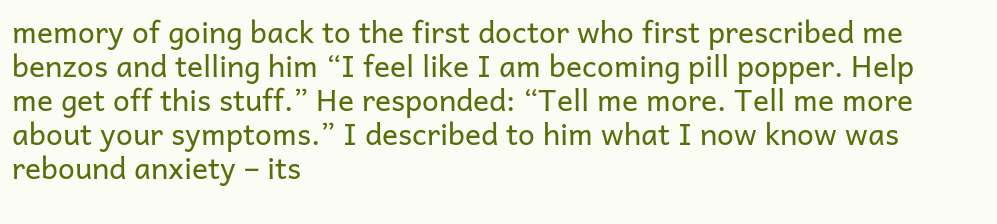memory of going back to the first doctor who first prescribed me benzos and telling him “I feel like I am becoming pill popper. Help me get off this stuff.” He responded: “Tell me more. Tell me more about your symptoms.” I described to him what I now know was rebound anxiety – its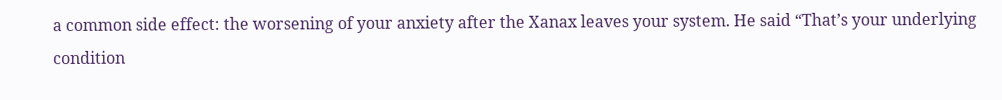a common side effect: the worsening of your anxiety after the Xanax leaves your system. He said “That’s your underlying condition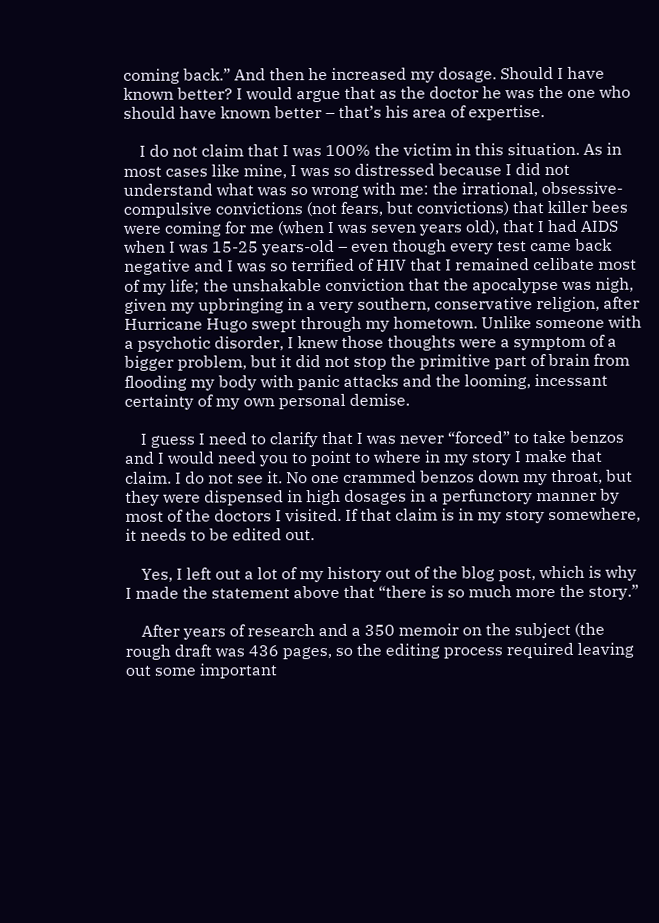coming back.” And then he increased my dosage. Should I have known better? I would argue that as the doctor he was the one who should have known better – that’s his area of expertise.

    I do not claim that I was 100% the victim in this situation. As in most cases like mine, I was so distressed because I did not understand what was so wrong with me: the irrational, obsessive-compulsive convictions (not fears, but convictions) that killer bees were coming for me (when I was seven years old), that I had AIDS when I was 15-25 years-old – even though every test came back negative and I was so terrified of HIV that I remained celibate most of my life; the unshakable conviction that the apocalypse was nigh, given my upbringing in a very southern, conservative religion, after Hurricane Hugo swept through my hometown. Unlike someone with a psychotic disorder, I knew those thoughts were a symptom of a bigger problem, but it did not stop the primitive part of brain from flooding my body with panic attacks and the looming, incessant certainty of my own personal demise.

    I guess I need to clarify that I was never “forced” to take benzos and I would need you to point to where in my story I make that claim. I do not see it. No one crammed benzos down my throat, but they were dispensed in high dosages in a perfunctory manner by most of the doctors I visited. If that claim is in my story somewhere, it needs to be edited out.

    Yes, I left out a lot of my history out of the blog post, which is why I made the statement above that “there is so much more the story.”

    After years of research and a 350 memoir on the subject (the rough draft was 436 pages, so the editing process required leaving out some important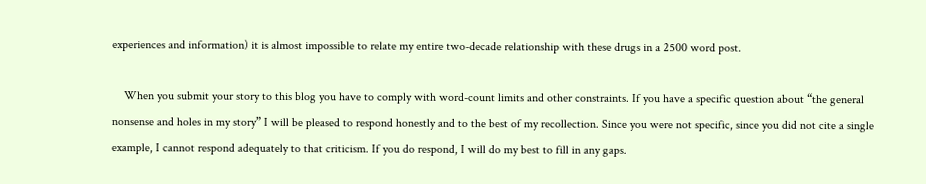experiences and information) it is almost impossible to relate my entire two-decade relationship with these drugs in a 2500 word post.

    When you submit your story to this blog you have to comply with word-count limits and other constraints. If you have a specific question about “the general nonsense and holes in my story” I will be pleased to respond honestly and to the best of my recollection. Since you were not specific, since you did not cite a single example, I cannot respond adequately to that criticism. If you do respond, I will do my best to fill in any gaps.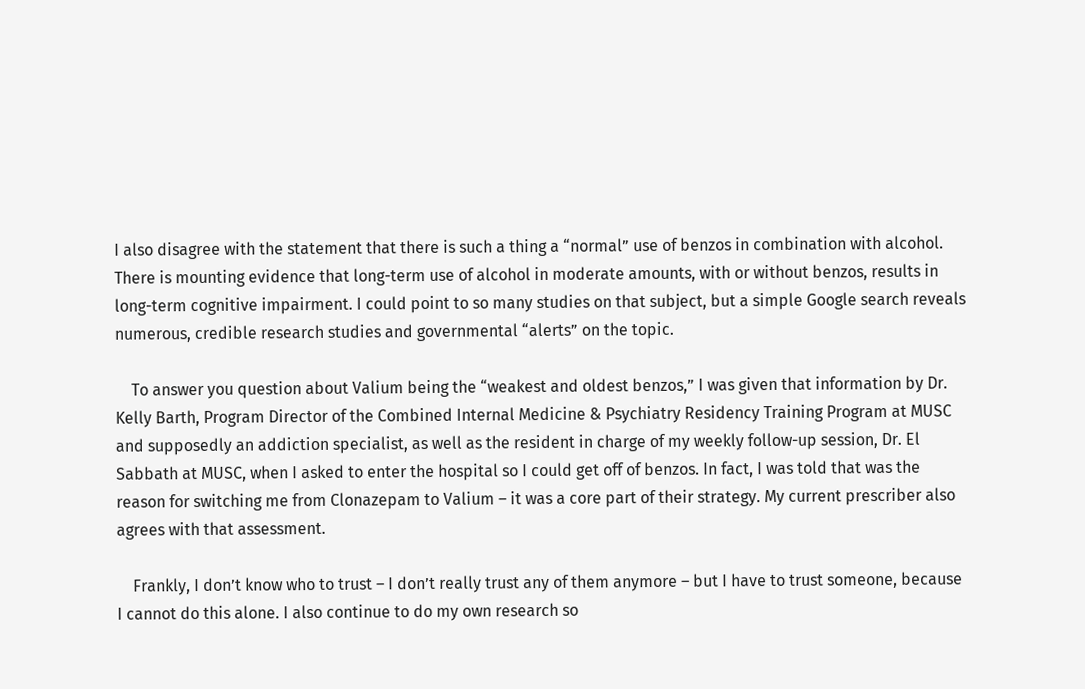I also disagree with the statement that there is such a thing a “normal” use of benzos in combination with alcohol. There is mounting evidence that long-term use of alcohol in moderate amounts, with or without benzos, results in long-term cognitive impairment. I could point to so many studies on that subject, but a simple Google search reveals numerous, credible research studies and governmental “alerts” on the topic.

    To answer you question about Valium being the “weakest and oldest benzos,” I was given that information by Dr. Kelly Barth, Program Director of the Combined Internal Medicine & Psychiatry Residency Training Program at MUSC and supposedly an addiction specialist, as well as the resident in charge of my weekly follow-up session, Dr. El Sabbath at MUSC, when I asked to enter the hospital so I could get off of benzos. In fact, I was told that was the reason for switching me from Clonazepam to Valium – it was a core part of their strategy. My current prescriber also agrees with that assessment.

    Frankly, I don’t know who to trust – I don’t really trust any of them anymore – but I have to trust someone, because I cannot do this alone. I also continue to do my own research so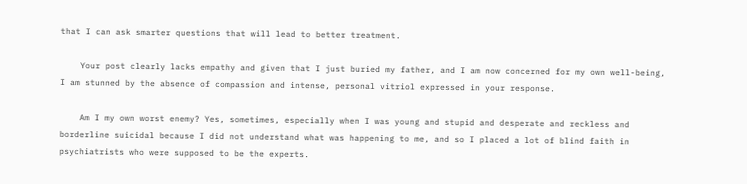that I can ask smarter questions that will lead to better treatment.

    Your post clearly lacks empathy and given that I just buried my father, and I am now concerned for my own well-being, I am stunned by the absence of compassion and intense, personal vitriol expressed in your response.

    Am I my own worst enemy? Yes, sometimes, especially when I was young and stupid and desperate and reckless and borderline suicidal because I did not understand what was happening to me, and so I placed a lot of blind faith in psychiatrists who were supposed to be the experts.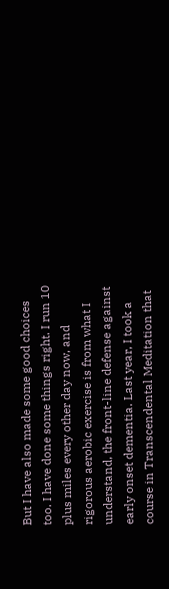But I have also made some good choices too. I have done some things right. I run 10 plus miles every other day now, and rigorous aerobic exercise is from what I understand, the front-line defense against early onset dementia. Last year, I took a course in Transcendental Meditation that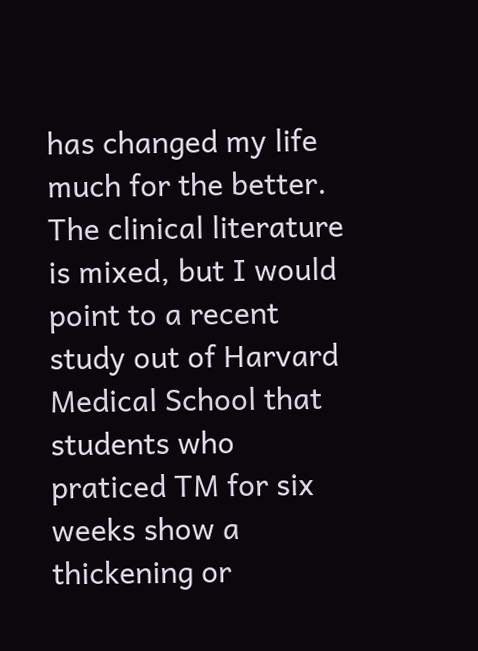has changed my life much for the better. The clinical literature is mixed, but I would point to a recent study out of Harvard Medical School that students who praticed TM for six weeks show a thickening or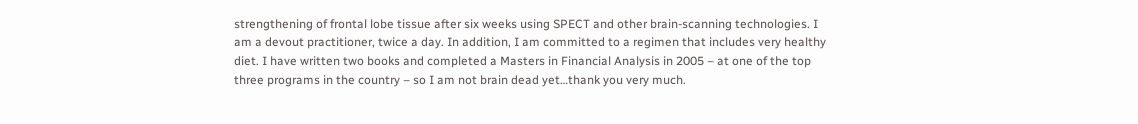strengthening of frontal lobe tissue after six weeks using SPECT and other brain-scanning technologies. I am a devout practitioner, twice a day. In addition, I am committed to a regimen that includes very healthy diet. I have written two books and completed a Masters in Financial Analysis in 2005 – at one of the top three programs in the country – so I am not brain dead yet…thank you very much.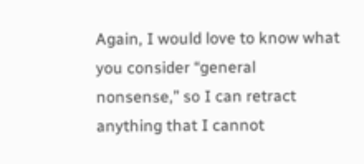Again, I would love to know what you consider “general nonsense,” so I can retract anything that I cannot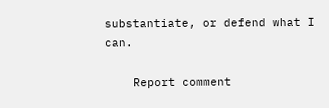substantiate, or defend what I can.

    Report comment